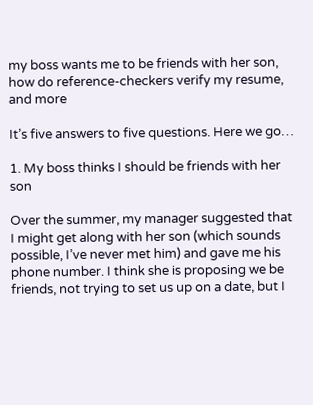my boss wants me to be friends with her son, how do reference-checkers verify my resume, and more

It’s five answers to five questions. Here we go…

1. My boss thinks I should be friends with her son

Over the summer, my manager suggested that I might get along with her son (which sounds possible, I’ve never met him) and gave me his phone number. I think she is proposing we be friends, not trying to set us up on a date, but I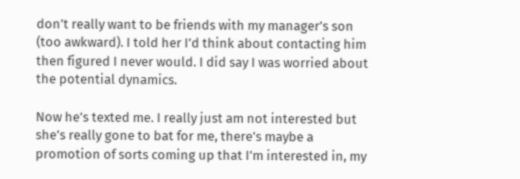don’t really want to be friends with my manager’s son (too awkward). I told her I’d think about contacting him then figured I never would. I did say I was worried about the potential dynamics.

Now he’s texted me. I really just am not interested but she’s really gone to bat for me, there’s maybe a promotion of sorts coming up that I’m interested in, my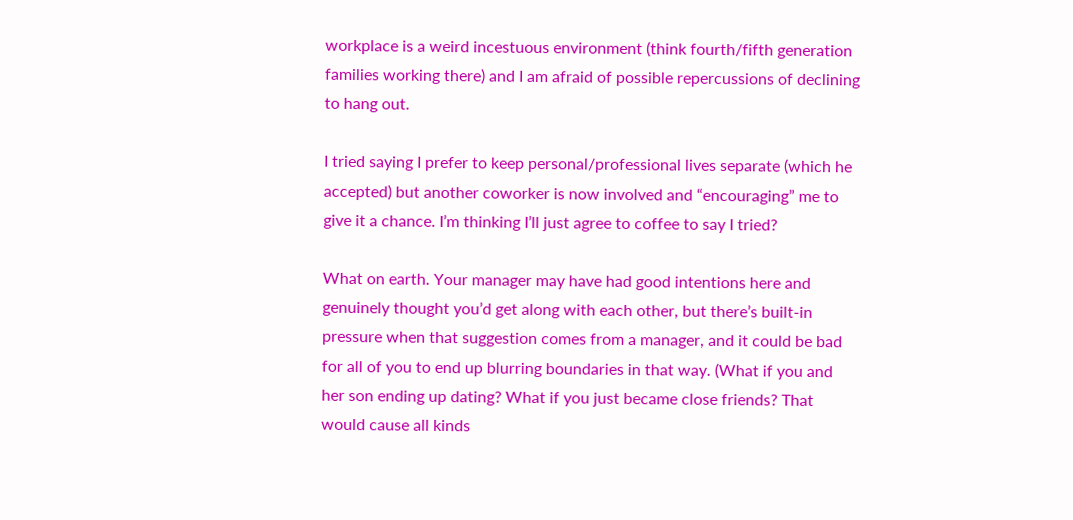workplace is a weird incestuous environment (think fourth/fifth generation families working there) and I am afraid of possible repercussions of declining to hang out.

I tried saying I prefer to keep personal/professional lives separate (which he accepted) but another coworker is now involved and “encouraging” me to give it a chance. I’m thinking I’ll just agree to coffee to say I tried?

What on earth. Your manager may have had good intentions here and genuinely thought you’d get along with each other, but there’s built-in pressure when that suggestion comes from a manager, and it could be bad for all of you to end up blurring boundaries in that way. (What if you and her son ending up dating? What if you just became close friends? That would cause all kinds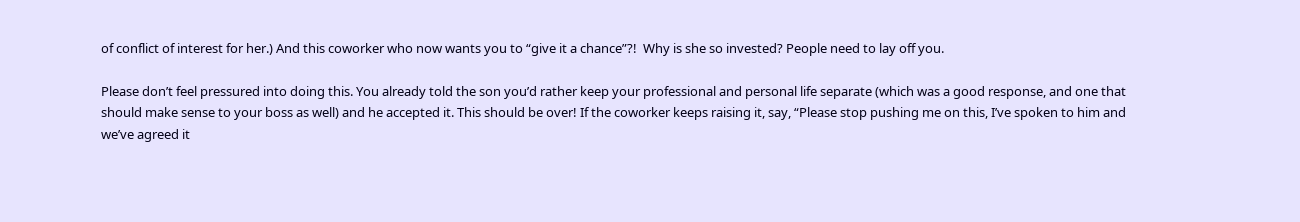of conflict of interest for her.) And this coworker who now wants you to “give it a chance”?!  Why is she so invested? People need to lay off you.

Please don’t feel pressured into doing this. You already told the son you’d rather keep your professional and personal life separate (which was a good response, and one that should make sense to your boss as well) and he accepted it. This should be over! If the coworker keeps raising it, say, “Please stop pushing me on this, I’ve spoken to him and we’ve agreed it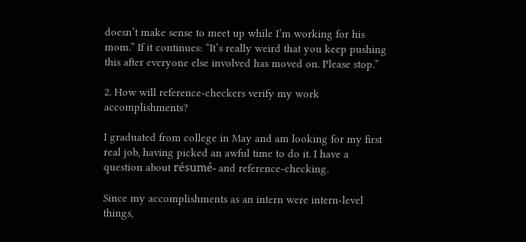doesn’t make sense to meet up while I’m working for his mom.” If it continues: “It’s really weird that you keep pushing this after everyone else involved has moved on. Please stop.”

2. How will reference-checkers verify my work accomplishments?

I graduated from college in May and am looking for my first real job, having picked an awful time to do it. I have a question about résumé- and reference-checking.

Since my accomplishments as an intern were intern-level things,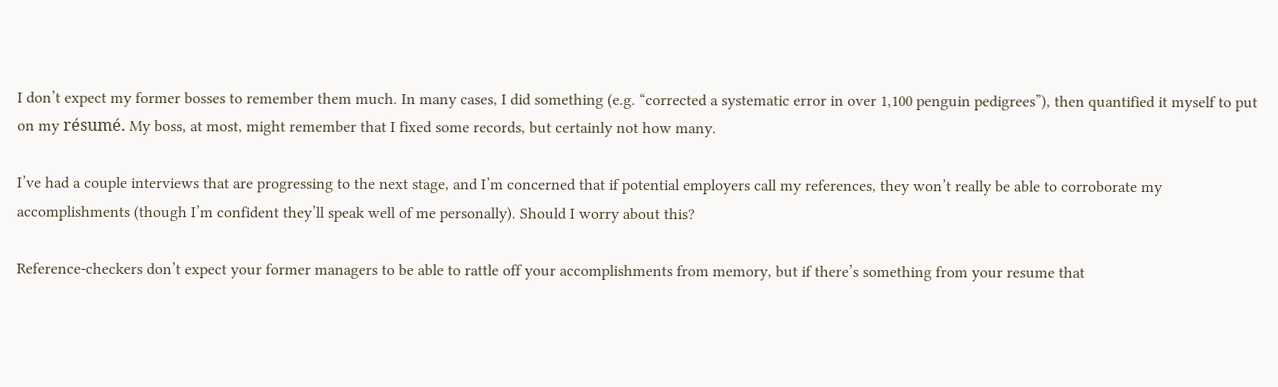I don’t expect my former bosses to remember them much. In many cases, I did something (e.g. “corrected a systematic error in over 1,100 penguin pedigrees”), then quantified it myself to put on my résumé. My boss, at most, might remember that I fixed some records, but certainly not how many.

I’ve had a couple interviews that are progressing to the next stage, and I’m concerned that if potential employers call my references, they won’t really be able to corroborate my accomplishments (though I’m confident they’ll speak well of me personally). Should I worry about this?

Reference-checkers don’t expect your former managers to be able to rattle off your accomplishments from memory, but if there’s something from your resume that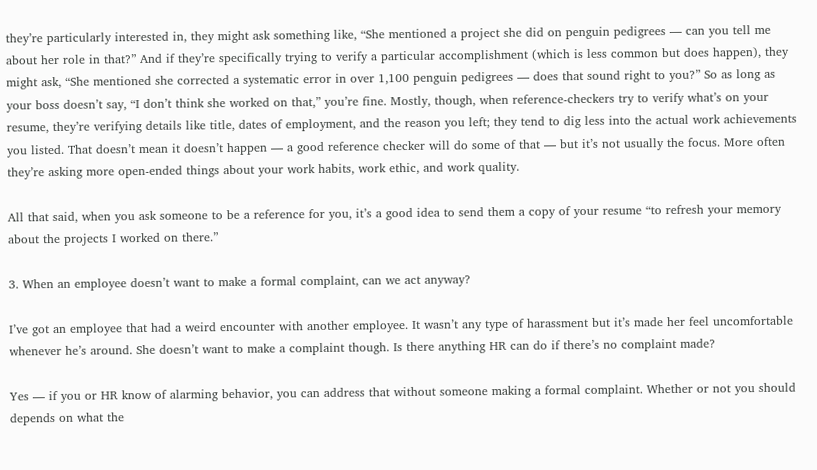they’re particularly interested in, they might ask something like, “She mentioned a project she did on penguin pedigrees — can you tell me about her role in that?” And if they’re specifically trying to verify a particular accomplishment (which is less common but does happen), they might ask, “She mentioned she corrected a systematic error in over 1,100 penguin pedigrees — does that sound right to you?” So as long as your boss doesn’t say, “I don’t think she worked on that,” you’re fine. Mostly, though, when reference-checkers try to verify what’s on your resume, they’re verifying details like title, dates of employment, and the reason you left; they tend to dig less into the actual work achievements you listed. That doesn’t mean it doesn’t happen — a good reference checker will do some of that — but it’s not usually the focus. More often they’re asking more open-ended things about your work habits, work ethic, and work quality.

All that said, when you ask someone to be a reference for you, it’s a good idea to send them a copy of your resume “to refresh your memory about the projects I worked on there.”

3. When an employee doesn’t want to make a formal complaint, can we act anyway?

I’ve got an employee that had a weird encounter with another employee. It wasn’t any type of harassment but it’s made her feel uncomfortable whenever he’s around. She doesn’t want to make a complaint though. Is there anything HR can do if there’s no complaint made?

Yes — if you or HR know of alarming behavior, you can address that without someone making a formal complaint. Whether or not you should depends on what the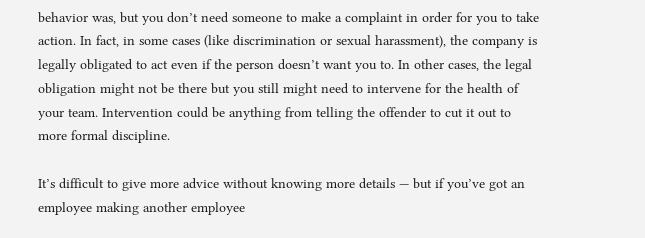behavior was, but you don’t need someone to make a complaint in order for you to take action. In fact, in some cases (like discrimination or sexual harassment), the company is legally obligated to act even if the person doesn’t want you to. In other cases, the legal obligation might not be there but you still might need to intervene for the health of your team. Intervention could be anything from telling the offender to cut it out to more formal discipline.

It’s difficult to give more advice without knowing more details — but if you’ve got an employee making another employee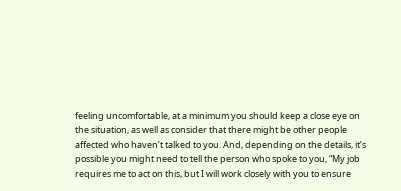feeling uncomfortable, at a minimum you should keep a close eye on the situation, as well as consider that there might be other people affected who haven’t talked to you. And, depending on the details, it’s possible you might need to tell the person who spoke to you, “My job requires me to act on this, but I will work closely with you to ensure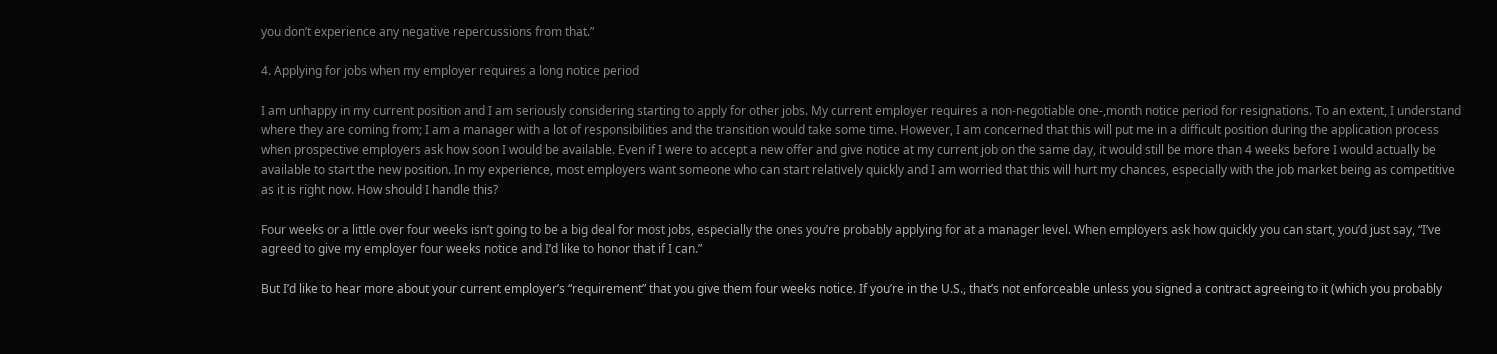you don’t experience any negative repercussions from that.”

4. Applying for jobs when my employer requires a long notice period

I am unhappy in my current position and I am seriously considering starting to apply for other jobs. My current employer requires a non-negotiable one-,month notice period for resignations. To an extent, I understand where they are coming from; I am a manager with a lot of responsibilities and the transition would take some time. However, I am concerned that this will put me in a difficult position during the application process when prospective employers ask how soon I would be available. Even if I were to accept a new offer and give notice at my current job on the same day, it would still be more than 4 weeks before I would actually be available to start the new position. In my experience, most employers want someone who can start relatively quickly and I am worried that this will hurt my chances, especially with the job market being as competitive as it is right now. How should I handle this?

Four weeks or a little over four weeks isn’t going to be a big deal for most jobs, especially the ones you’re probably applying for at a manager level. When employers ask how quickly you can start, you’d just say, “I’ve agreed to give my employer four weeks notice and I’d like to honor that if I can.”

But I’d like to hear more about your current employer’s “requirement” that you give them four weeks notice. If you’re in the U.S., that’s not enforceable unless you signed a contract agreeing to it (which you probably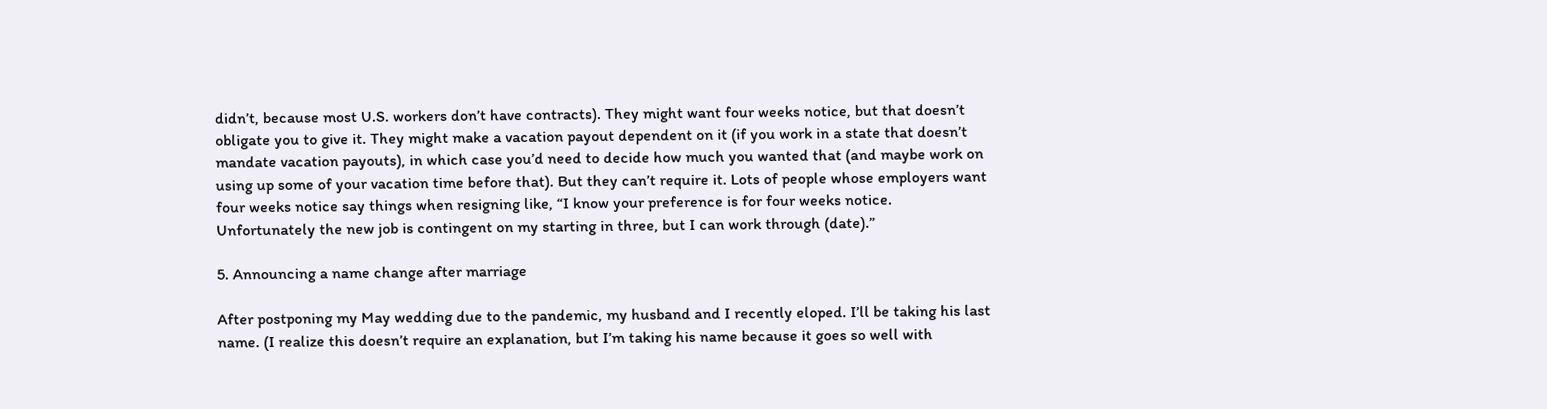didn’t, because most U.S. workers don’t have contracts). They might want four weeks notice, but that doesn’t obligate you to give it. They might make a vacation payout dependent on it (if you work in a state that doesn’t mandate vacation payouts), in which case you’d need to decide how much you wanted that (and maybe work on using up some of your vacation time before that). But they can’t require it. Lots of people whose employers want four weeks notice say things when resigning like, “I know your preference is for four weeks notice. Unfortunately the new job is contingent on my starting in three, but I can work through (date).”

5. Announcing a name change after marriage

After postponing my May wedding due to the pandemic, my husband and I recently eloped. I’ll be taking his last name. (I realize this doesn’t require an explanation, but I’m taking his name because it goes so well with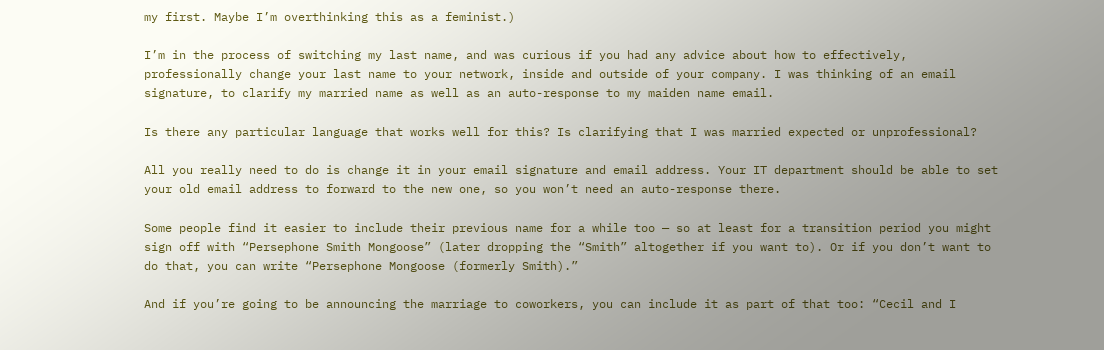my first. Maybe I’m overthinking this as a feminist.)

I’m in the process of switching my last name, and was curious if you had any advice about how to effectively, professionally change your last name to your network, inside and outside of your company. I was thinking of an email signature, to clarify my married name as well as an auto-response to my maiden name email.

Is there any particular language that works well for this? Is clarifying that I was married expected or unprofessional?

All you really need to do is change it in your email signature and email address. Your IT department should be able to set your old email address to forward to the new one, so you won’t need an auto-response there.

Some people find it easier to include their previous name for a while too — so at least for a transition period you might sign off with “Persephone Smith Mongoose” (later dropping the “Smith” altogether if you want to). Or if you don’t want to do that, you can write “Persephone Mongoose (formerly Smith).”

And if you’re going to be announcing the marriage to coworkers, you can include it as part of that too: “Cecil and I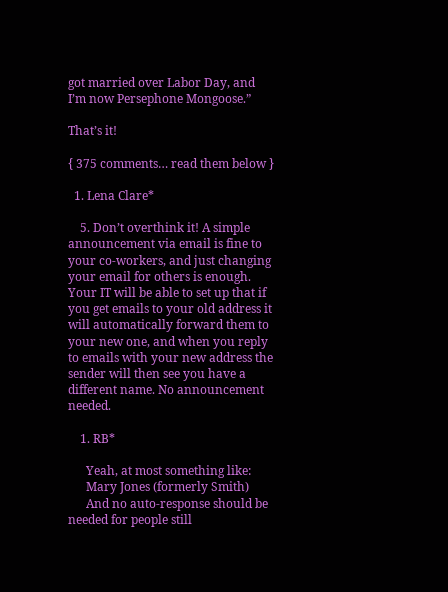got married over Labor Day, and I’m now Persephone Mongoose.”

That’s it!

{ 375 comments… read them below }

  1. Lena Clare*

    5. Don’t overthink it! A simple announcement via email is fine to your co-workers, and just changing your email for others is enough. Your IT will be able to set up that if you get emails to your old address it will automatically forward them to your new one, and when you reply to emails with your new address the sender will then see you have a different name. No announcement needed.

    1. RB*

      Yeah, at most something like:
      Mary Jones (formerly Smith)
      And no auto-response should be needed for people still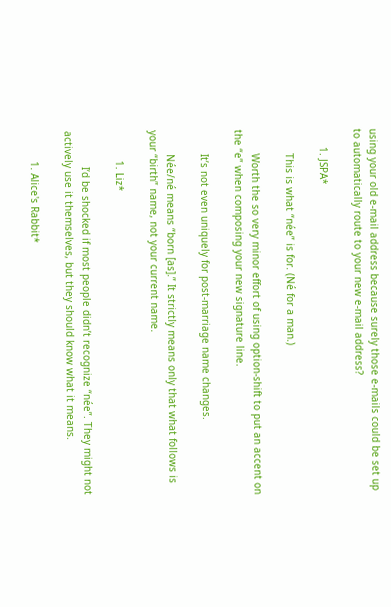using your old e-mail address because surely those e-mails could be set up to automatically route to your new e-mail address?

      1. JSPA*

        This is what “née” is for. (Né for a man.)

        Worth the so very minor effort of using option-shift to put an accent on the “e” when composing your new signature line.

        It’s not even uniquely for post-marriage name changes.

        Née/né means “born [as].” It strictly means only that what follows is your “birth” name, not your current name.

          1. Liz*

            I’d be shocked if most people didn’t recognize “née”. They might not actively use it themselves, but they should know what it means.

          1. Alice's Rabbit*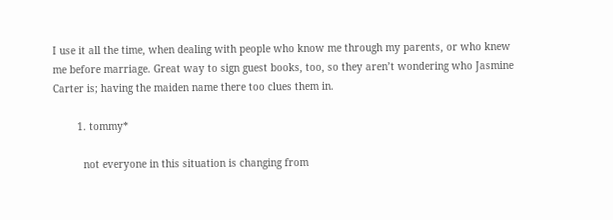I use it all the time, when dealing with people who know me through my parents, or who knew me before marriage. Great way to sign guest books, too, so they aren’t wondering who Jasmine Carter is; having the maiden name there too clues them in.

        1. tommy*

          not everyone in this situation is changing from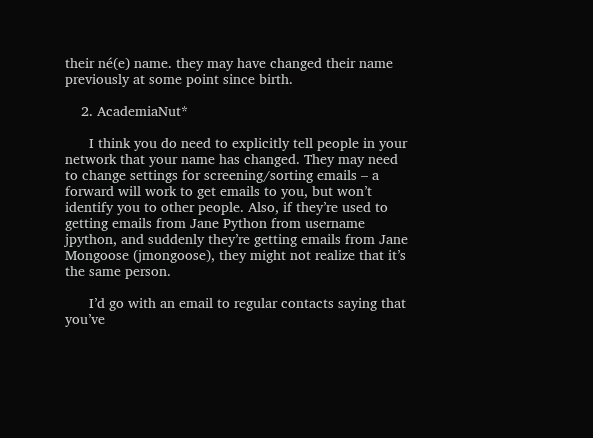their né(e) name. they may have changed their name previously at some point since birth.

    2. AcademiaNut*

      I think you do need to explicitly tell people in your network that your name has changed. They may need to change settings for screening/sorting emails – a forward will work to get emails to you, but won’t identify you to other people. Also, if they’re used to getting emails from Jane Python from username jpython, and suddenly they’re getting emails from Jane Mongoose (jmongoose), they might not realize that it’s the same person.

      I’d go with an email to regular contacts saying that you’ve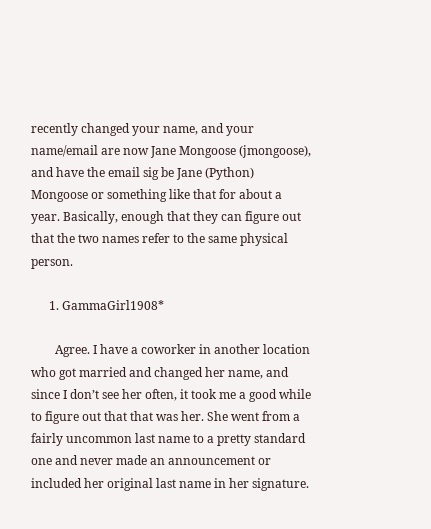recently changed your name, and your name/email are now Jane Mongoose (jmongoose), and have the email sig be Jane (Python) Mongoose or something like that for about a year. Basically, enough that they can figure out that the two names refer to the same physical person.

      1. GammaGirl1908*

        Agree. I have a coworker in another location who got married and changed her name, and since I don’t see her often, it took me a good while to figure out that that was her. She went from a fairly uncommon last name to a pretty standard one and never made an announcement or included her original last name in her signature.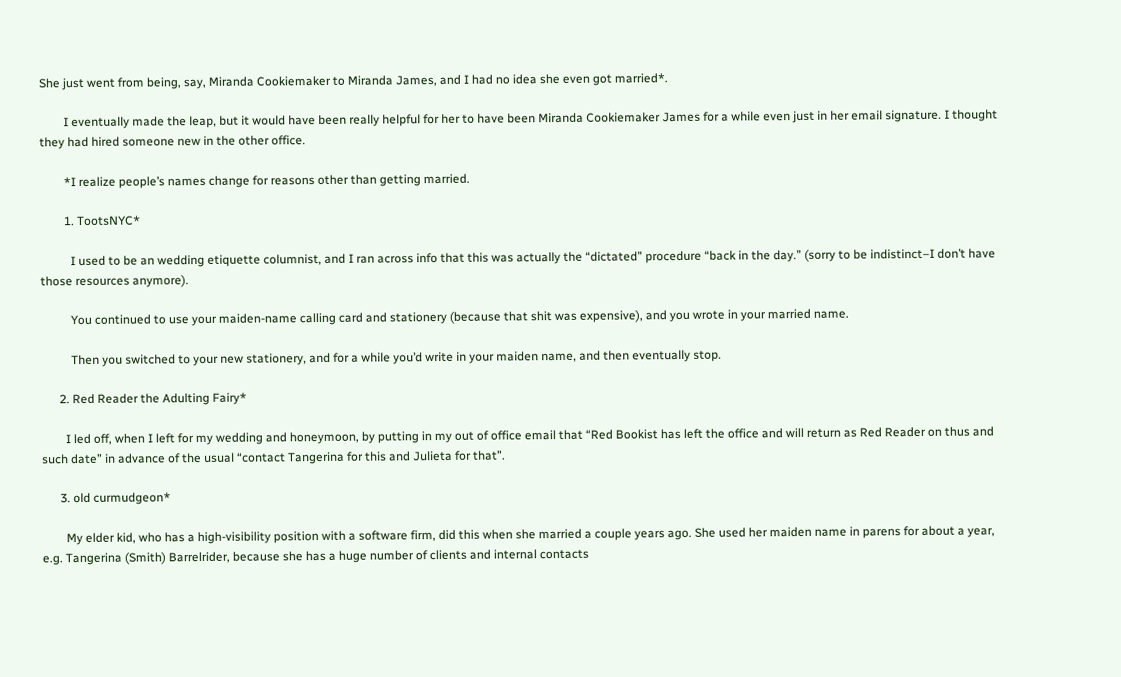She just went from being, say, Miranda Cookiemaker to Miranda James, and I had no idea she even got married*.

        I eventually made the leap, but it would have been really helpful for her to have been Miranda Cookiemaker James for a while even just in her email signature. I thought they had hired someone new in the other office.

        *I realize people’s names change for reasons other than getting married.

        1. TootsNYC*

          I used to be an wedding etiquette columnist, and I ran across info that this was actually the “dictated” procedure “back in the day.” (sorry to be indistinct–I don’t have those resources anymore).

          You continued to use your maiden-name calling card and stationery (because that shit was expensive), and you wrote in your married name.

          Then you switched to your new stationery, and for a while you’d write in your maiden name, and then eventually stop.

      2. Red Reader the Adulting Fairy*

        I led off, when I left for my wedding and honeymoon, by putting in my out of office email that “Red Bookist has left the office and will return as Red Reader on thus and such date” in advance of the usual “contact Tangerina for this and Julieta for that”.

      3. old curmudgeon*

        My elder kid, who has a high-visibility position with a software firm, did this when she married a couple years ago. She used her maiden name in parens for about a year, e.g. Tangerina (Smith) Barrelrider, because she has a huge number of clients and internal contacts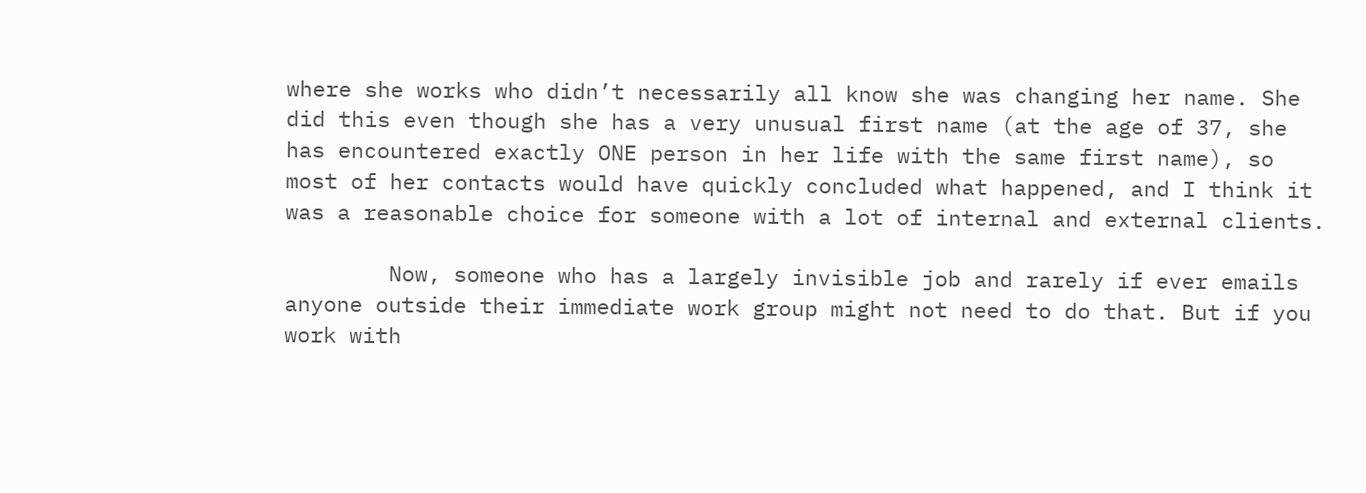where she works who didn’t necessarily all know she was changing her name. She did this even though she has a very unusual first name (at the age of 37, she has encountered exactly ONE person in her life with the same first name), so most of her contacts would have quickly concluded what happened, and I think it was a reasonable choice for someone with a lot of internal and external clients.

        Now, someone who has a largely invisible job and rarely if ever emails anyone outside their immediate work group might not need to do that. But if you work with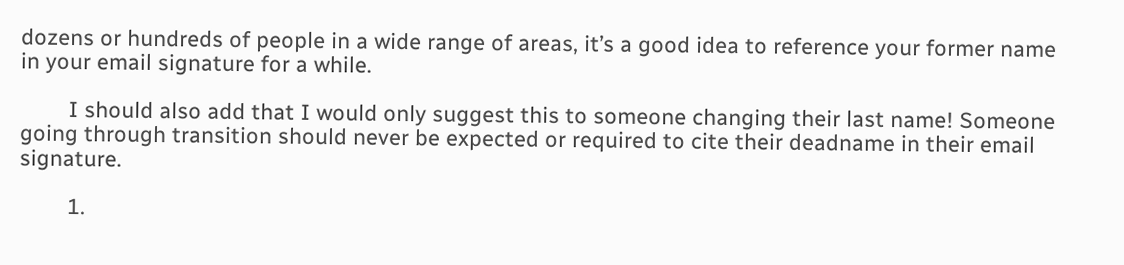dozens or hundreds of people in a wide range of areas, it’s a good idea to reference your former name in your email signature for a while.

        I should also add that I would only suggest this to someone changing their last name! Someone going through transition should never be expected or required to cite their deadname in their email signature.

        1.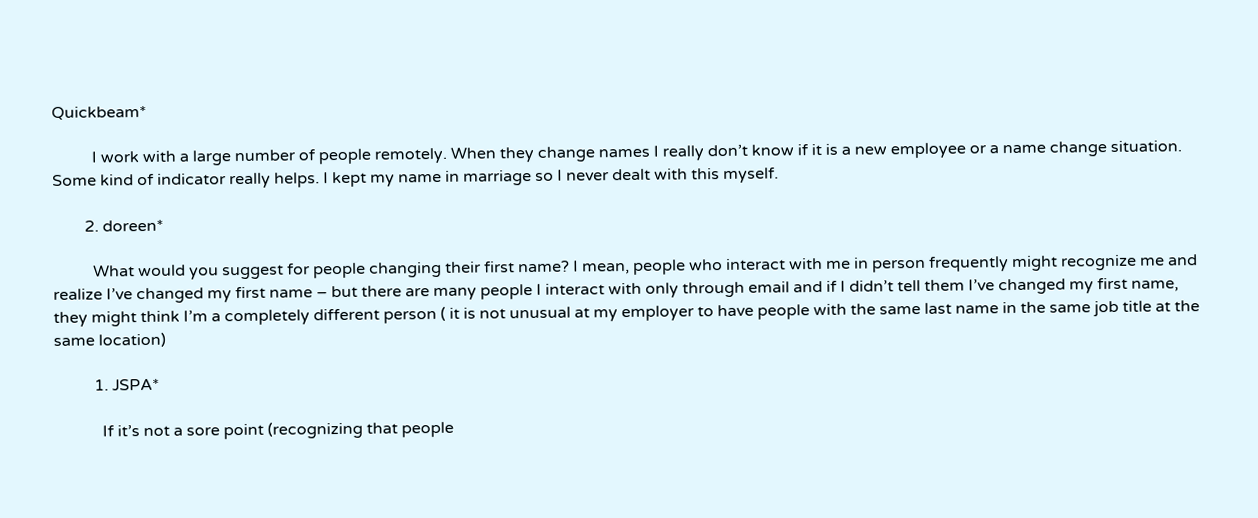Quickbeam*

          I work with a large number of people remotely. When they change names I really don’t know if it is a new employee or a name change situation. Some kind of indicator really helps. I kept my name in marriage so I never dealt with this myself.

        2. doreen*

          What would you suggest for people changing their first name? I mean, people who interact with me in person frequently might recognize me and realize I’ve changed my first name – but there are many people I interact with only through email and if I didn’t tell them I’ve changed my first name, they might think I’m a completely different person ( it is not unusual at my employer to have people with the same last name in the same job title at the same location)

          1. JSPA*

            If it’s not a sore point (recognizing that people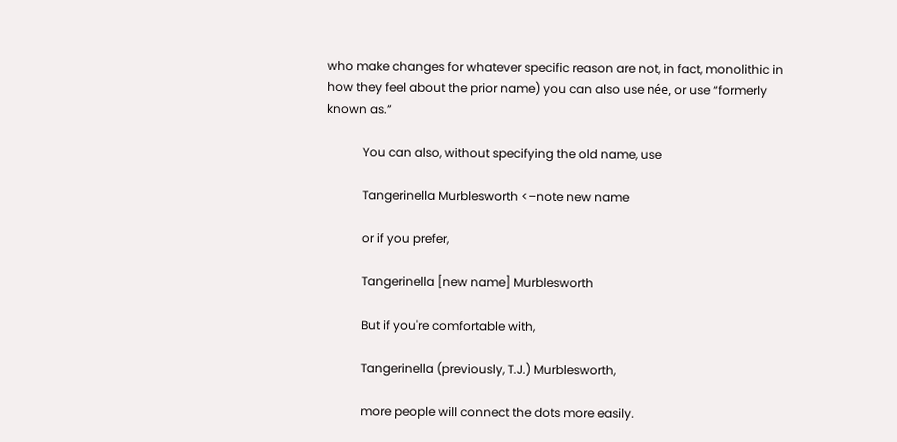who make changes for whatever specific reason are not, in fact, monolithic in how they feel about the prior name) you can also use née, or use “formerly known as.”

            You can also, without specifying the old name, use

            Tangerinella Murblesworth <–note new name

            or if you prefer,

            Tangerinella [new name] Murblesworth

            But if you're comfortable with,

            Tangerinella (previously, T.J.) Murblesworth,

            more people will connect the dots more easily.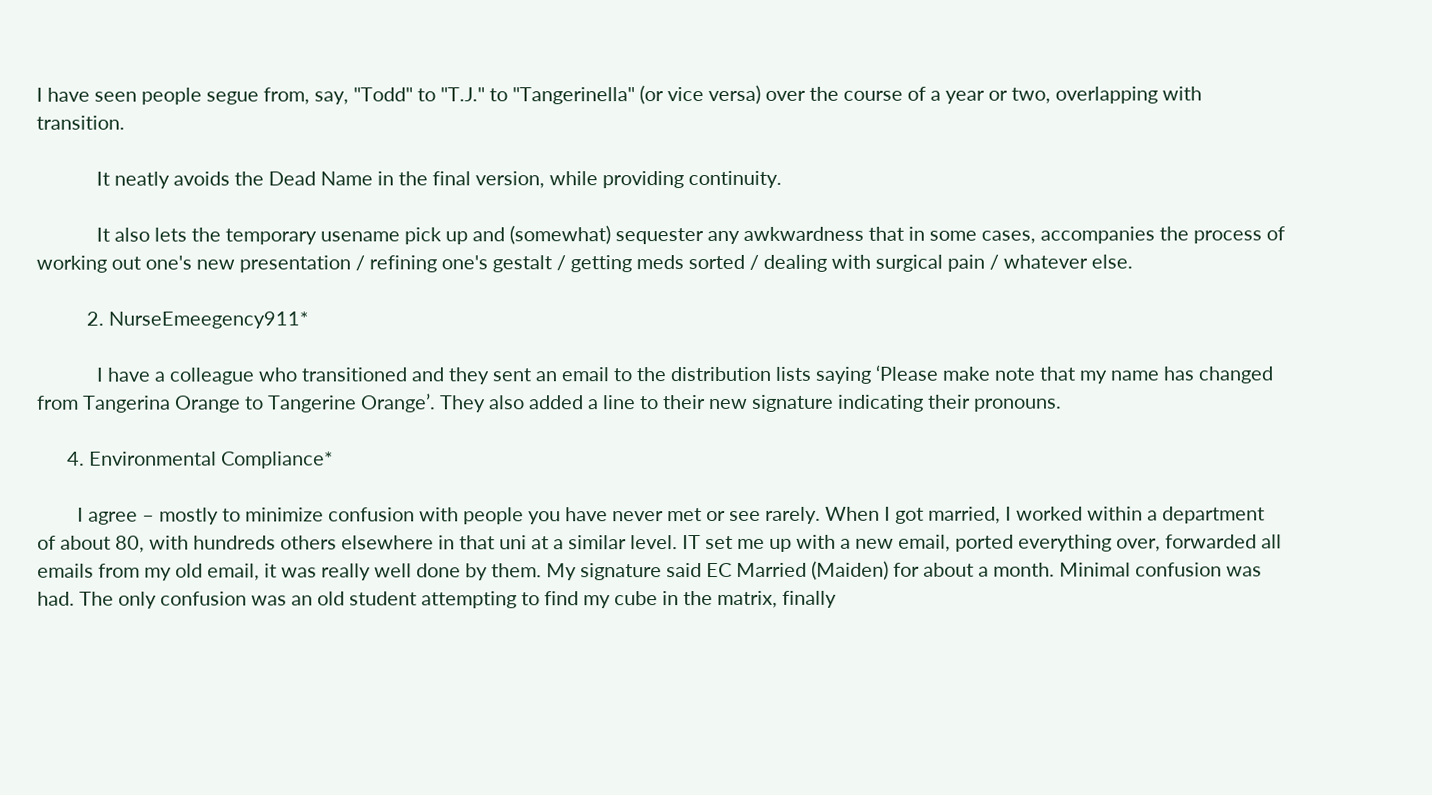I have seen people segue from, say, "Todd" to "T.J." to "Tangerinella" (or vice versa) over the course of a year or two, overlapping with transition.

            It neatly avoids the Dead Name in the final version, while providing continuity.

            It also lets the temporary usename pick up and (somewhat) sequester any awkwardness that in some cases, accompanies the process of working out one's new presentation / refining one's gestalt / getting meds sorted / dealing with surgical pain / whatever else.

          2. NurseEmeegency911*

            I have a colleague who transitioned and they sent an email to the distribution lists saying ‘Please make note that my name has changed from Tangerina Orange to Tangerine Orange’. They also added a line to their new signature indicating their pronouns.

      4. Environmental Compliance*

        I agree – mostly to minimize confusion with people you have never met or see rarely. When I got married, I worked within a department of about 80, with hundreds others elsewhere in that uni at a similar level. IT set me up with a new email, ported everything over, forwarded all emails from my old email, it was really well done by them. My signature said EC Married (Maiden) for about a month. Minimal confusion was had. The only confusion was an old student attempting to find my cube in the matrix, finally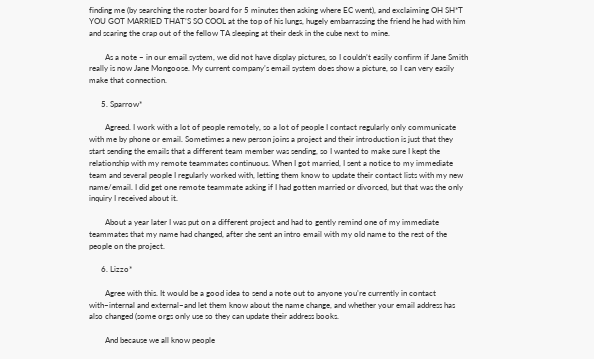finding me (by searching the roster board for 5 minutes then asking where EC went), and exclaiming OH SH*T YOU GOT MARRIED THAT’S SO COOL at the top of his lungs, hugely embarrassing the friend he had with him and scaring the crap out of the fellow TA sleeping at their desk in the cube next to mine.

        As a note – in our email system, we did not have display pictures, so I couldn’t easily confirm if Jane Smith really is now Jane Mongoose. My current company’s email system does show a picture, so I can very easily make that connection.

      5. Sparrow*

        Agreed. I work with a lot of people remotely, so a lot of people I contact regularly only communicate with me by phone or email. Sometimes a new person joins a project and their introduction is just that they start sending the emails that a different team member was sending, so I wanted to make sure I kept the relationship with my remote teammates continuous. When I got married, I sent a notice to my immediate team and several people I regularly worked with, letting them know to update their contact lists with my new name/email. I did get one remote teammate asking if I had gotten married or divorced, but that was the only inquiry I received about it.

        About a year later I was put on a different project and had to gently remind one of my immediate teammates that my name had changed, after she sent an intro email with my old name to the rest of the people on the project.

      6. Lizzo*

        Agree with this. It would be a good idea to send a note out to anyone you’re currently in contact with–internal and external–and let them know about the name change, and whether your email address has also changed (some orgs only use so they can update their address books.

        And because we all know people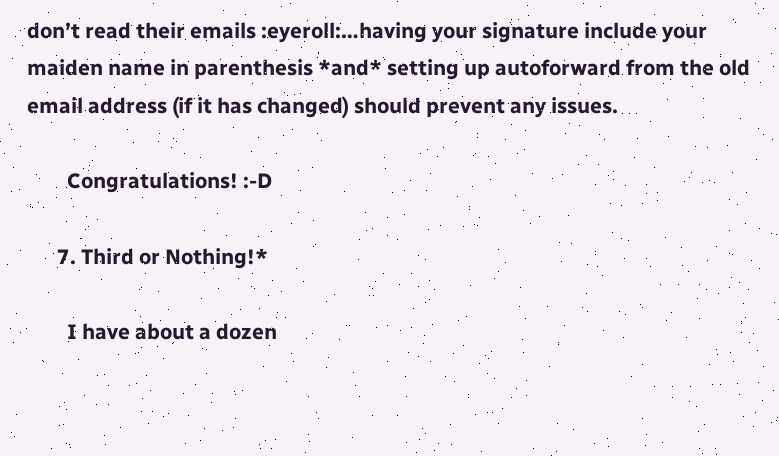don’t read their emails :eyeroll:…having your signature include your maiden name in parenthesis *and* setting up autoforward from the old email address (if it has changed) should prevent any issues.

        Congratulations! :-D

      7. Third or Nothing!*

        I have about a dozen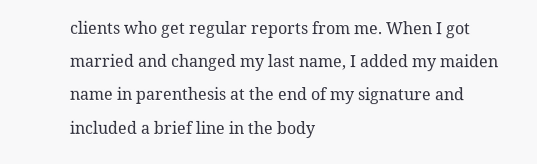clients who get regular reports from me. When I got married and changed my last name, I added my maiden name in parenthesis at the end of my signature and included a brief line in the body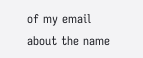of my email about the name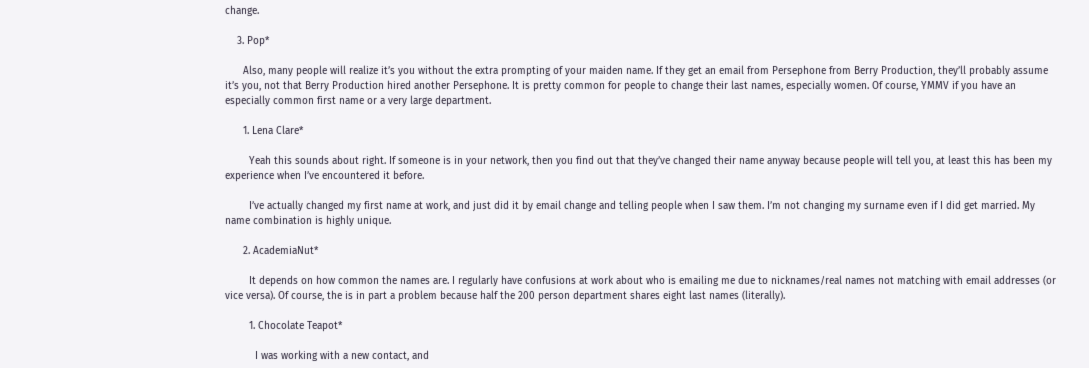change.

    3. Pop*

      Also, many people will realize it’s you without the extra prompting of your maiden name. If they get an email from Persephone from Berry Production, they’ll probably assume it’s you, not that Berry Production hired another Persephone. It is pretty common for people to change their last names, especially women. Of course, YMMV if you have an especially common first name or a very large department.

      1. Lena Clare*

        Yeah this sounds about right. If someone is in your network, then you find out that they’ve changed their name anyway because people will tell you, at least this has been my experience when I’ve encountered it before.

        I’ve actually changed my first name at work, and just did it by email change and telling people when I saw them. I’m not changing my surname even if I did get married. My name combination is highly unique.

      2. AcademiaNut*

        It depends on how common the names are. I regularly have confusions at work about who is emailing me due to nicknames/real names not matching with email addresses (or vice versa). Of course, the is in part a problem because half the 200 person department shares eight last names (literally).

        1. Chocolate Teapot*

          I was working with a new contact, and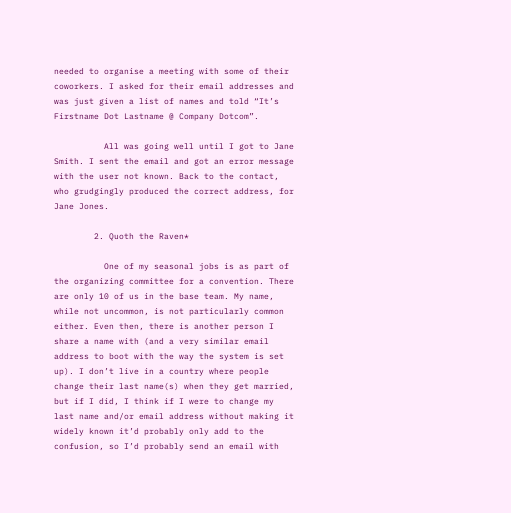needed to organise a meeting with some of their coworkers. I asked for their email addresses and was just given a list of names and told “It’s Firstname Dot Lastname @ Company Dotcom”.

          All was going well until I got to Jane Smith. I sent the email and got an error message with the user not known. Back to the contact, who grudgingly produced the correct address, for Jane Jones.

        2. Quoth the Raven*

          One of my seasonal jobs is as part of the organizing committee for a convention. There are only 10 of us in the base team. My name, while not uncommon, is not particularly common either. Even then, there is another person I share a name with (and a very similar email address to boot with the way the system is set up). I don’t live in a country where people change their last name(s) when they get married, but if I did, I think if I were to change my last name and/or email address without making it widely known it’d probably only add to the confusion, so I’d probably send an email with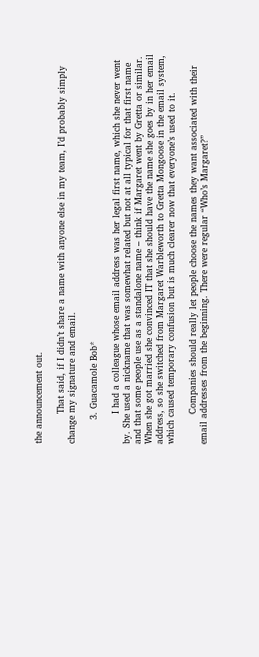the announcement out.

          That said, if I didn’t share a name with anyone else in my team, I’d probably simply change my signature and email.

        3. Guacamole Bob*

          I had a colleague whose email address was her legal first name, which she never went by. She used a nickname that was somewhat related but not at all typical for that first name and that some people use as a standalone name – think if Margaret went by Gretta or similar. When she got married she convinced IT that she should have the name she goes by in her email address, so she switched from Margaret Warbleworth to Gretta Mongoose in the email system, which caused temporary confusion but is much clearer now that everyone’s used to it.

          Companies should really let people choose the names they want associated with their email addresses from the beginning. There were regular “Who’s Margaret?”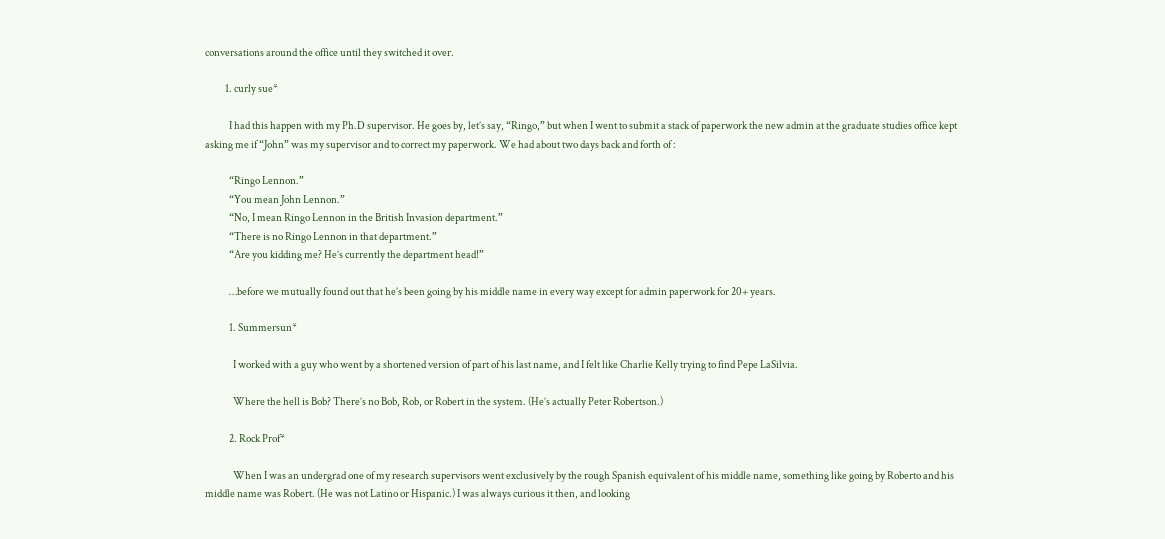conversations around the office until they switched it over.

          1. curly sue*

            I had this happen with my Ph.D supervisor. He goes by, let’s say, “Ringo,” but when I went to submit a stack of paperwork the new admin at the graduate studies office kept asking me if “John” was my supervisor and to correct my paperwork. We had about two days back and forth of :

            “Ringo Lennon.”
            “You mean John Lennon.”
            “No, I mean Ringo Lennon in the British Invasion department.”
            “There is no Ringo Lennon in that department.”
            “Are you kidding me? He’s currently the department head!”

            …before we mutually found out that he’s been going by his middle name in every way except for admin paperwork for 20+ years.

            1. Summersun*

              I worked with a guy who went by a shortened version of part of his last name, and I felt like Charlie Kelly trying to find Pepe LaSilvia.

              Where the hell is Bob? There’s no Bob, Rob, or Robert in the system. (He’s actually Peter Robertson.)

            2. Rock Prof*

              When I was an undergrad one of my research supervisors went exclusively by the rough Spanish equivalent of his middle name, something like going by Roberto and his middle name was Robert. (He was not Latino or Hispanic.) I was always curious it then, and looking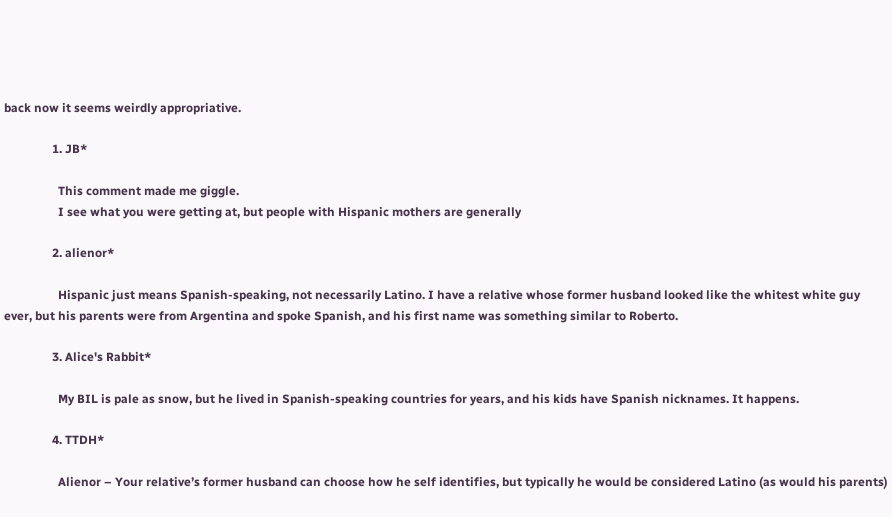back now it seems weirdly appropriative.

                1. JB*

                  This comment made me giggle.
                  I see what you were getting at, but people with Hispanic mothers are generally

                2. alienor*

                  Hispanic just means Spanish-speaking, not necessarily Latino. I have a relative whose former husband looked like the whitest white guy ever, but his parents were from Argentina and spoke Spanish, and his first name was something similar to Roberto.

                3. Alice's Rabbit*

                  My BIL is pale as snow, but he lived in Spanish-speaking countries for years, and his kids have Spanish nicknames. It happens.

                4. TTDH*

                  Alienor – Your relative’s former husband can choose how he self identifies, but typically he would be considered Latino (as would his parents)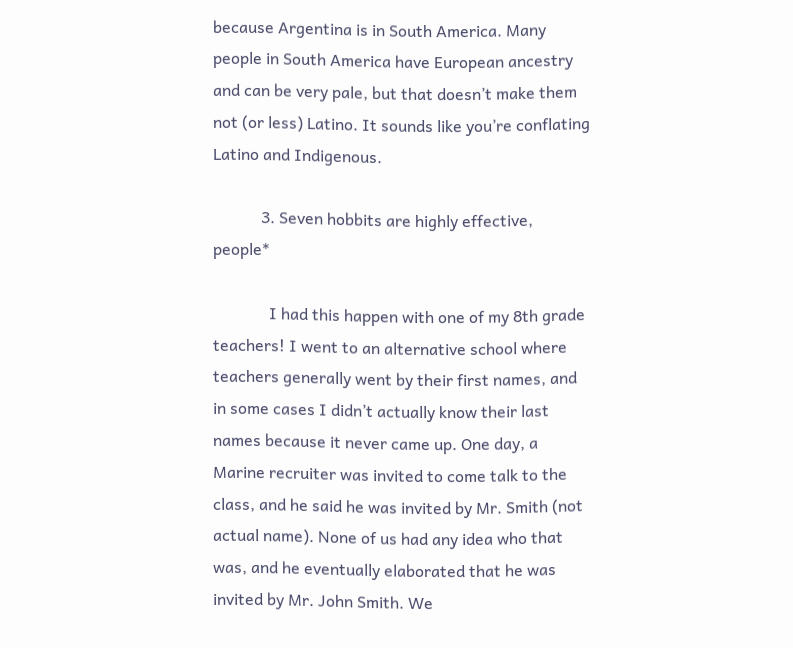because Argentina is in South America. Many people in South America have European ancestry and can be very pale, but that doesn’t make them not (or less) Latino. It sounds like you’re conflating Latino and Indigenous.

            3. Seven hobbits are highly effective, people*

              I had this happen with one of my 8th grade teachers! I went to an alternative school where teachers generally went by their first names, and in some cases I didn’t actually know their last names because it never came up. One day, a Marine recruiter was invited to come talk to the class, and he said he was invited by Mr. Smith (not actual name). None of us had any idea who that was, and he eventually elaborated that he was invited by Mr. John Smith. We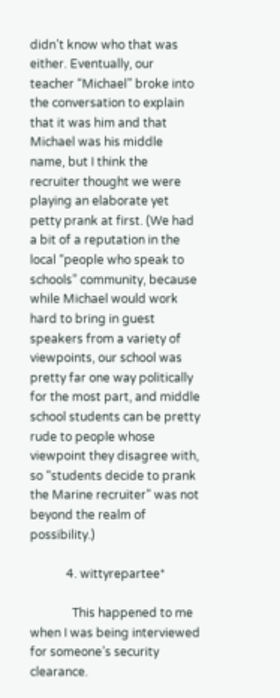didn’t know who that was either. Eventually, our teacher “Michael” broke into the conversation to explain that it was him and that Michael was his middle name, but I think the recruiter thought we were playing an elaborate yet petty prank at first. (We had a bit of a reputation in the local “people who speak to schools” community, because while Michael would work hard to bring in guest speakers from a variety of viewpoints, our school was pretty far one way politically for the most part, and middle school students can be pretty rude to people whose viewpoint they disagree with, so “students decide to prank the Marine recruiter” was not beyond the realm of possibility.)

            4. wittyrepartee*

              This happened to me when I was being interviewed for someone’s security clearance.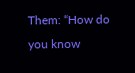Them: “How do you know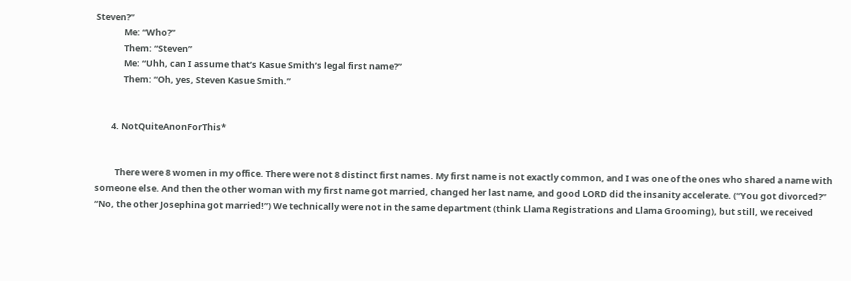Steven?”
              Me: “Who?”
              Them: “Steven”
              Me: “Uhh, can I assume that’s Kasue Smith’s legal first name?”
              Them: “Oh, yes, Steven Kasue Smith.”


        4. NotQuiteAnonForThis*


          There were 8 women in my office. There were not 8 distinct first names. My first name is not exactly common, and I was one of the ones who shared a name with someone else. And then the other woman with my first name got married, changed her last name, and good LORD did the insanity accelerate. (“You got divorced?” “No, the other Josephina got married!”) We technically were not in the same department (think Llama Registrations and Llama Grooming), but still, we received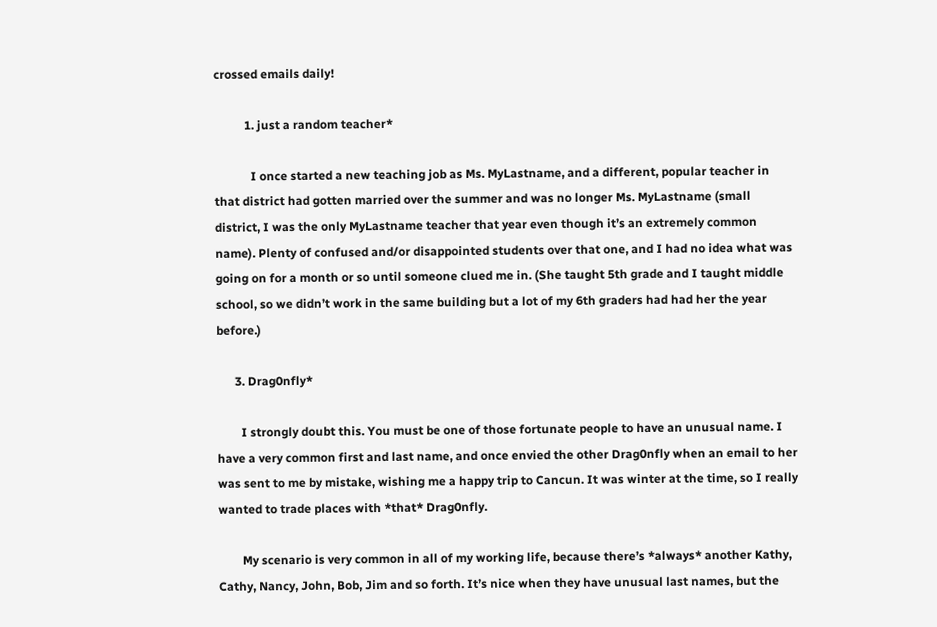crossed emails daily!

          1. just a random teacher*

            I once started a new teaching job as Ms. MyLastname, and a different, popular teacher in that district had gotten married over the summer and was no longer Ms. MyLastname (small district, I was the only MyLastname teacher that year even though it’s an extremely common name). Plenty of confused and/or disappointed students over that one, and I had no idea what was going on for a month or so until someone clued me in. (She taught 5th grade and I taught middle school, so we didn’t work in the same building but a lot of my 6th graders had had her the year before.)

      3. Drag0nfly*

        I strongly doubt this. You must be one of those fortunate people to have an unusual name. I have a very common first and last name, and once envied the other Drag0nfly when an email to her was sent to me by mistake, wishing me a happy trip to Cancun. It was winter at the time, so I really wanted to trade places with *that* Drag0nfly.

        My scenario is very common in all of my working life, because there’s *always* another Kathy, Cathy, Nancy, John, Bob, Jim and so forth. It’s nice when they have unusual last names, but the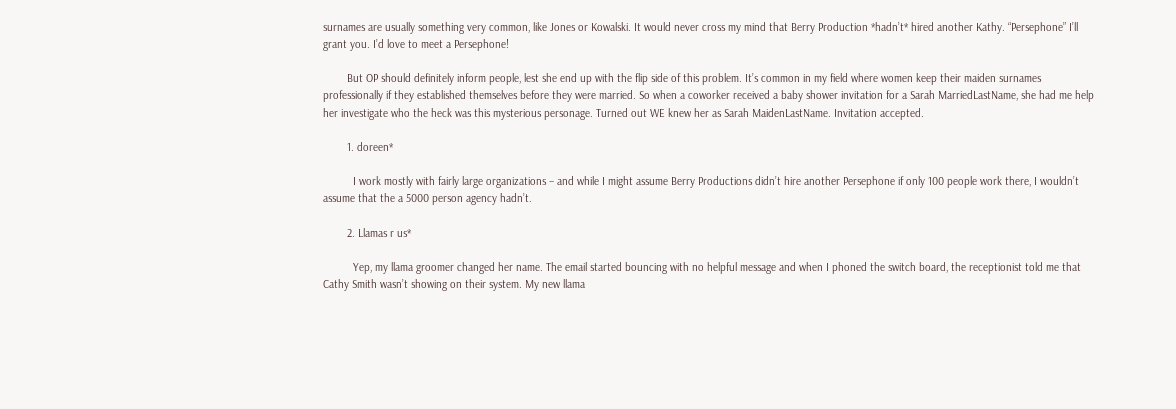surnames are usually something very common, like Jones or Kowalski. It would never cross my mind that Berry Production *hadn’t* hired another Kathy. “Persephone” I’ll grant you. I’d love to meet a Persephone!

        But OP should definitely inform people, lest she end up with the flip side of this problem. It’s common in my field where women keep their maiden surnames professionally if they established themselves before they were married. So when a coworker received a baby shower invitation for a Sarah MarriedLastName, she had me help her investigate who the heck was this mysterious personage. Turned out WE knew her as Sarah MaidenLastName. Invitation accepted.

        1. doreen*

          I work mostly with fairly large organizations – and while I might assume Berry Productions didn’t hire another Persephone if only 100 people work there, I wouldn’t assume that the a 5000 person agency hadn’t.

        2. Llamas r us*

          Yep, my llama groomer changed her name. The email started bouncing with no helpful message and when I phoned the switch board, the receptionist told me that Cathy Smith wasn’t showing on their system. My new llama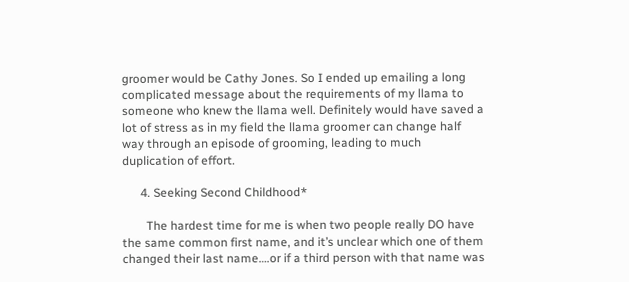groomer would be Cathy Jones. So I ended up emailing a long complicated message about the requirements of my llama to someone who knew the llama well. Definitely would have saved a lot of stress as in my field the llama groomer can change half way through an episode of grooming, leading to much duplication of effort.

      4. Seeking Second Childhood*

        The hardest time for me is when two people really DO have the same common first name, and it’s unclear which one of them changed their last name….or if a third person with that name was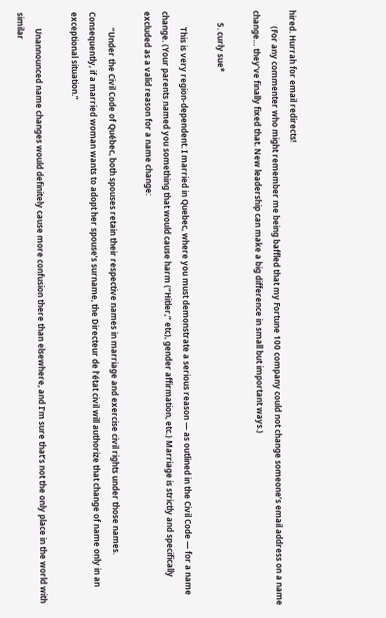hired. Hurrah for email redirects!
        (For any commenter who might remember me being baffled that my Fortune 100 company could not change someone’s email address on a name change… they’ve finally fixed that. New leadership can make a big difference in small but important ways.)

      5. curly sue*

        This is very region-dependent. I married in Quebec, where you must demonstrate a serious reason — as outlined in the Civil Code — for a name change. (Your parents named you something that would cause harm (“Hitler,” etc), gender affirmation, etc.) Marriage is strictly and specifically excluded as a valid reason for a name change:

        “Under the Civil Code of Québec, both spouses retain their respective names in marriage and exercise civil rights under those names. Consequently, if a married woman wants to adopt her spouse’s surname, the Directeur de l’état civil will authorize that change of name only in an exceptional situation.”

        Unannounced name changes would definitely cause more confusion there than elsewhere, and I’m sure that’s not the only place in the world with similar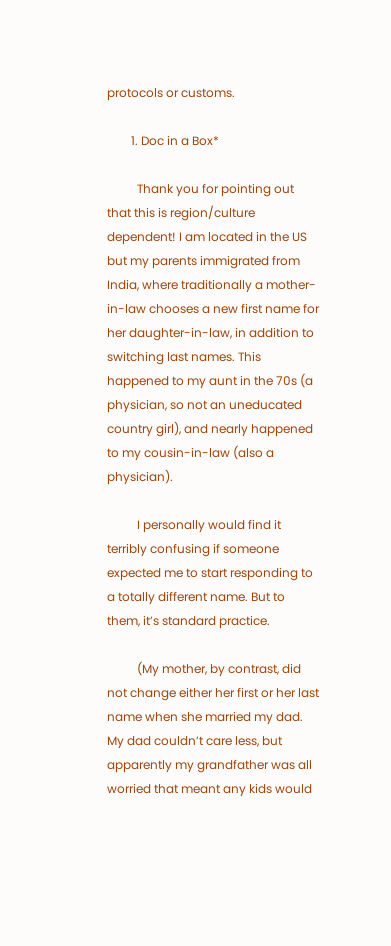protocols or customs.

        1. Doc in a Box*

          Thank you for pointing out that this is region/culture dependent! I am located in the US but my parents immigrated from India, where traditionally a mother-in-law chooses a new first name for her daughter-in-law, in addition to switching last names. This happened to my aunt in the 70s (a physician, so not an uneducated country girl), and nearly happened to my cousin-in-law (also a physician).

          I personally would find it terribly confusing if someone expected me to start responding to a totally different name. But to them, it’s standard practice.

          (My mother, by contrast, did not change either her first or her last name when she married my dad. My dad couldn’t care less, but apparently my grandfather was all worried that meant any kids would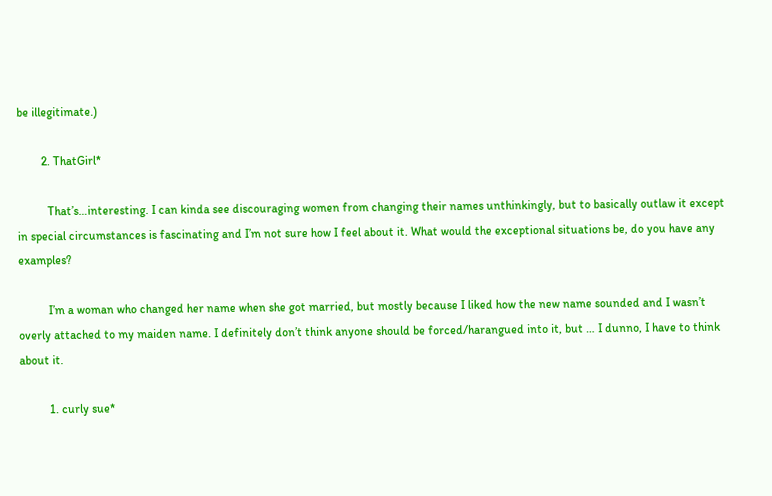be illegitimate.)

        2. ThatGirl*

          That’s…interesting. I can kinda see discouraging women from changing their names unthinkingly, but to basically outlaw it except in special circumstances is fascinating and I’m not sure how I feel about it. What would the exceptional situations be, do you have any examples?

          I’m a woman who changed her name when she got married, but mostly because I liked how the new name sounded and I wasn’t overly attached to my maiden name. I definitely don’t think anyone should be forced/harangued into it, but … I dunno, I have to think about it.

          1. curly sue*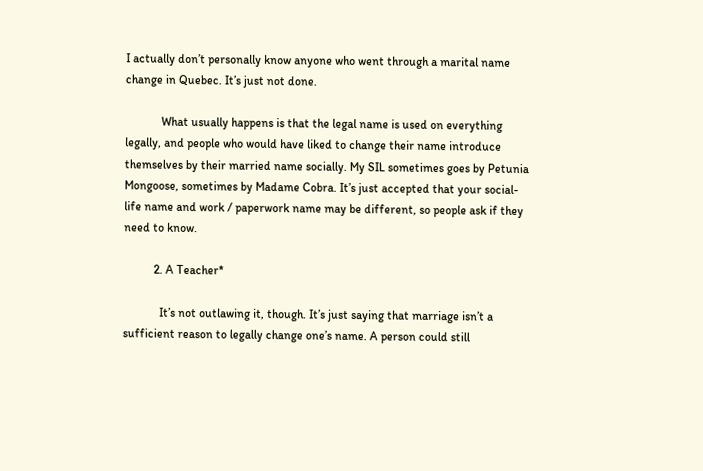I actually don’t personally know anyone who went through a marital name change in Quebec. It’s just not done.

            What usually happens is that the legal name is used on everything legally, and people who would have liked to change their name introduce themselves by their married name socially. My SIL sometimes goes by Petunia Mongoose, sometimes by Madame Cobra. It’s just accepted that your social-life name and work / paperwork name may be different, so people ask if they need to know.

          2. A Teacher*

            It’s not outlawing it, though. It’s just saying that marriage isn’t a sufficient reason to legally change one’s name. A person could still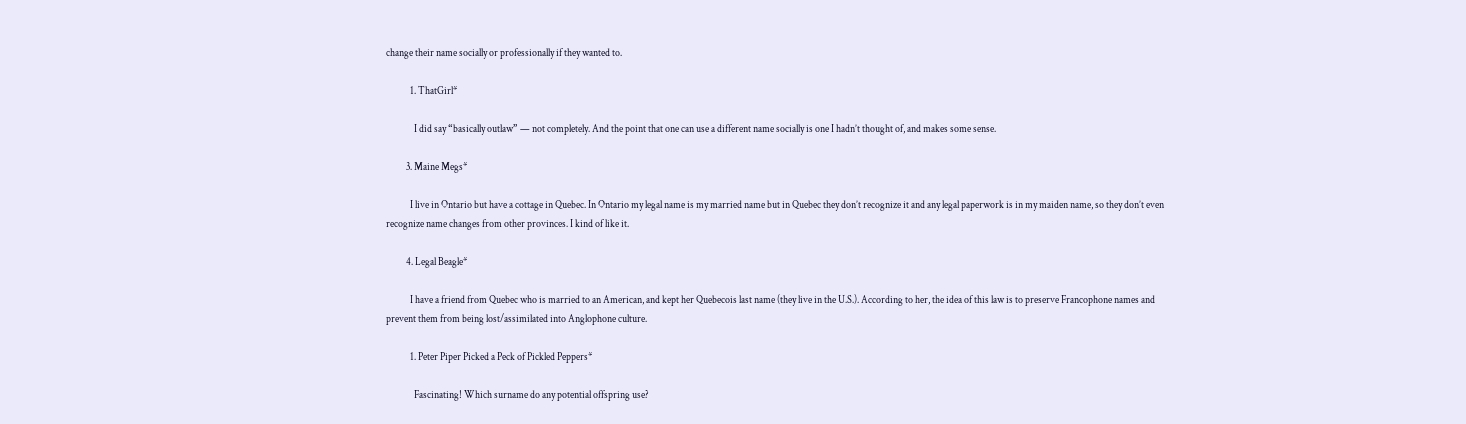change their name socially or professionally if they wanted to.

            1. ThatGirl*

              I did say “basically outlaw” — not completely. And the point that one can use a different name socially is one I hadn’t thought of, and makes some sense.

          3. Maine Megs*

            I live in Ontario but have a cottage in Quebec. In Ontario my legal name is my married name but in Quebec they don’t recognize it and any legal paperwork is in my maiden name, so they don’t even recognize name changes from other provinces. I kind of like it.

          4. Legal Beagle*

            I have a friend from Quebec who is married to an American, and kept her Quebecois last name (they live in the U.S.). According to her, the idea of this law is to preserve Francophone names and prevent them from being lost/assimilated into Anglophone culture.

            1. Peter Piper Picked a Peck of Pickled Peppers*

              Fascinating! Which surname do any potential offspring use?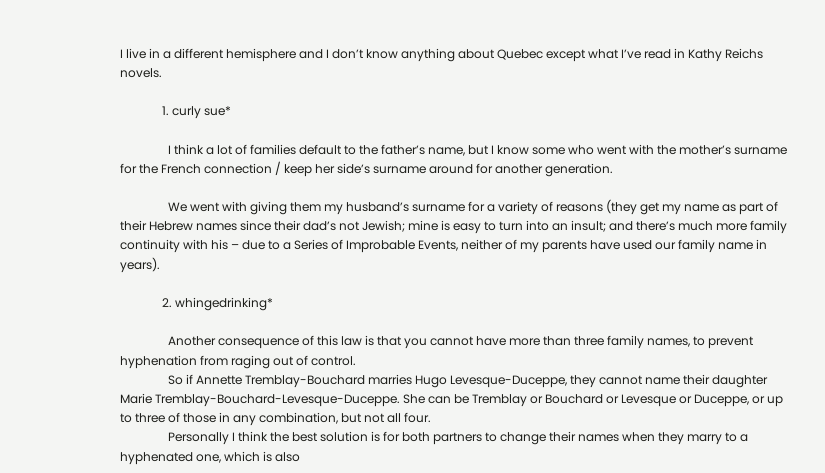I live in a different hemisphere and I don’t know anything about Quebec except what I’ve read in Kathy Reichs novels.

              1. curly sue*

                I think a lot of families default to the father’s name, but I know some who went with the mother’s surname for the French connection / keep her side’s surname around for another generation.

                We went with giving them my husband’s surname for a variety of reasons (they get my name as part of their Hebrew names since their dad’s not Jewish; mine is easy to turn into an insult; and there’s much more family continuity with his – due to a Series of Improbable Events, neither of my parents have used our family name in years).

              2. whingedrinking*

                Another consequence of this law is that you cannot have more than three family names, to prevent hyphenation from raging out of control.
                So if Annette Tremblay-Bouchard marries Hugo Levesque-Duceppe, they cannot name their daughter Marie Tremblay-Bouchard-Levesque-Duceppe. She can be Tremblay or Bouchard or Levesque or Duceppe, or up to three of those in any combination, but not all four.
                Personally I think the best solution is for both partners to change their names when they marry to a hyphenated one, which is also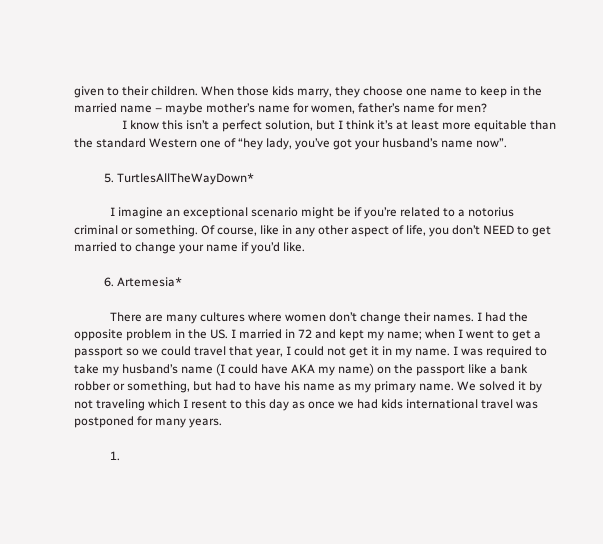given to their children. When those kids marry, they choose one name to keep in the married name – maybe mother’s name for women, father’s name for men?
                I know this isn’t a perfect solution, but I think it’s at least more equitable than the standard Western one of “hey lady, you’ve got your husband’s name now”.

          5. TurtlesAllTheWayDown*

            I imagine an exceptional scenario might be if you’re related to a notorius criminal or something. Of course, like in any other aspect of life, you don’t NEED to get married to change your name if you’d like.

          6. Artemesia*

            There are many cultures where women don’t change their names. I had the opposite problem in the US. I married in 72 and kept my name; when I went to get a passport so we could travel that year, I could not get it in my name. I was required to take my husband’s name (I could have AKA my name) on the passport like a bank robber or something, but had to have his name as my primary name. We solved it by not traveling which I resent to this day as once we had kids international travel was postponed for many years.

            1.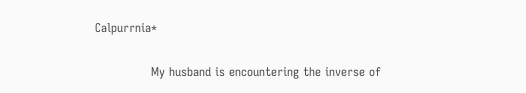Calpurrnia*

              My husband is encountering the inverse of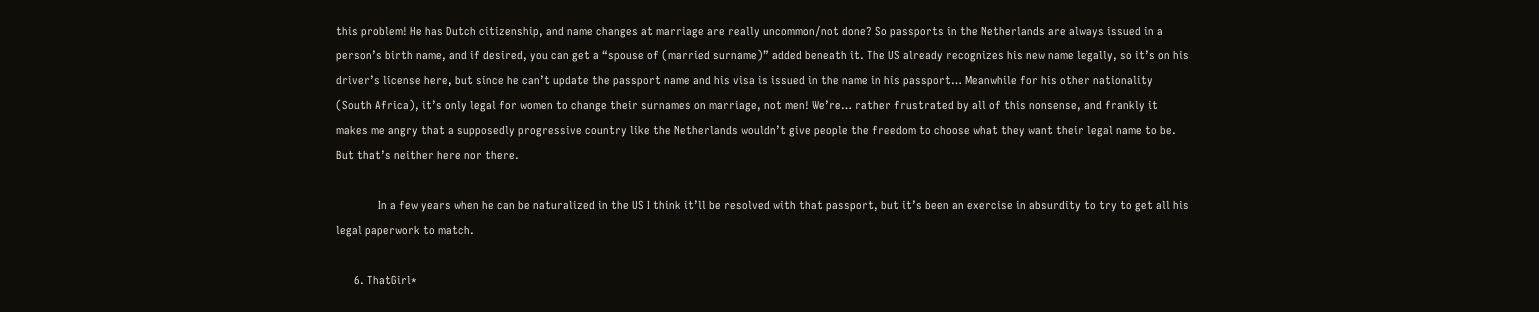this problem! He has Dutch citizenship, and name changes at marriage are really uncommon/not done? So passports in the Netherlands are always issued in a person’s birth name, and if desired, you can get a “spouse of (married surname)” added beneath it. The US already recognizes his new name legally, so it’s on his driver’s license here, but since he can’t update the passport name and his visa is issued in the name in his passport… Meanwhile for his other nationality (South Africa), it’s only legal for women to change their surnames on marriage, not men! We’re… rather frustrated by all of this nonsense, and frankly it makes me angry that a supposedly progressive country like the Netherlands wouldn’t give people the freedom to choose what they want their legal name to be. But that’s neither here nor there.

              In a few years when he can be naturalized in the US I think it’ll be resolved with that passport, but it’s been an exercise in absurdity to try to get all his legal paperwork to match.

      6. ThatGirl*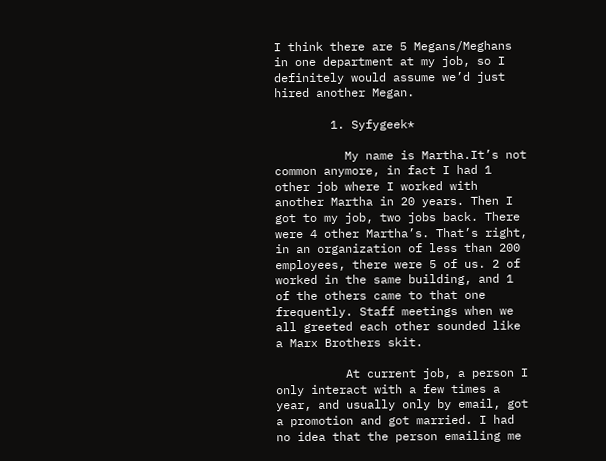I think there are 5 Megans/Meghans in one department at my job, so I definitely would assume we’d just hired another Megan.

        1. Syfygeek*

          My name is Martha.It’s not common anymore, in fact I had 1 other job where I worked with another Martha in 20 years. Then I got to my job, two jobs back. There were 4 other Martha’s. That’s right, in an organization of less than 200 employees, there were 5 of us. 2 of worked in the same building, and 1 of the others came to that one frequently. Staff meetings when we all greeted each other sounded like a Marx Brothers skit.

          At current job, a person I only interact with a few times a year, and usually only by email, got a promotion and got married. I had no idea that the person emailing me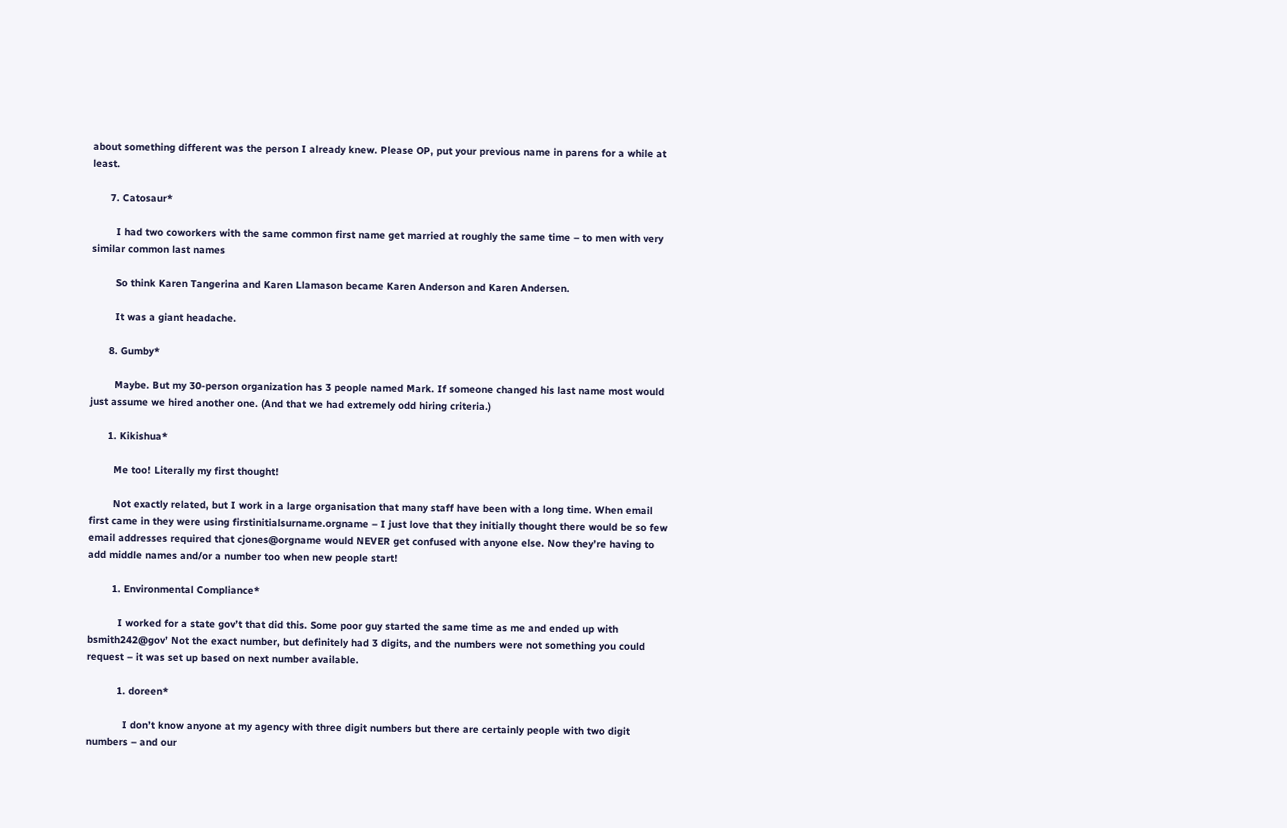about something different was the person I already knew. Please OP, put your previous name in parens for a while at least.

      7. Catosaur*

        I had two coworkers with the same common first name get married at roughly the same time – to men with very similar common last names

        So think Karen Tangerina and Karen Llamason became Karen Anderson and Karen Andersen.

        It was a giant headache.

      8. Gumby*

        Maybe. But my 30-person organization has 3 people named Mark. If someone changed his last name most would just assume we hired another one. (And that we had extremely odd hiring criteria.)

      1. Kikishua*

        Me too! Literally my first thought!

        Not exactly related, but I work in a large organisation that many staff have been with a long time. When email first came in they were using firstinitialsurname.orgname – I just love that they initially thought there would be so few email addresses required that cjones@orgname would NEVER get confused with anyone else. Now they’re having to add middle names and/or a number too when new people start!

        1. Environmental Compliance*

          I worked for a state gov’t that did this. Some poor guy started the same time as me and ended up with bsmith242@gov’ Not the exact number, but definitely had 3 digits, and the numbers were not something you could request – it was set up based on next number available.

          1. doreen*

            I don’t know anyone at my agency with three digit numbers but there are certainly people with two digit numbers – and our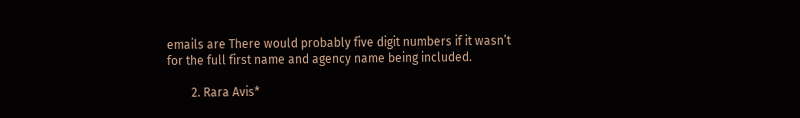emails are There would probably five digit numbers if it wasn’t for the full first name and agency name being included.

        2. Rara Avis*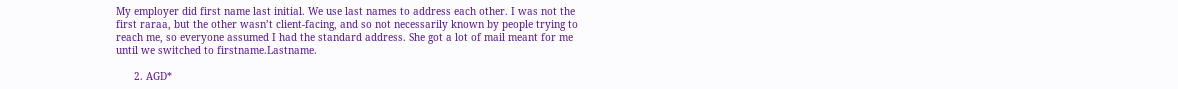My employer did first name last initial. We use last names to address each other. I was not the first raraa, but the other wasn’t client-facing, and so not necessarily known by people trying to reach me, so everyone assumed I had the standard address. She got a lot of mail meant for me until we switched to firstname.Lastname.

      2. AGD*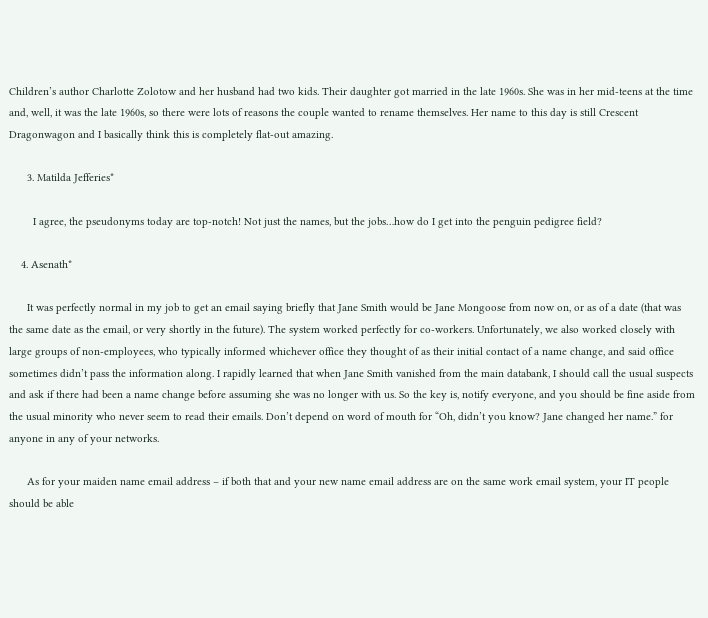Children’s author Charlotte Zolotow and her husband had two kids. Their daughter got married in the late 1960s. She was in her mid-teens at the time and, well, it was the late 1960s, so there were lots of reasons the couple wanted to rename themselves. Her name to this day is still Crescent Dragonwagon and I basically think this is completely flat-out amazing.

      3. Matilda Jefferies*

        I agree, the pseudonyms today are top-notch! Not just the names, but the jobs…how do I get into the penguin pedigree field?

    4. Asenath*

      It was perfectly normal in my job to get an email saying briefly that Jane Smith would be Jane Mongoose from now on, or as of a date (that was the same date as the email, or very shortly in the future). The system worked perfectly for co-workers. Unfortunately, we also worked closely with large groups of non-employees, who typically informed whichever office they thought of as their initial contact of a name change, and said office sometimes didn’t pass the information along. I rapidly learned that when Jane Smith vanished from the main databank, I should call the usual suspects and ask if there had been a name change before assuming she was no longer with us. So the key is, notify everyone, and you should be fine aside from the usual minority who never seem to read their emails. Don’t depend on word of mouth for “Oh, didn’t you know? Jane changed her name.” for anyone in any of your networks.

      As for your maiden name email address – if both that and your new name email address are on the same work email system, your IT people should be able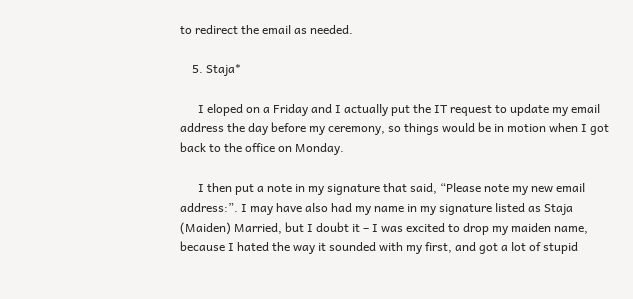to redirect the email as needed.

    5. Staja*

      I eloped on a Friday and I actually put the IT request to update my email address the day before my ceremony, so things would be in motion when I got back to the office on Monday.

      I then put a note in my signature that said, “Please note my new email address:”. I may have also had my name in my signature listed as Staja (Maiden) Married, but I doubt it – I was excited to drop my maiden name, because I hated the way it sounded with my first, and got a lot of stupid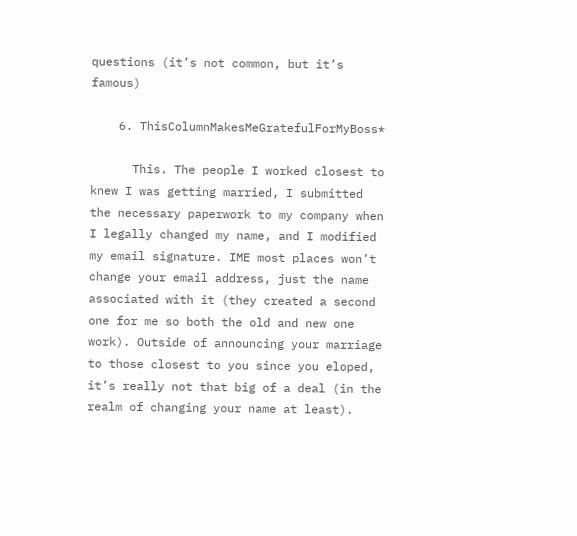questions (it’s not common, but it’s famous)

    6. ThisColumnMakesMeGratefulForMyBoss*

      This. The people I worked closest to knew I was getting married, I submitted the necessary paperwork to my company when I legally changed my name, and I modified my email signature. IME most places won’t change your email address, just the name associated with it (they created a second one for me so both the old and new one work). Outside of announcing your marriage to those closest to you since you eloped, it’s really not that big of a deal (in the realm of changing your name at least).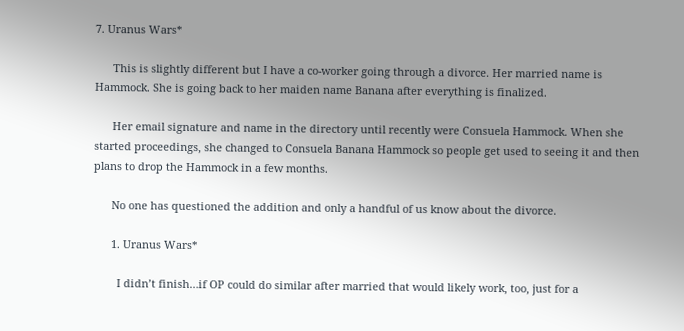7. Uranus Wars*

      This is slightly different but I have a co-worker going through a divorce. Her married name is Hammock. She is going back to her maiden name Banana after everything is finalized.

      Her email signature and name in the directory until recently were Consuela Hammock. When she started proceedings, she changed to Consuela Banana Hammock so people get used to seeing it and then plans to drop the Hammock in a few months.

      No one has questioned the addition and only a handful of us know about the divorce.

      1. Uranus Wars*

        I didn’t finish…if OP could do similar after married that would likely work, too, just for a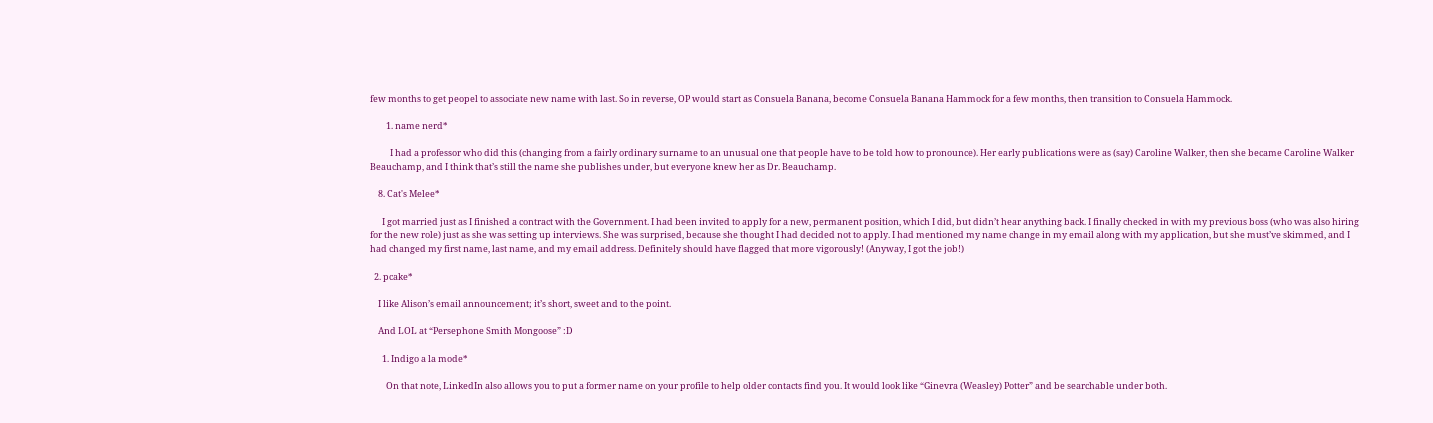few months to get peopel to associate new name with last. So in reverse, OP would start as Consuela Banana, become Consuela Banana Hammock for a few months, then transition to Consuela Hammock.

        1. name nerd*

          I had a professor who did this (changing from a fairly ordinary surname to an unusual one that people have to be told how to pronounce). Her early publications were as (say) Caroline Walker, then she became Caroline Walker Beauchamp, and I think that’s still the name she publishes under, but everyone knew her as Dr. Beauchamp.

    8. Cat's Melee*

      I got married just as I finished a contract with the Government. I had been invited to apply for a new, permanent position, which I did, but didn’t hear anything back. I finally checked in with my previous boss (who was also hiring for the new role) just as she was setting up interviews. She was surprised, because she thought I had decided not to apply. I had mentioned my name change in my email along with my application, but she must’ve skimmed, and I had changed my first name, last name, and my email address. Definitely should have flagged that more vigorously! (Anyway, I got the job!)

  2. pcake*

    I like Alison’s email announcement; it’s short, sweet and to the point.

    And LOL at “Persephone Smith Mongoose” :D

      1. Indigo a la mode*

        On that note, LinkedIn also allows you to put a former name on your profile to help older contacts find you. It would look like “Ginevra (Weasley) Potter” and be searchable under both.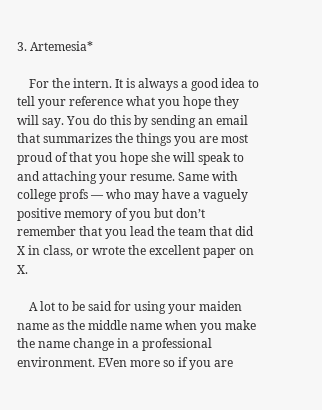3. Artemesia*

    For the intern. It is always a good idea to tell your reference what you hope they will say. You do this by sending an email that summarizes the things you are most proud of that you hope she will speak to and attaching your resume. Same with college profs — who may have a vaguely positive memory of you but don’t remember that you lead the team that did X in class, or wrote the excellent paper on X.

    A lot to be said for using your maiden name as the middle name when you make the name change in a professional environment. EVen more so if you are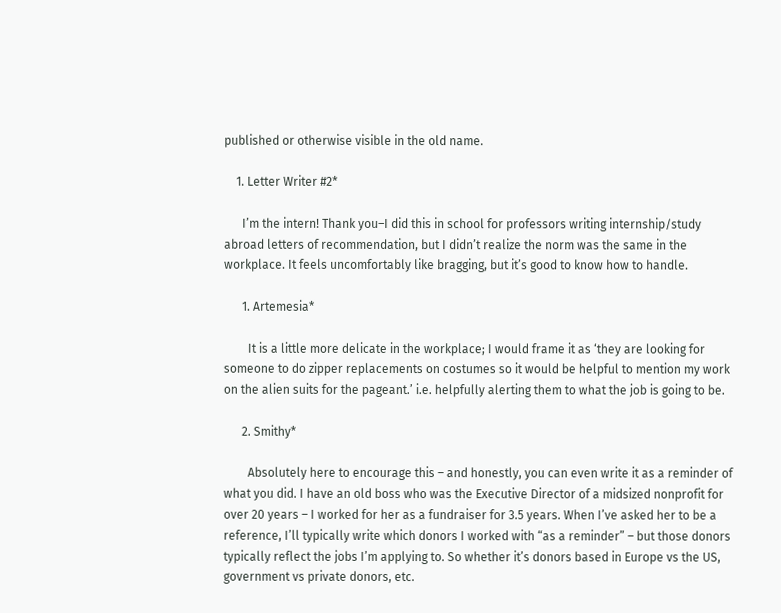published or otherwise visible in the old name.

    1. Letter Writer #2*

      I’m the intern! Thank you–I did this in school for professors writing internship/study abroad letters of recommendation, but I didn’t realize the norm was the same in the workplace. It feels uncomfortably like bragging, but it’s good to know how to handle.

      1. Artemesia*

        It is a little more delicate in the workplace; I would frame it as ‘they are looking for someone to do zipper replacements on costumes so it would be helpful to mention my work on the alien suits for the pageant.’ i.e. helpfully alerting them to what the job is going to be.

      2. Smithy*

        Absolutely here to encourage this – and honestly, you can even write it as a reminder of what you did. I have an old boss who was the Executive Director of a midsized nonprofit for over 20 years – I worked for her as a fundraiser for 3.5 years. When I’ve asked her to be a reference, I’ll typically write which donors I worked with “as a reminder” – but those donors typically reflect the jobs I’m applying to. So whether it’s donors based in Europe vs the US, government vs private donors, etc.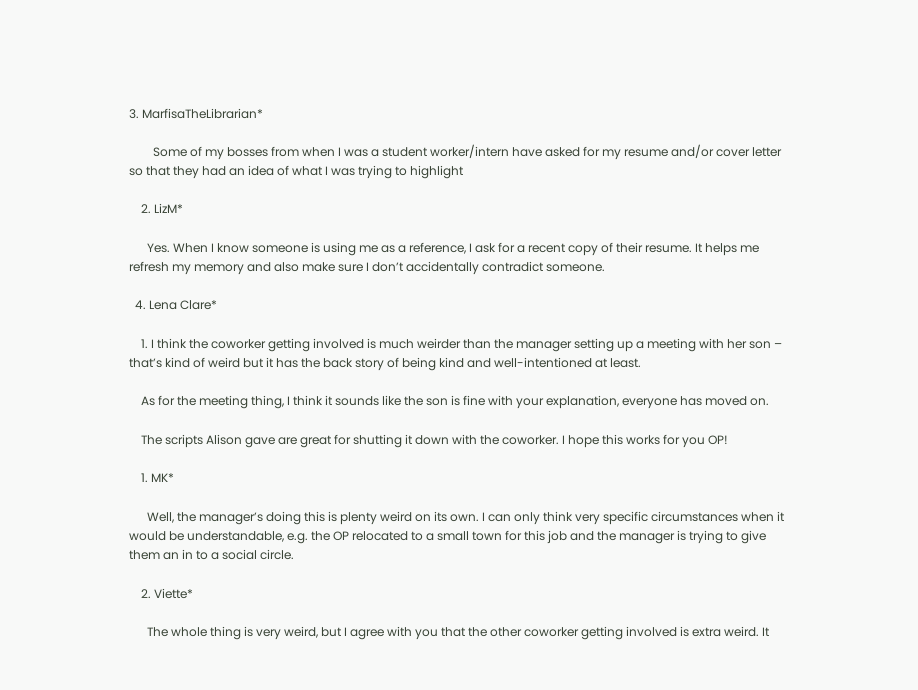3. MarfisaTheLibrarian*

        Some of my bosses from when I was a student worker/intern have asked for my resume and/or cover letter so that they had an idea of what I was trying to highlight

    2. LizM*

      Yes. When I know someone is using me as a reference, I ask for a recent copy of their resume. It helps me refresh my memory and also make sure I don’t accidentally contradict someone.

  4. Lena Clare*

    1. I think the coworker getting involved is much weirder than the manager setting up a meeting with her son – that’s kind of weird but it has the back story of being kind and well-intentioned at least.

    As for the meeting thing, I think it sounds like the son is fine with your explanation, everyone has moved on.

    The scripts Alison gave are great for shutting it down with the coworker. I hope this works for you OP!

    1. MK*

      Well, the manager’s doing this is plenty weird on its own. I can only think very specific circumstances when it would be understandable, e.g. the OP relocated to a small town for this job and the manager is trying to give them an in to a social circle.

    2. Viette*

      The whole thing is very weird, but I agree with you that the other coworker getting involved is extra weird. It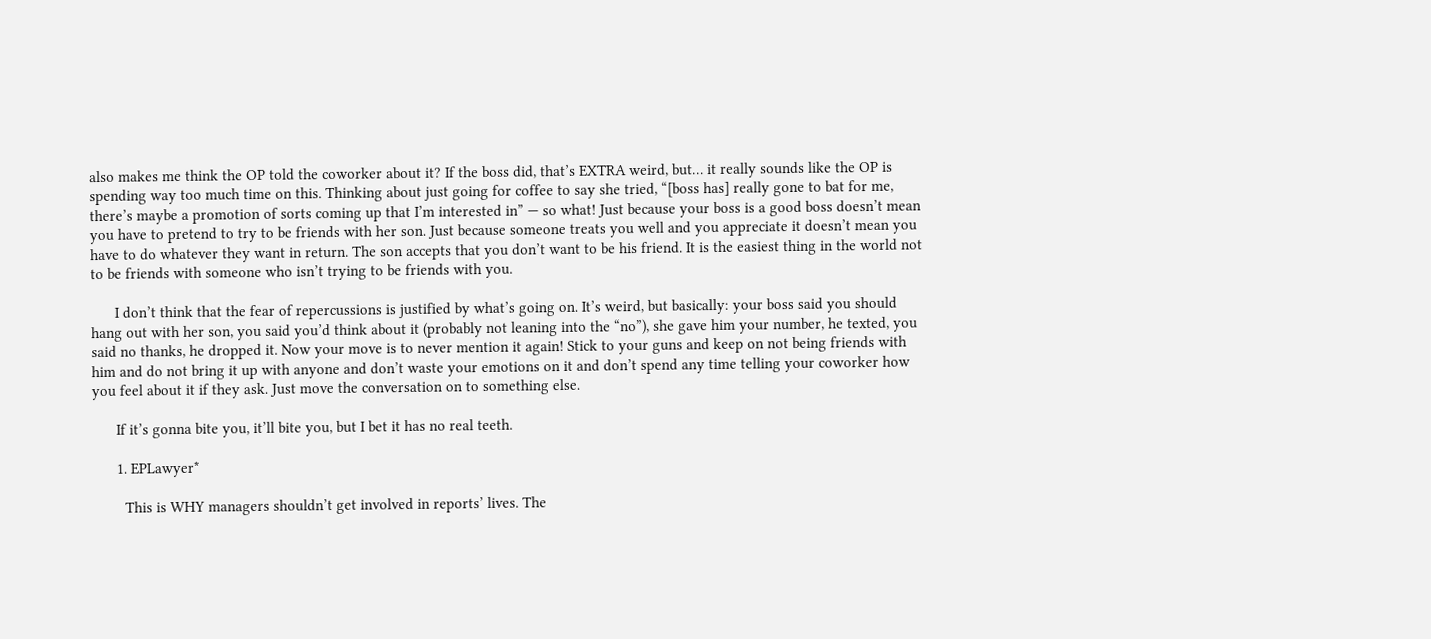also makes me think the OP told the coworker about it? If the boss did, that’s EXTRA weird, but… it really sounds like the OP is spending way too much time on this. Thinking about just going for coffee to say she tried, “[boss has] really gone to bat for me, there’s maybe a promotion of sorts coming up that I’m interested in” — so what! Just because your boss is a good boss doesn’t mean you have to pretend to try to be friends with her son. Just because someone treats you well and you appreciate it doesn’t mean you have to do whatever they want in return. The son accepts that you don’t want to be his friend. It is the easiest thing in the world not to be friends with someone who isn’t trying to be friends with you.

      I don’t think that the fear of repercussions is justified by what’s going on. It’s weird, but basically: your boss said you should hang out with her son, you said you’d think about it (probably not leaning into the “no”), she gave him your number, he texted, you said no thanks, he dropped it. Now your move is to never mention it again! Stick to your guns and keep on not being friends with him and do not bring it up with anyone and don’t waste your emotions on it and don’t spend any time telling your coworker how you feel about it if they ask. Just move the conversation on to something else.

      If it’s gonna bite you, it’ll bite you, but I bet it has no real teeth.

      1. EPLawyer*

        This is WHY managers shouldn’t get involved in reports’ lives. The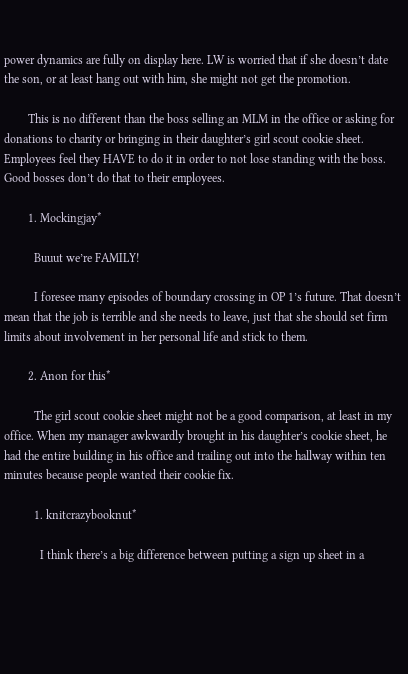power dynamics are fully on display here. LW is worried that if she doesn’t date the son, or at least hang out with him, she might not get the promotion.

        This is no different than the boss selling an MLM in the office or asking for donations to charity or bringing in their daughter’s girl scout cookie sheet. Employees feel they HAVE to do it in order to not lose standing with the boss. Good bosses don’t do that to their employees.

        1. Mockingjay*

          Buuut we’re FAMILY!

          I foresee many episodes of boundary crossing in OP 1’s future. That doesn’t mean that the job is terrible and she needs to leave, just that she should set firm limits about involvement in her personal life and stick to them.

        2. Anon for this*

          The girl scout cookie sheet might not be a good comparison, at least in my office. When my manager awkwardly brought in his daughter’s cookie sheet, he had the entire building in his office and trailing out into the hallway within ten minutes because people wanted their cookie fix.

          1. knitcrazybooknut*

            I think there’s a big difference between putting a sign up sheet in a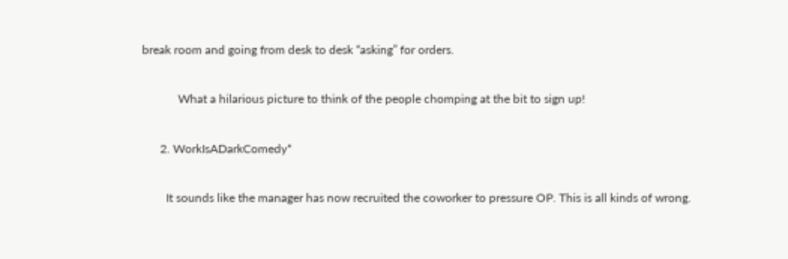break room and going from desk to desk “asking” for orders.

            What a hilarious picture to think of the people chomping at the bit to sign up!

      2. WorkIsADarkComedy*

        It sounds like the manager has now recruited the coworker to pressure OP. This is all kinds of wrong.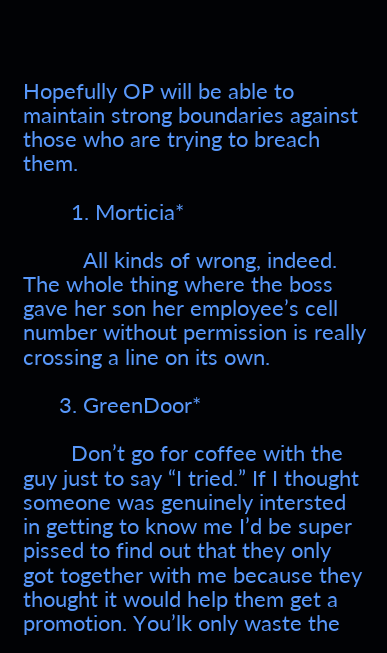Hopefully OP will be able to maintain strong boundaries against those who are trying to breach them.

        1. Morticia*

          All kinds of wrong, indeed. The whole thing where the boss gave her son her employee’s cell number without permission is really crossing a line on its own.

      3. GreenDoor*

        Don’t go for coffee with the guy just to say “I tried.” If I thought someone was genuinely intersted in getting to know me I’d be super pissed to find out that they only got together with me because they thought it would help them get a promotion. You’lk only waste the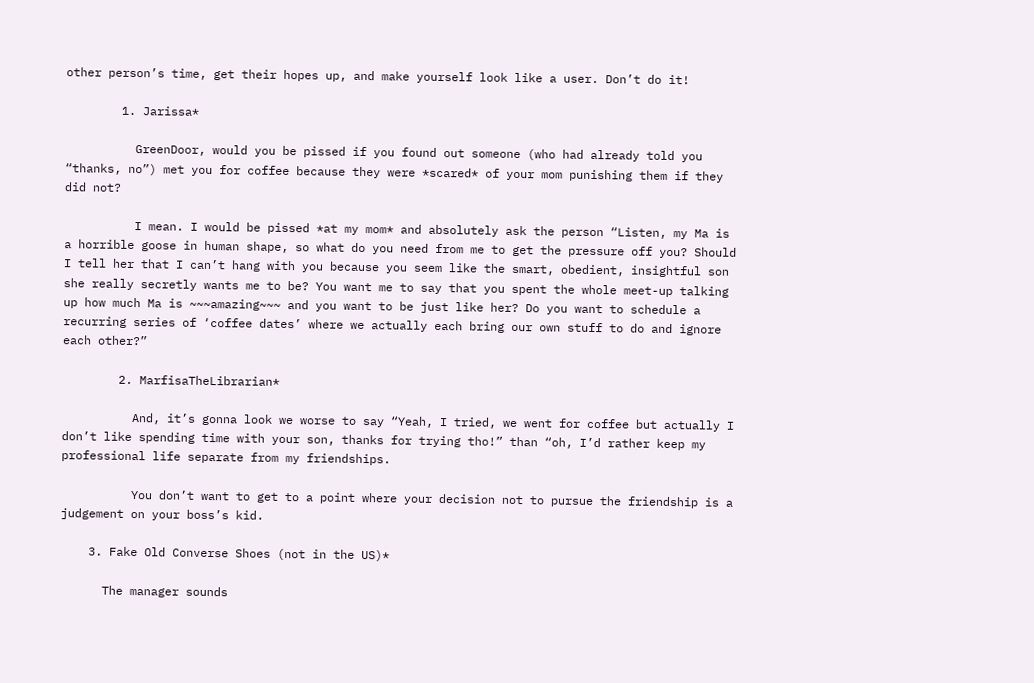other person’s time, get their hopes up, and make yourself look like a user. Don’t do it!

        1. Jarissa*

          GreenDoor, would you be pissed if you found out someone (who had already told you “thanks, no”) met you for coffee because they were *scared* of your mom punishing them if they did not?

          I mean. I would be pissed *at my mom* and absolutely ask the person “Listen, my Ma is a horrible goose in human shape, so what do you need from me to get the pressure off you? Should I tell her that I can’t hang with you because you seem like the smart, obedient, insightful son she really secretly wants me to be? You want me to say that you spent the whole meet-up talking up how much Ma is ~~~amazing~~~ and you want to be just like her? Do you want to schedule a recurring series of ‘coffee dates’ where we actually each bring our own stuff to do and ignore each other?”

        2. MarfisaTheLibrarian*

          And, it’s gonna look we worse to say “Yeah, I tried, we went for coffee but actually I don’t like spending time with your son, thanks for trying tho!” than “oh, I’d rather keep my professional life separate from my friendships.

          You don’t want to get to a point where your decision not to pursue the friendship is a judgement on your boss’s kid.

    3. Fake Old Converse Shoes (not in the US)*

      The manager sounds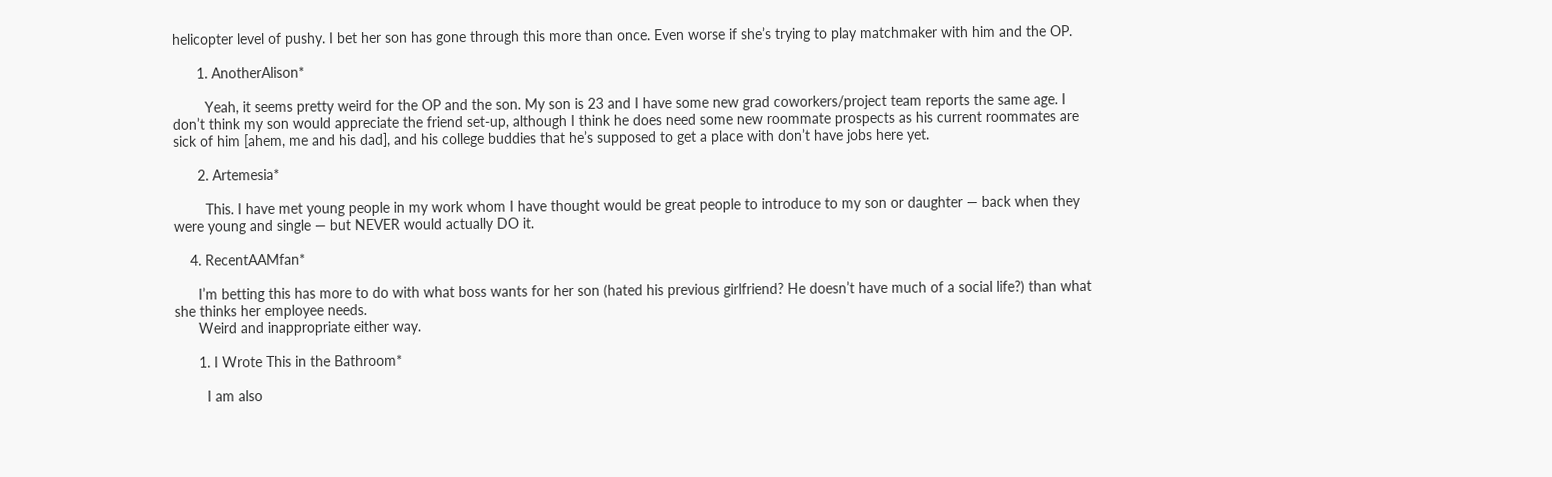helicopter level of pushy. I bet her son has gone through this more than once. Even worse if she’s trying to play matchmaker with him and the OP.

      1. AnotherAlison*

        Yeah, it seems pretty weird for the OP and the son. My son is 23 and I have some new grad coworkers/project team reports the same age. I don’t think my son would appreciate the friend set-up, although I think he does need some new roommate prospects as his current roommates are sick of him [ahem, me and his dad], and his college buddies that he’s supposed to get a place with don’t have jobs here yet.

      2. Artemesia*

        This. I have met young people in my work whom I have thought would be great people to introduce to my son or daughter — back when they were young and single — but NEVER would actually DO it.

    4. RecentAAMfan*

      I’m betting this has more to do with what boss wants for her son (hated his previous girlfriend? He doesn’t have much of a social life?) than what she thinks her employee needs.
      Weird and inappropriate either way.

      1. I Wrote This in the Bathroom*

        I am also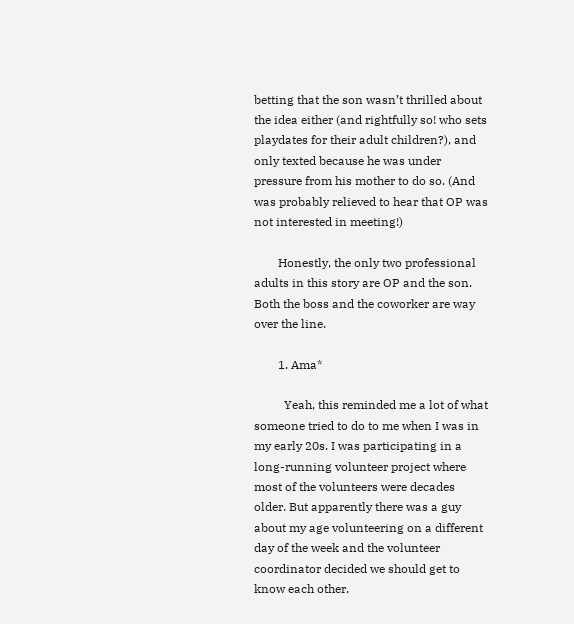betting that the son wasn’t thrilled about the idea either (and rightfully so! who sets playdates for their adult children?), and only texted because he was under pressure from his mother to do so. (And was probably relieved to hear that OP was not interested in meeting!)

        Honestly, the only two professional adults in this story are OP and the son. Both the boss and the coworker are way over the line.

        1. Ama*

          Yeah, this reminded me a lot of what someone tried to do to me when I was in my early 20s. I was participating in a long-running volunteer project where most of the volunteers were decades older. But apparently there was a guy about my age volunteering on a different day of the week and the volunteer coordinator decided we should get to know each other.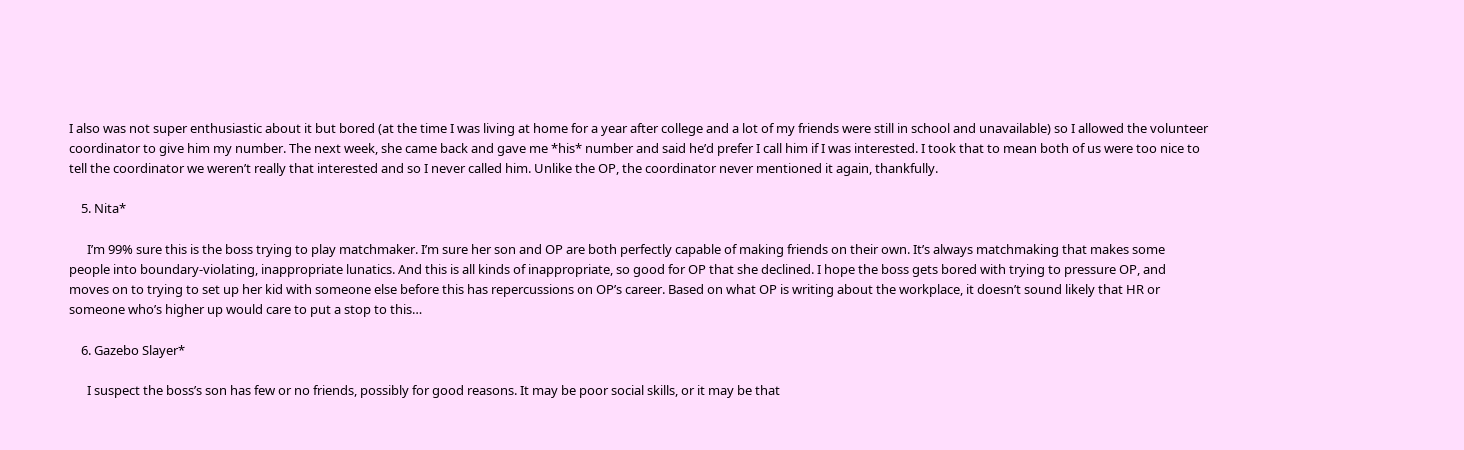I also was not super enthusiastic about it but bored (at the time I was living at home for a year after college and a lot of my friends were still in school and unavailable) so I allowed the volunteer coordinator to give him my number. The next week, she came back and gave me *his* number and said he’d prefer I call him if I was interested. I took that to mean both of us were too nice to tell the coordinator we weren’t really that interested and so I never called him. Unlike the OP, the coordinator never mentioned it again, thankfully.

    5. Nita*

      I’m 99% sure this is the boss trying to play matchmaker. I’m sure her son and OP are both perfectly capable of making friends on their own. It’s always matchmaking that makes some people into boundary-violating, inappropriate lunatics. And this is all kinds of inappropriate, so good for OP that she declined. I hope the boss gets bored with trying to pressure OP, and moves on to trying to set up her kid with someone else before this has repercussions on OP’s career. Based on what OP is writing about the workplace, it doesn’t sound likely that HR or someone who’s higher up would care to put a stop to this…

    6. Gazebo Slayer*

      I suspect the boss’s son has few or no friends, possibly for good reasons. It may be poor social skills, or it may be that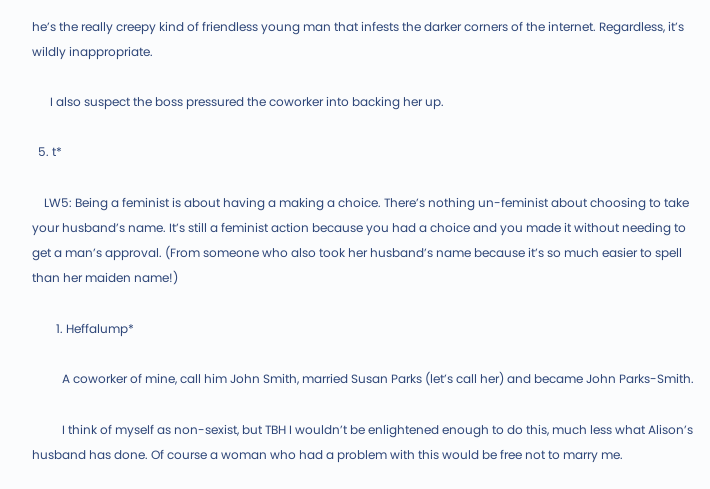he’s the really creepy kind of friendless young man that infests the darker corners of the internet. Regardless, it’s wildly inappropriate.

      I also suspect the boss pressured the coworker into backing her up.

  5. t*

    LW5: Being a feminist is about having a making a choice. There’s nothing un-feminist about choosing to take your husband’s name. It’s still a feminist action because you had a choice and you made it without needing to get a man’s approval. (From someone who also took her husband’s name because it’s so much easier to spell than her maiden name!)

        1. Heffalump*

          A coworker of mine, call him John Smith, married Susan Parks (let’s call her) and became John Parks-Smith.

          I think of myself as non-sexist, but TBH I wouldn’t be enlightened enough to do this, much less what Alison’s husband has done. Of course a woman who had a problem with this would be free not to marry me.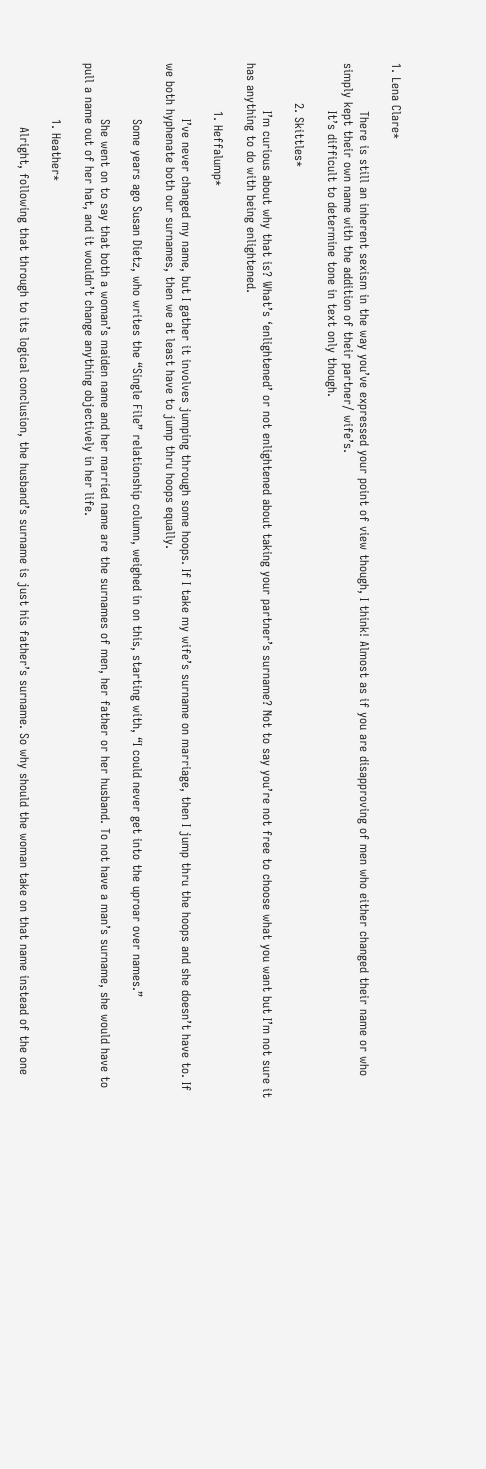1. Lena Clare*

            There is still an inherent sexism in the way you’ve expressed your point of view though, I think! Almost as if you are disapproving of men who either changed their name or who simply kept their own name with the addition of their partner/ wife’s.
            It’s difficult to determine tone in text only though.

          2. Skittles*

            I’m curious about why that is? What’s ‘enlightened’ or not enlightened about taking your partner’s surname? Not to say you’re not free to choose what you want but I’m not sure it has anything to do with being enlightened.

            1. Heffalump*

              I’ve never changed my name, but I gather it involves jumping through some hoops. If I take my wife’s surname on marriage, then I jump thru the hoops and she doesn’t have to. If we both hyphenate both our surnames, then we at least have to jump thru hoops equally.

              Some years ago Susan Dietz, who writes the “Single File” relationship column, weighed in on this, starting with, “I could never get into the uproar over names.”

              She went on to say that both a woman’s maiden name and her married name are the surnames of men, her father or her husband. To not have a man’s surname, she would have to pull a name out of her hat, and it wouldn’t change anything objectively in her life.

              1. Heather*

                Alright, following that through to its logical conclusion, the husband’s surname is just his father’s surname. So why should the woman take on that name instead of the one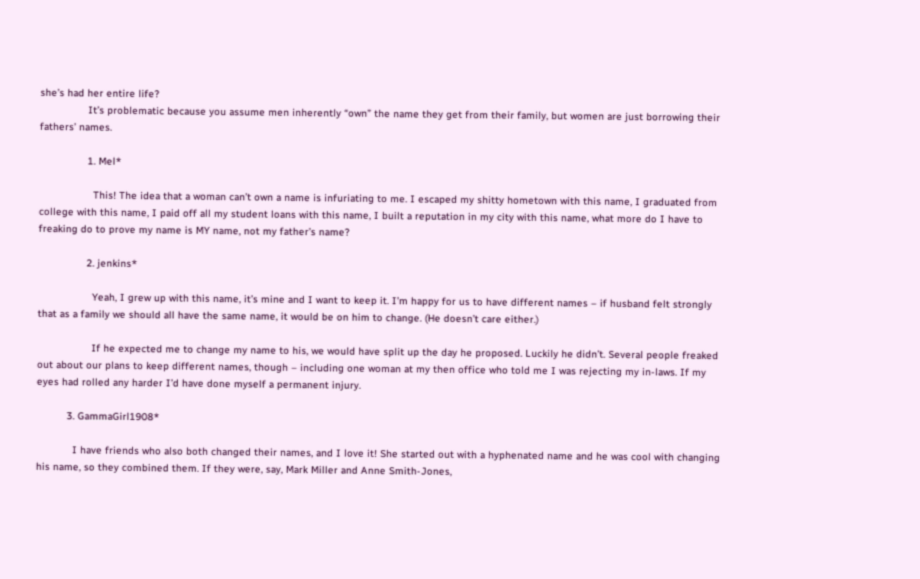she’s had her entire life?
                It’s problematic because you assume men inherently “own” the name they get from their family, but women are just borrowing their fathers’ names.

                1. Mel*

                  This! The idea that a woman can’t own a name is infuriating to me. I escaped my shitty hometown with this name, I graduated from college with this name, I paid off all my student loans with this name, I built a reputation in my city with this name, what more do I have to freaking do to prove my name is MY name, not my father’s name?

                2. jenkins*

                  Yeah, I grew up with this name, it’s mine and I want to keep it. I’m happy for us to have different names – if husband felt strongly that as a family we should all have the same name, it would be on him to change. (He doesn’t care either.)

                  If he expected me to change my name to his, we would have split up the day he proposed. Luckily he didn’t. Several people freaked out about our plans to keep different names, though – including one woman at my then office who told me I was rejecting my in-laws. If my eyes had rolled any harder I’d have done myself a permanent injury.

          3. GammaGirl1908*

            I have friends who also both changed their names, and I love it! She started out with a hyphenated name and he was cool with changing his name, so they combined them. If they were, say, Mark Miller and Anne Smith-Jones,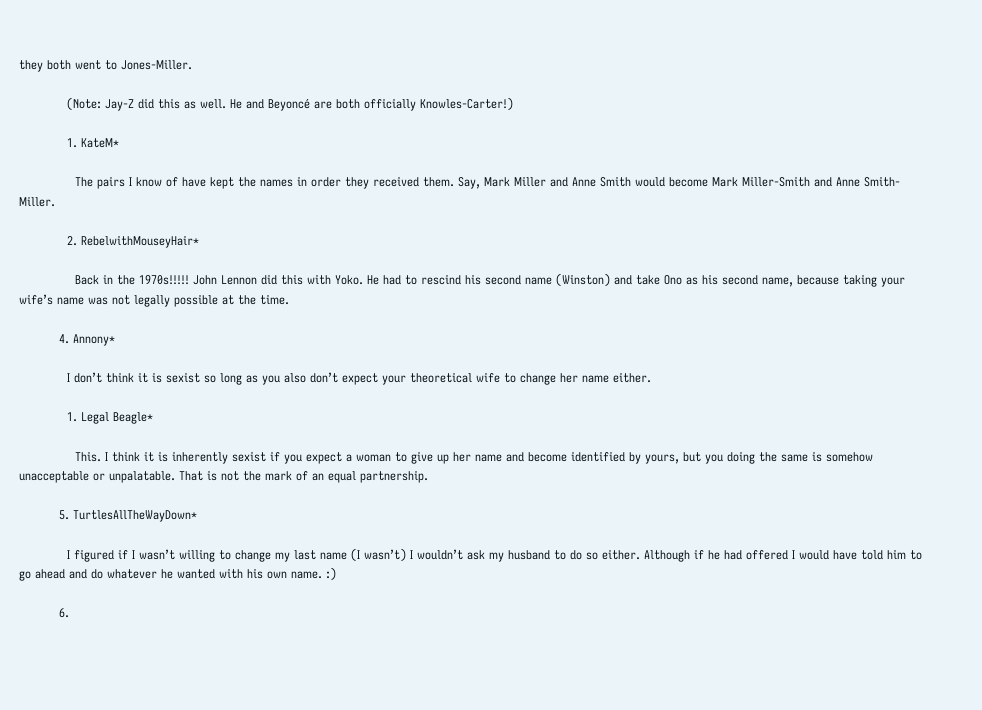they both went to Jones-Miller.

            (Note: Jay-Z did this as well. He and Beyoncé are both officially Knowles-Carter!)

            1. KateM*

              The pairs I know of have kept the names in order they received them. Say, Mark Miller and Anne Smith would become Mark Miller-Smith and Anne Smith-Miller.

            2. RebelwithMouseyHair*

              Back in the 1970s!!!!! John Lennon did this with Yoko. He had to rescind his second name (Winston) and take Ono as his second name, because taking your wife’s name was not legally possible at the time.

          4. Annony*

            I don’t think it is sexist so long as you also don’t expect your theoretical wife to change her name either.

            1. Legal Beagle*

              This. I think it is inherently sexist if you expect a woman to give up her name and become identified by yours, but you doing the same is somehow unacceptable or unpalatable. That is not the mark of an equal partnership.

          5. TurtlesAllTheWayDown*

            I figured if I wasn’t willing to change my last name (I wasn’t) I wouldn’t ask my husband to do so either. Although if he had offered I would have told him to go ahead and do whatever he wanted with his own name. :)

          6.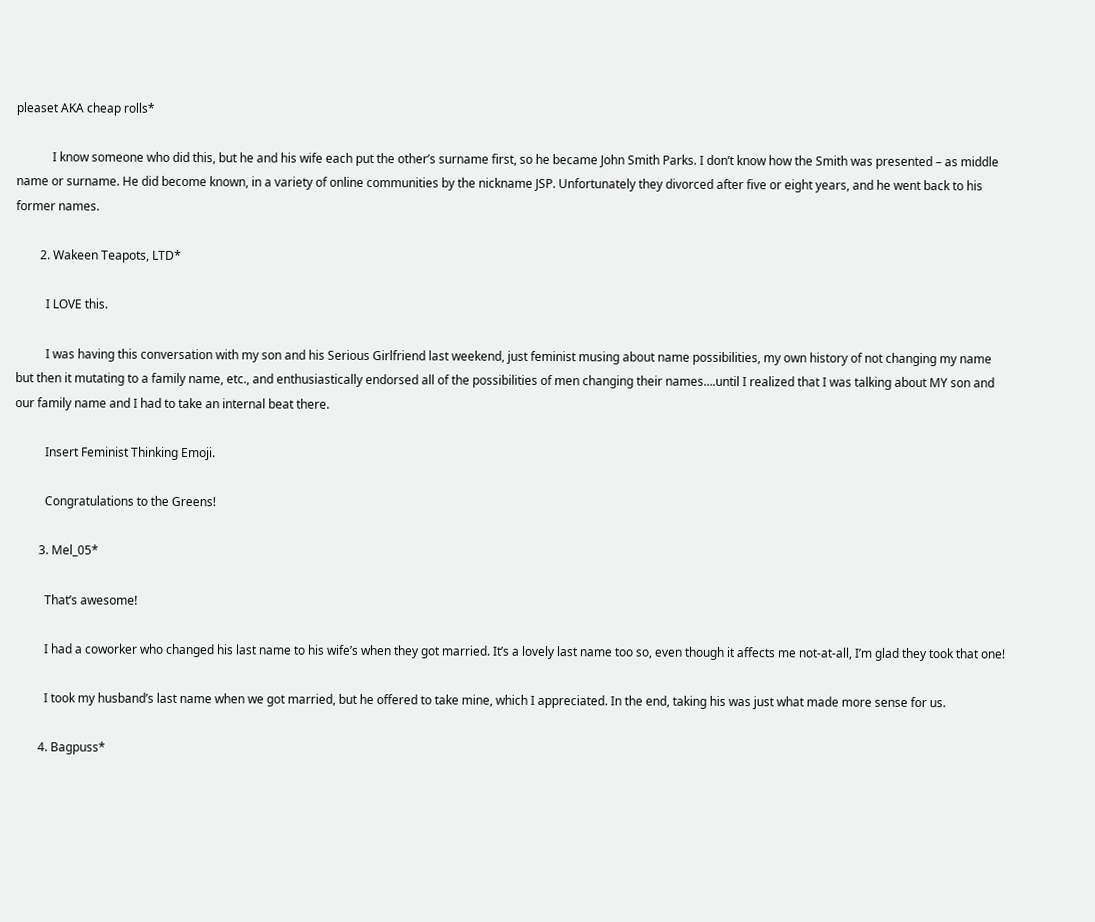pleaset AKA cheap rolls*

            I know someone who did this, but he and his wife each put the other’s surname first, so he became John Smith Parks. I don’t know how the Smith was presented – as middle name or surname. He did become known, in a variety of online communities by the nickname JSP. Unfortunately they divorced after five or eight years, and he went back to his former names.

        2. Wakeen Teapots, LTD*

          I LOVE this.

          I was having this conversation with my son and his Serious Girlfriend last weekend, just feminist musing about name possibilities, my own history of not changing my name but then it mutating to a family name, etc., and enthusiastically endorsed all of the possibilities of men changing their names….until I realized that I was talking about MY son and our family name and I had to take an internal beat there.

          Insert Feminist Thinking Emoji.

          Congratulations to the Greens!

        3. Mel_05*

          That’s awesome!

          I had a coworker who changed his last name to his wife’s when they got married. It’s a lovely last name too so, even though it affects me not-at-all, I’m glad they took that one!

          I took my husband’s last name when we got married, but he offered to take mine, which I appreciated. In the end, taking his was just what made more sense for us.

        4. Bagpuss*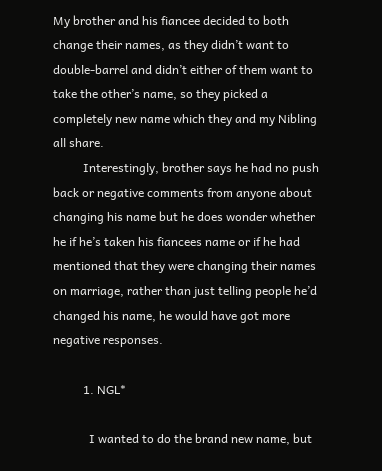My brother and his fiancee decided to both change their names, as they didn’t want to double-barrel and didn’t either of them want to take the other’s name, so they picked a completely new name which they and my Nibling all share.
          Interestingly, brother says he had no push back or negative comments from anyone about changing his name but he does wonder whether he if he’s taken his fiancees name or if he had mentioned that they were changing their names on marriage, rather than just telling people he’d changed his name, he would have got more negative responses.

          1. NGL*

            I wanted to do the brand new name, but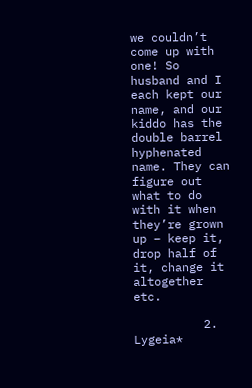we couldn’t come up with one! So husband and I each kept our name, and our kiddo has the double barrel hyphenated name. They can figure out what to do with it when they’re grown up – keep it, drop half of it, change it altogether etc.

          2. Lygeia*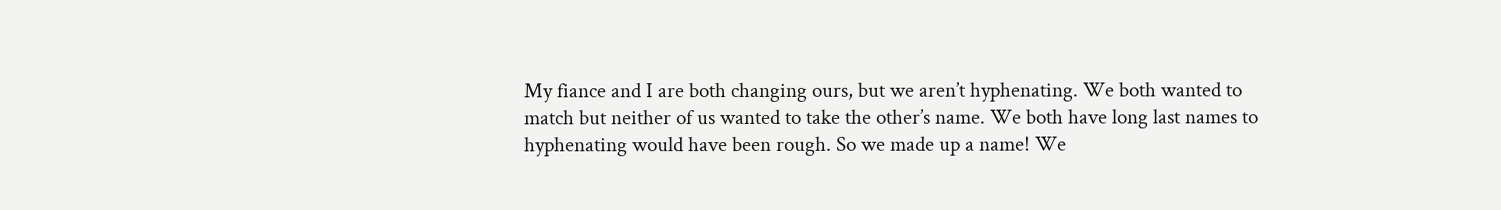My fiance and I are both changing ours, but we aren’t hyphenating. We both wanted to match but neither of us wanted to take the other’s name. We both have long last names to hyphenating would have been rough. So we made up a name! We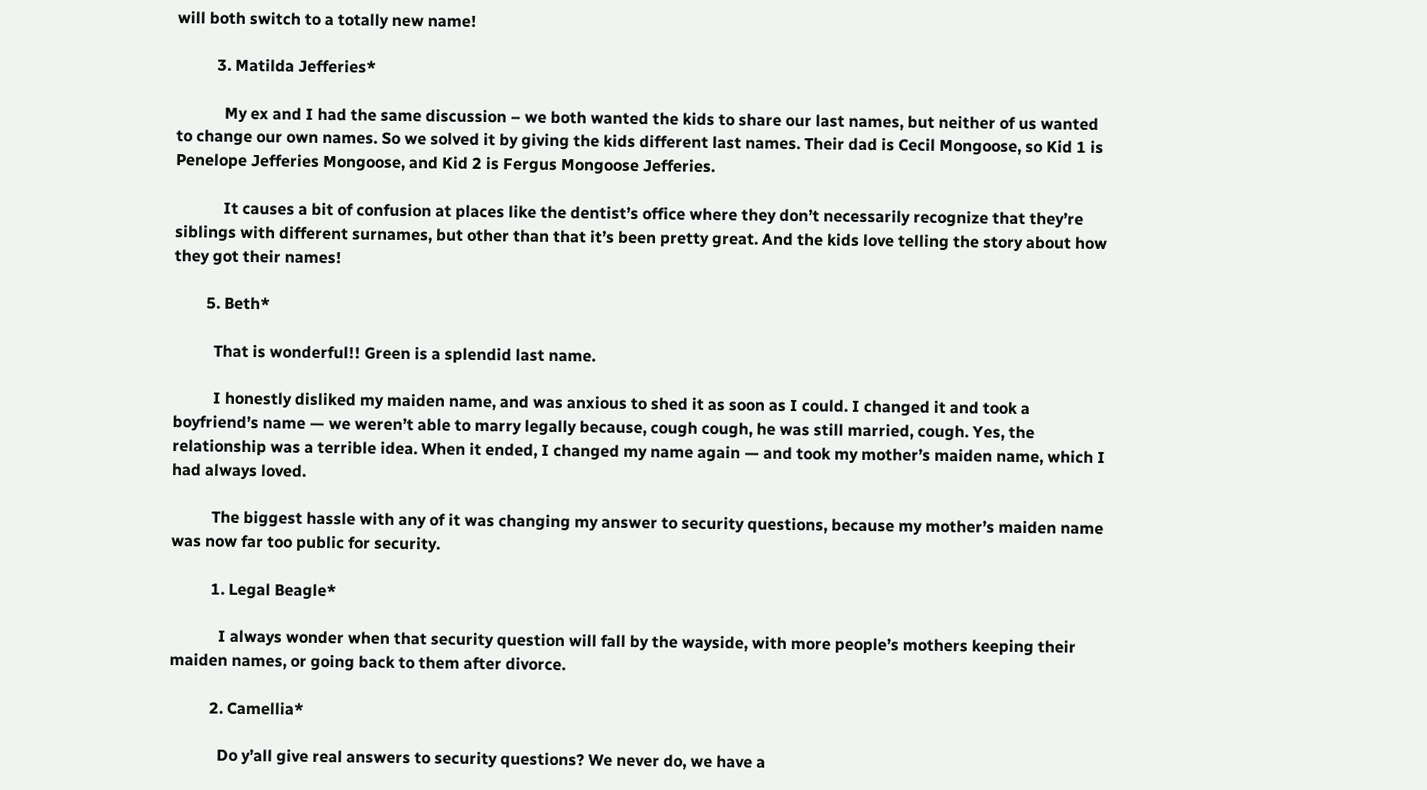will both switch to a totally new name!

          3. Matilda Jefferies*

            My ex and I had the same discussion – we both wanted the kids to share our last names, but neither of us wanted to change our own names. So we solved it by giving the kids different last names. Their dad is Cecil Mongoose, so Kid 1 is Penelope Jefferies Mongoose, and Kid 2 is Fergus Mongoose Jefferies.

            It causes a bit of confusion at places like the dentist’s office where they don’t necessarily recognize that they’re siblings with different surnames, but other than that it’s been pretty great. And the kids love telling the story about how they got their names!

        5. Beth*

          That is wonderful!! Green is a splendid last name.

          I honestly disliked my maiden name, and was anxious to shed it as soon as I could. I changed it and took a boyfriend’s name — we weren’t able to marry legally because, cough cough, he was still married, cough. Yes, the relationship was a terrible idea. When it ended, I changed my name again — and took my mother’s maiden name, which I had always loved.

          The biggest hassle with any of it was changing my answer to security questions, because my mother’s maiden name was now far too public for security.

          1. Legal Beagle*

            I always wonder when that security question will fall by the wayside, with more people’s mothers keeping their maiden names, or going back to them after divorce.

          2. Camellia*

            Do y’all give real answers to security questions? We never do, we have a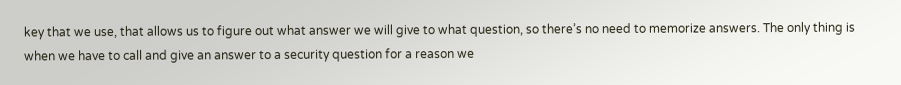key that we use, that allows us to figure out what answer we will give to what question, so there’s no need to memorize answers. The only thing is when we have to call and give an answer to a security question for a reason we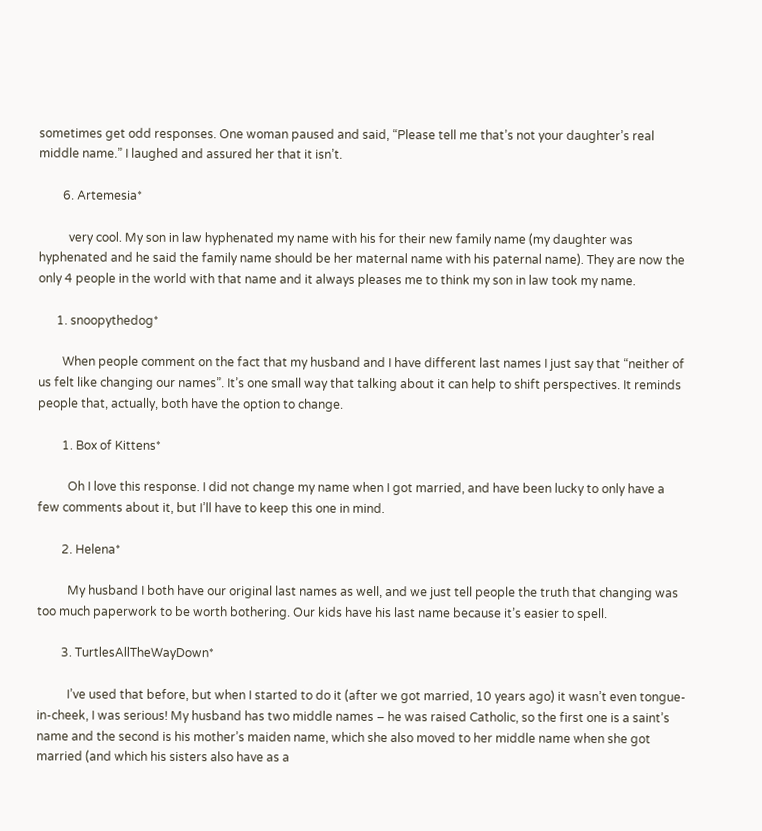sometimes get odd responses. One woman paused and said, “Please tell me that’s not your daughter’s real middle name.” I laughed and assured her that it isn’t.

        6. Artemesia*

          very cool. My son in law hyphenated my name with his for their new family name (my daughter was hyphenated and he said the family name should be her maternal name with his paternal name). They are now the only 4 people in the world with that name and it always pleases me to think my son in law took my name.

      1. snoopythedog*

        When people comment on the fact that my husband and I have different last names I just say that “neither of us felt like changing our names”. It’s one small way that talking about it can help to shift perspectives. It reminds people that, actually, both have the option to change.

        1. Box of Kittens*

          Oh I love this response. I did not change my name when I got married, and have been lucky to only have a few comments about it, but I’ll have to keep this one in mind.

        2. Helena*

          My husband I both have our original last names as well, and we just tell people the truth that changing was too much paperwork to be worth bothering. Our kids have his last name because it’s easier to spell.

        3. TurtlesAllTheWayDown*

          I’ve used that before, but when I started to do it (after we got married, 10 years ago) it wasn’t even tongue-in-cheek, I was serious! My husband has two middle names – he was raised Catholic, so the first one is a saint’s name and the second is his mother’s maiden name, which she also moved to her middle name when she got married (and which his sisters also have as a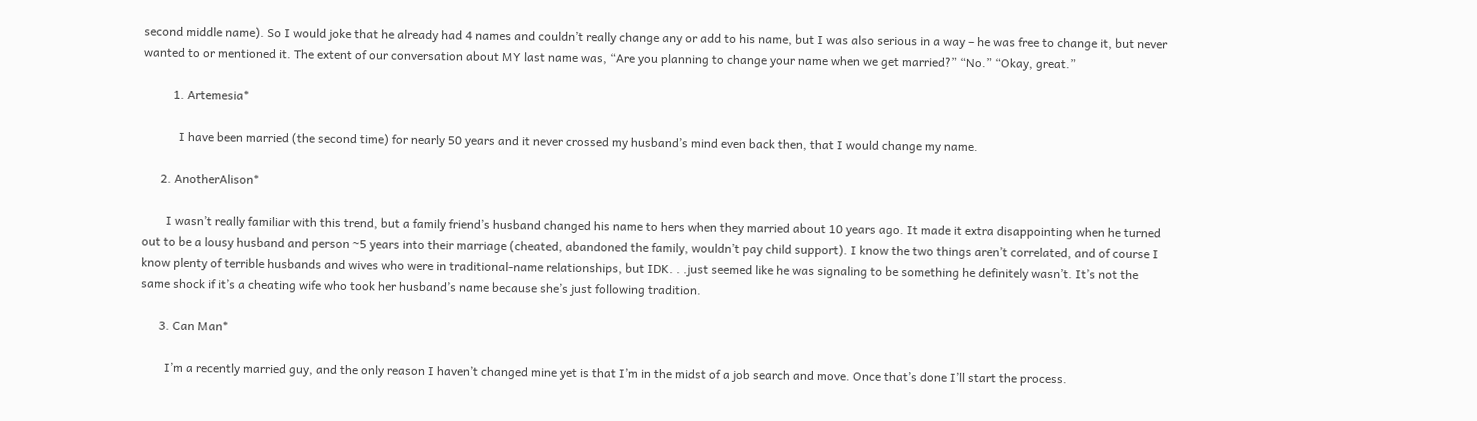second middle name). So I would joke that he already had 4 names and couldn’t really change any or add to his name, but I was also serious in a way – he was free to change it, but never wanted to or mentioned it. The extent of our conversation about MY last name was, “Are you planning to change your name when we get married?” “No.” “Okay, great.”

          1. Artemesia*

            I have been married (the second time) for nearly 50 years and it never crossed my husband’s mind even back then, that I would change my name.

      2. AnotherAlison*

        I wasn’t really familiar with this trend, but a family friend’s husband changed his name to hers when they married about 10 years ago. It made it extra disappointing when he turned out to be a lousy husband and person ~5 years into their marriage (cheated, abandoned the family, wouldn’t pay child support). I know the two things aren’t correlated, and of course I know plenty of terrible husbands and wives who were in traditional-name relationships, but IDK. . .just seemed like he was signaling to be something he definitely wasn’t. It’s not the same shock if it’s a cheating wife who took her husband’s name because she’s just following tradition.

      3. Can Man*

        I’m a recently married guy, and the only reason I haven’t changed mine yet is that I’m in the midst of a job search and move. Once that’s done I’ll start the process.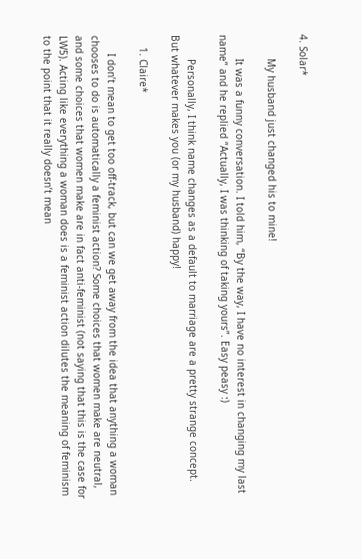4. Solar*

        My husband just changed his to mine!

        It was a funny conversation. I told him, “By the way, I have no interest in changing my last name” and he replied “Actually, I was thinking of taking yours”. Easy peasy :)

        Personally, I think name changes as a default to marriage are a pretty strange concept. But whatever makes you (or my husband) happy!

    1. Claire*

      I don’t mean to get too off-track, but can we get away from the idea that anything a woman chooses to do is automatically a feminist action? Some choices that women make are neutral, and some choices that women make are in fact anti-feminist (not saying that this is the case for LW5). Acting like everything a woman does is a feminist action dilutes the meaning of feminism to the point that it really doesn’t mean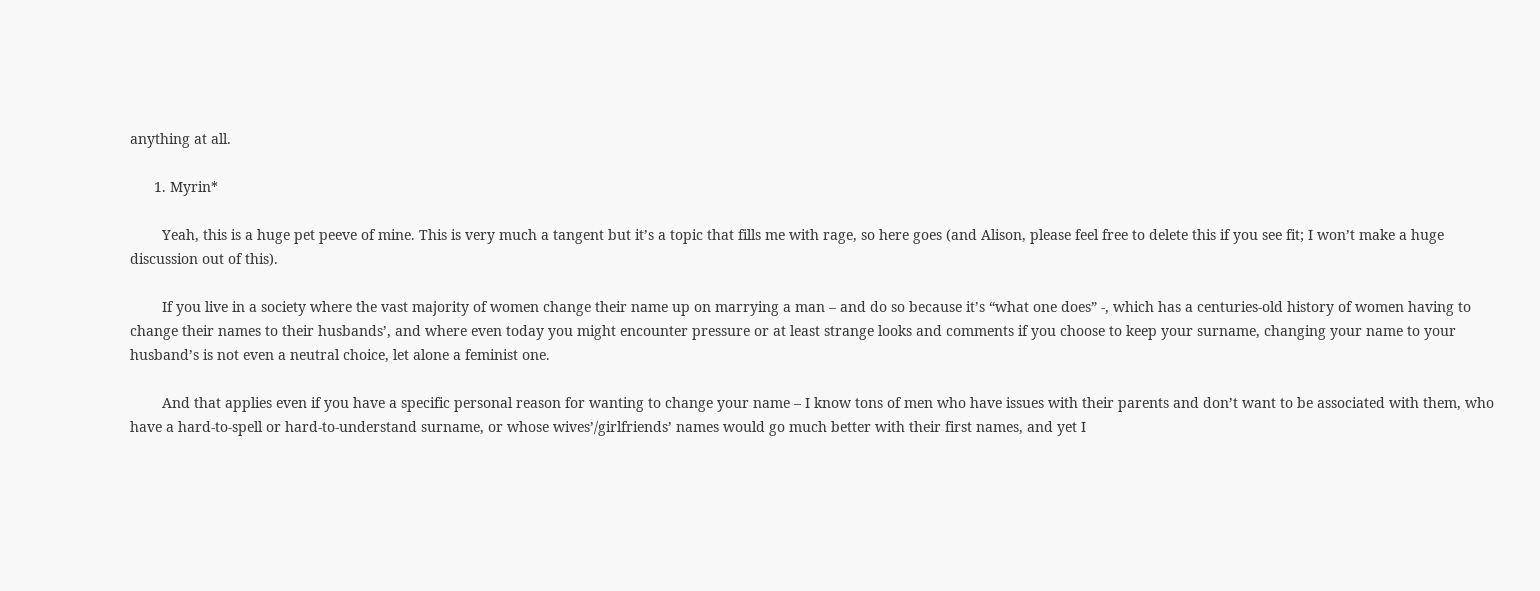anything at all.

      1. Myrin*

        Yeah, this is a huge pet peeve of mine. This is very much a tangent but it’s a topic that fills me with rage, so here goes (and Alison, please feel free to delete this if you see fit; I won’t make a huge discussion out of this).

        If you live in a society where the vast majority of women change their name up on marrying a man – and do so because it’s “what one does” -, which has a centuries-old history of women having to change their names to their husbands’, and where even today you might encounter pressure or at least strange looks and comments if you choose to keep your surname, changing your name to your husband’s is not even a neutral choice, let alone a feminist one.

        And that applies even if you have a specific personal reason for wanting to change your name – I know tons of men who have issues with their parents and don’t want to be associated with them, who have a hard-to-spell or hard-to-understand surname, or whose wives’/girlfriends’ names would go much better with their first names, and yet I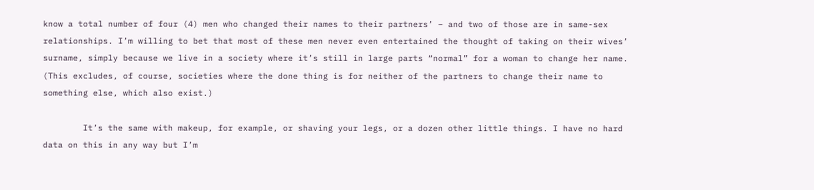know a total number of four (4) men who changed their names to their partners’ – and two of those are in same-sex relationships. I’m willing to bet that most of these men never even entertained the thought of taking on their wives’ surname, simply because we live in a society where it’s still in large parts “normal” for a woman to change her name. (This excludes, of course, societies where the done thing is for neither of the partners to change their name to something else, which also exist.)

        It’s the same with makeup, for example, or shaving your legs, or a dozen other little things. I have no hard data on this in any way but I’m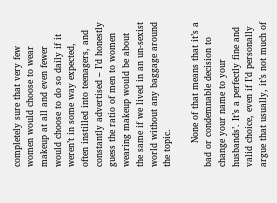completely sure that very few women would choose to wear makeup at all and even fewer would choose to do so daily if it weren’t in some way expected, often instilled into teenagers, and constantly advertised – I’d honestly guess the ratio of men to women wearing makeup would be about the same if we lived in an un-sexist world without any baggage around the topic.

        None of that means that it’s a bad or condemnable decision to change your name to your husbands’. It’s a perfectly fine and valid choice, even if I’d personally argue that usually, it’s not much of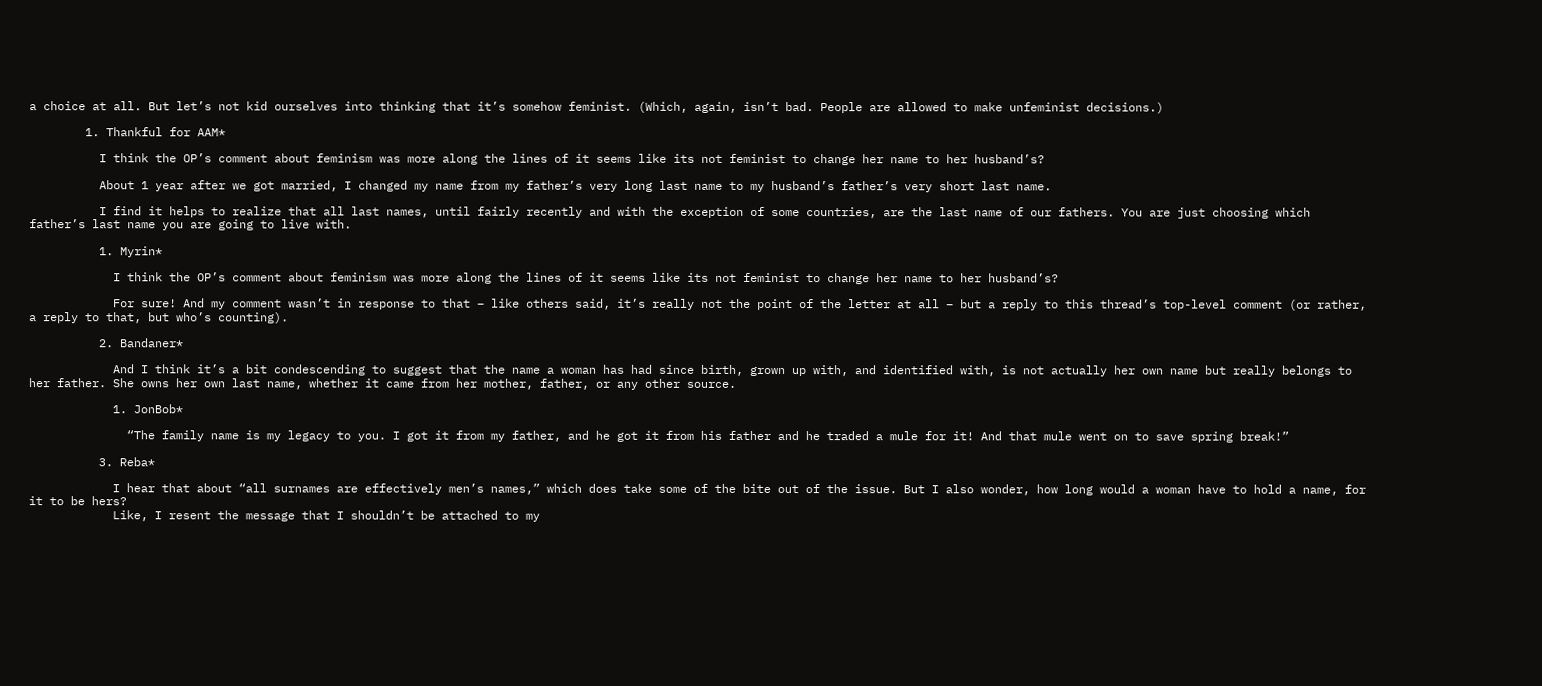a choice at all. But let’s not kid ourselves into thinking that it’s somehow feminist. (Which, again, isn’t bad. People are allowed to make unfeminist decisions.)

        1. Thankful for AAM*

          I think the OP’s comment about feminism was more along the lines of it seems like its not feminist to change her name to her husband’s?

          About 1 year after we got married, I changed my name from my father’s very long last name to my husband’s father’s very short last name.

          I find it helps to realize that all last names, until fairly recently and with the exception of some countries, are the last name of our fathers. You are just choosing which father’s last name you are going to live with.

          1. Myrin*

            I think the OP’s comment about feminism was more along the lines of it seems like its not feminist to change her name to her husband’s?

            For sure! And my comment wasn’t in response to that – like others said, it’s really not the point of the letter at all – but a reply to this thread’s top-level comment (or rather, a reply to that, but who’s counting).

          2. Bandaner*

            And I think it’s a bit condescending to suggest that the name a woman has had since birth, grown up with, and identified with, is not actually her own name but really belongs to her father. She owns her own last name, whether it came from her mother, father, or any other source.

            1. JonBob*

              “The family name is my legacy to you. I got it from my father, and he got it from his father and he traded a mule for it! And that mule went on to save spring break!”

          3. Reba*

            I hear that about “all surnames are effectively men’s names,” which does take some of the bite out of the issue. But I also wonder, how long would a woman have to hold a name, for it to be hers?
            Like, I resent the message that I shouldn’t be attached to my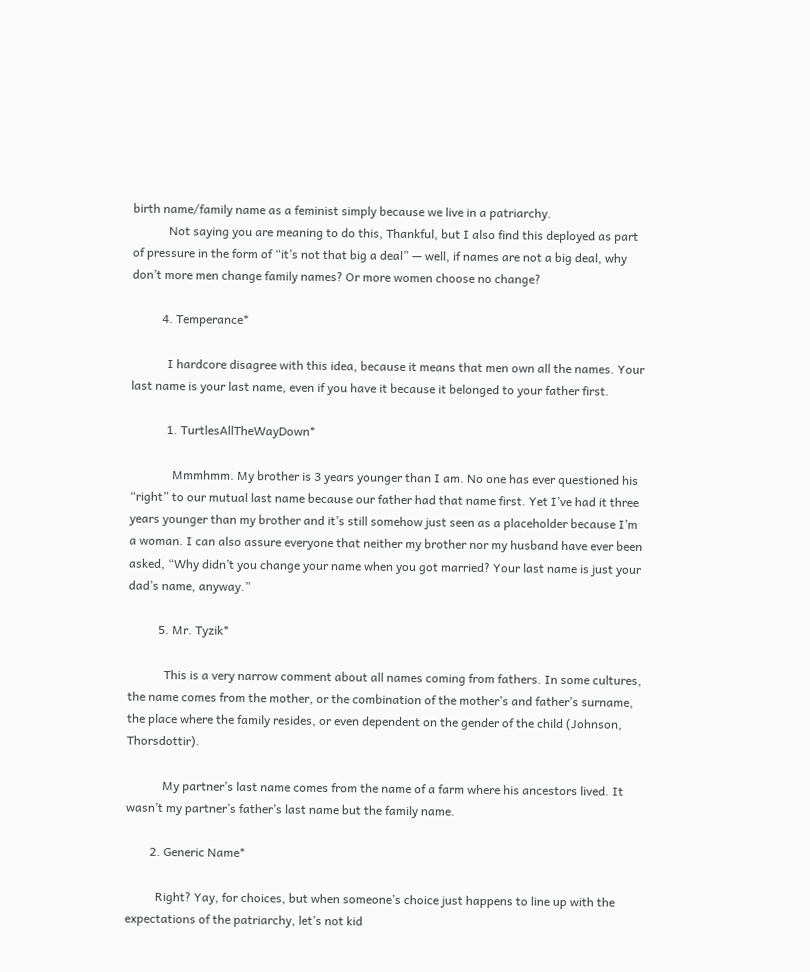birth name/family name as a feminist simply because we live in a patriarchy.
            Not saying you are meaning to do this, Thankful, but I also find this deployed as part of pressure in the form of “it’s not that big a deal” — well, if names are not a big deal, why don’t more men change family names? Or more women choose no change?

          4. Temperance*

            I hardcore disagree with this idea, because it means that men own all the names. Your last name is your last name, even if you have it because it belonged to your father first.

            1. TurtlesAllTheWayDown*

              Mmmhmm. My brother is 3 years younger than I am. No one has ever questioned his “right” to our mutual last name because our father had that name first. Yet I’ve had it three years younger than my brother and it’s still somehow just seen as a placeholder because I’m a woman. I can also assure everyone that neither my brother nor my husband have ever been asked, “Why didn’t you change your name when you got married? Your last name is just your dad’s name, anyway.”

          5. Mr. Tyzik*

            This is a very narrow comment about all names coming from fathers. In some cultures, the name comes from the mother, or the combination of the mother’s and father’s surname, the place where the family resides, or even dependent on the gender of the child (Johnson, Thorsdottir).

            My partner’s last name comes from the name of a farm where his ancestors lived. It wasn’t my partner’s father’s last name but the family name.

        2. Generic Name*

          Right? Yay, for choices, but when someone’s choice just happens to line up with the expectations of the patriarchy, let’s not kid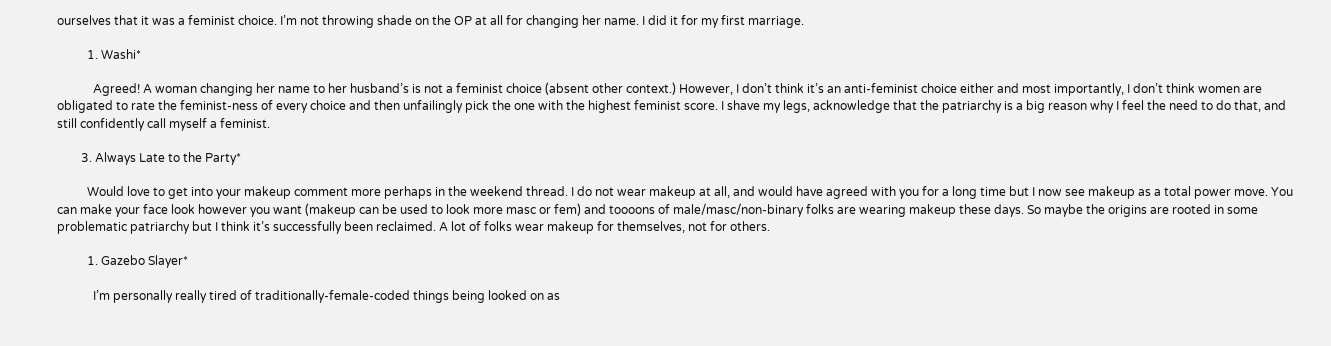ourselves that it was a feminist choice. I’m not throwing shade on the OP at all for changing her name. I did it for my first marriage.

          1. Washi*

            Agreed! A woman changing her name to her husband’s is not a feminist choice (absent other context.) However, I don’t think it’s an anti-feminist choice either and most importantly, I don’t think women are obligated to rate the feminist-ness of every choice and then unfailingly pick the one with the highest feminist score. I shave my legs, acknowledge that the patriarchy is a big reason why I feel the need to do that, and still confidently call myself a feminist.

        3. Always Late to the Party*

          Would love to get into your makeup comment more perhaps in the weekend thread. I do not wear makeup at all, and would have agreed with you for a long time but I now see makeup as a total power move. You can make your face look however you want (makeup can be used to look more masc or fem) and toooons of male/masc/non-binary folks are wearing makeup these days. So maybe the origins are rooted in some problematic patriarchy but I think it’s successfully been reclaimed. A lot of folks wear makeup for themselves, not for others.

          1. Gazebo Slayer*

            I’m personally really tired of traditionally-female-coded things being looked on as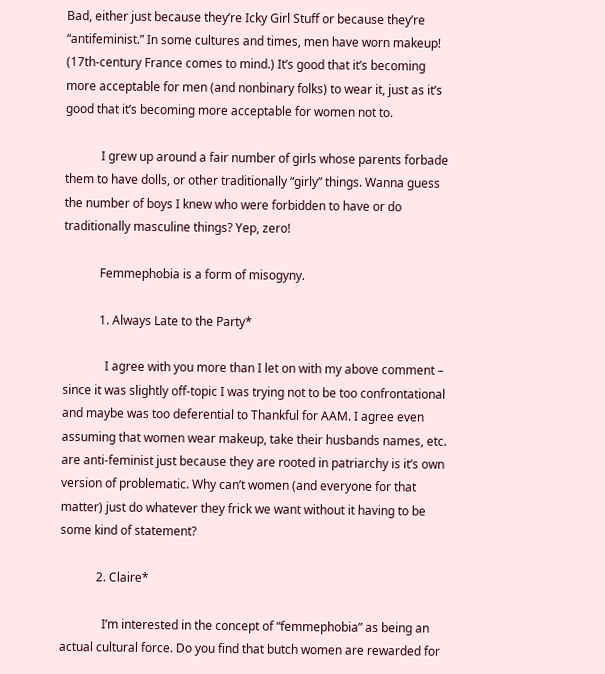Bad, either just because they’re Icky Girl Stuff or because they’re “antifeminist.” In some cultures and times, men have worn makeup! (17th-century France comes to mind.) It’s good that it’s becoming more acceptable for men (and nonbinary folks) to wear it, just as it’s good that it’s becoming more acceptable for women not to.

            I grew up around a fair number of girls whose parents forbade them to have dolls, or other traditionally “girly” things. Wanna guess the number of boys I knew who were forbidden to have or do traditionally masculine things? Yep, zero!

            Femmephobia is a form of misogyny.

            1. Always Late to the Party*

              I agree with you more than I let on with my above comment – since it was slightly off-topic I was trying not to be too confrontational and maybe was too deferential to Thankful for AAM. I agree even assuming that women wear makeup, take their husbands names, etc. are anti-feminist just because they are rooted in patriarchy is it’s own version of problematic. Why can’t women (and everyone for that matter) just do whatever they frick we want without it having to be some kind of statement?

            2. Claire*

              I’m interested in the concept of “femmephobia” as being an actual cultural force. Do you find that butch women are rewarded for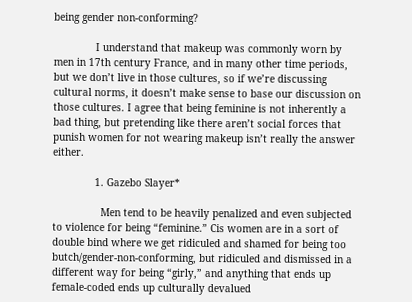being gender non-conforming?

              I understand that makeup was commonly worn by men in 17th century France, and in many other time periods, but we don’t live in those cultures, so if we’re discussing cultural norms, it doesn’t make sense to base our discussion on those cultures. I agree that being feminine is not inherently a bad thing, but pretending like there aren’t social forces that punish women for not wearing makeup isn’t really the answer either.

              1. Gazebo Slayer*

                Men tend to be heavily penalized and even subjected to violence for being “feminine.” Cis women are in a sort of double bind where we get ridiculed and shamed for being too butch/gender-non-conforming, but ridiculed and dismissed in a different way for being “girly,” and anything that ends up female-coded ends up culturally devalued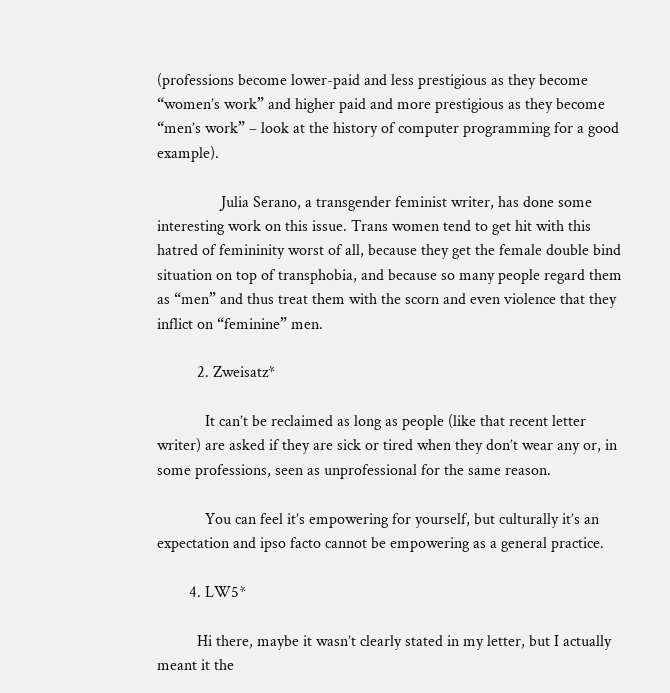(professions become lower-paid and less prestigious as they become “women’s work” and higher paid and more prestigious as they become “men’s work” – look at the history of computer programming for a good example).

                Julia Serano, a transgender feminist writer, has done some interesting work on this issue. Trans women tend to get hit with this hatred of femininity worst of all, because they get the female double bind situation on top of transphobia, and because so many people regard them as “men” and thus treat them with the scorn and even violence that they inflict on “feminine” men.

          2. Zweisatz*

            It can’t be reclaimed as long as people (like that recent letter writer) are asked if they are sick or tired when they don’t wear any or, in some professions, seen as unprofessional for the same reason.

            You can feel it’s empowering for yourself, but culturally it’s an expectation and ipso facto cannot be empowering as a general practice.

        4. LW5*

          Hi there, maybe it wasn’t clearly stated in my letter, but I actually meant it the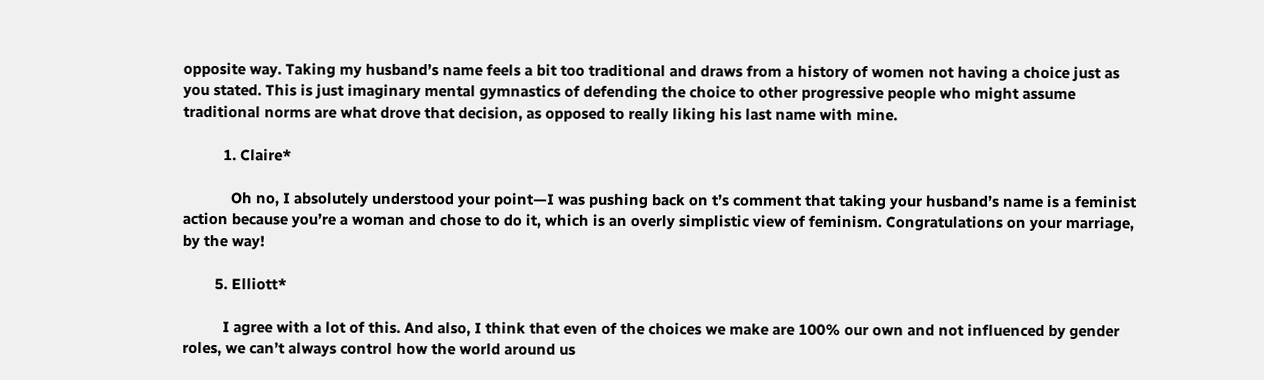opposite way. Taking my husband’s name feels a bit too traditional and draws from a history of women not having a choice just as you stated. This is just imaginary mental gymnastics of defending the choice to other progressive people who might assume traditional norms are what drove that decision, as opposed to really liking his last name with mine.

          1. Claire*

            Oh no, I absolutely understood your point—I was pushing back on t’s comment that taking your husband’s name is a feminist action because you’re a woman and chose to do it, which is an overly simplistic view of feminism. Congratulations on your marriage, by the way!

        5. Elliott*

          I agree with a lot of this. And also, I think that even of the choices we make are 100% our own and not influenced by gender roles, we can’t always control how the world around us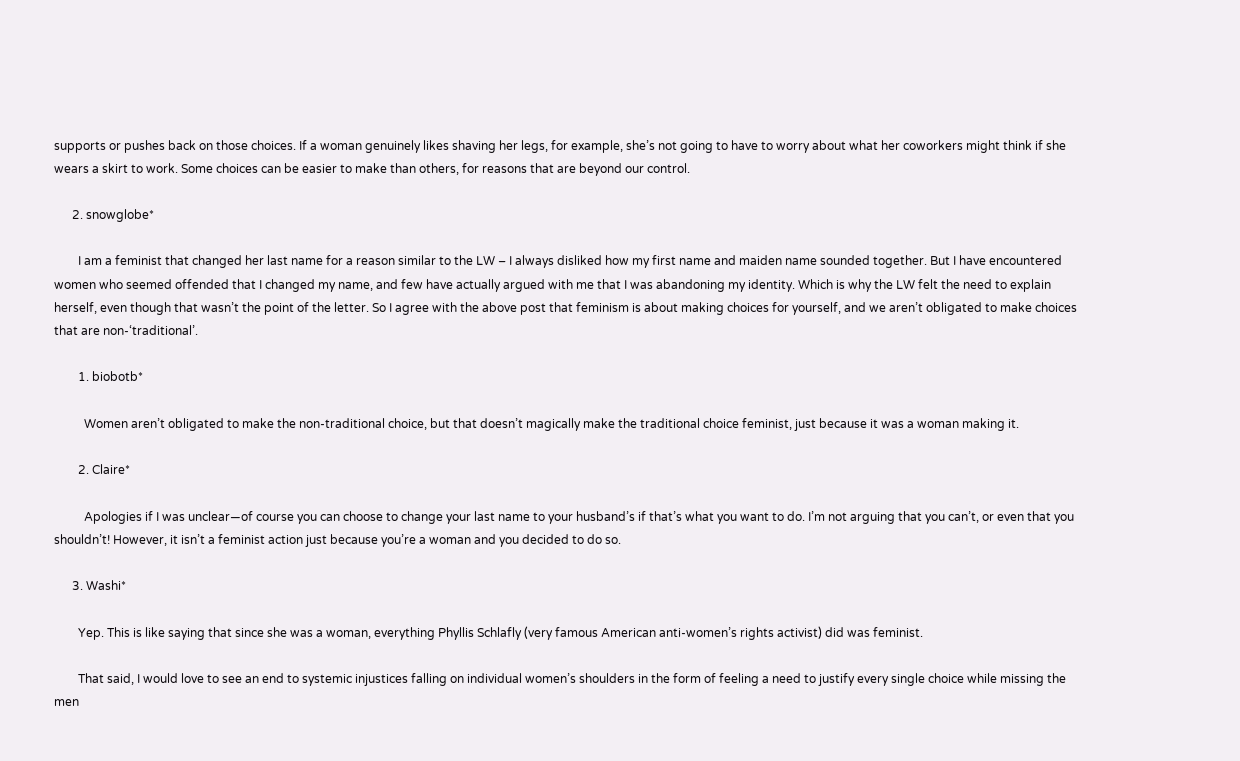supports or pushes back on those choices. If a woman genuinely likes shaving her legs, for example, she’s not going to have to worry about what her coworkers might think if she wears a skirt to work. Some choices can be easier to make than others, for reasons that are beyond our control.

      2. snowglobe*

        I am a feminist that changed her last name for a reason similar to the LW – I always disliked how my first name and maiden name sounded together. But I have encountered women who seemed offended that I changed my name, and few have actually argued with me that I was abandoning my identity. Which is why the LW felt the need to explain herself, even though that wasn’t the point of the letter. So I agree with the above post that feminism is about making choices for yourself, and we aren’t obligated to make choices that are non-‘traditional’.

        1. biobotb*

          Women aren’t obligated to make the non-traditional choice, but that doesn’t magically make the traditional choice feminist, just because it was a woman making it.

        2. Claire*

          Apologies if I was unclear—of course you can choose to change your last name to your husband’s if that’s what you want to do. I’m not arguing that you can’t, or even that you shouldn’t! However, it isn’t a feminist action just because you’re a woman and you decided to do so.

      3. Washi*

        Yep. This is like saying that since she was a woman, everything Phyllis Schlafly (very famous American anti-women’s rights activist) did was feminist.

        That said, I would love to see an end to systemic injustices falling on individual women’s shoulders in the form of feeling a need to justify every single choice while missing the men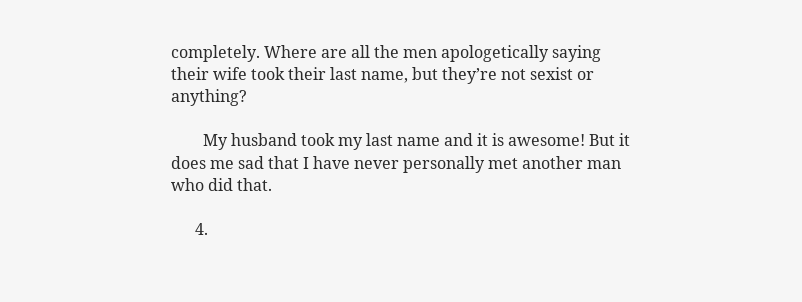completely. Where are all the men apologetically saying their wife took their last name, but they’re not sexist or anything?

        My husband took my last name and it is awesome! But it does me sad that I have never personally met another man who did that.

      4.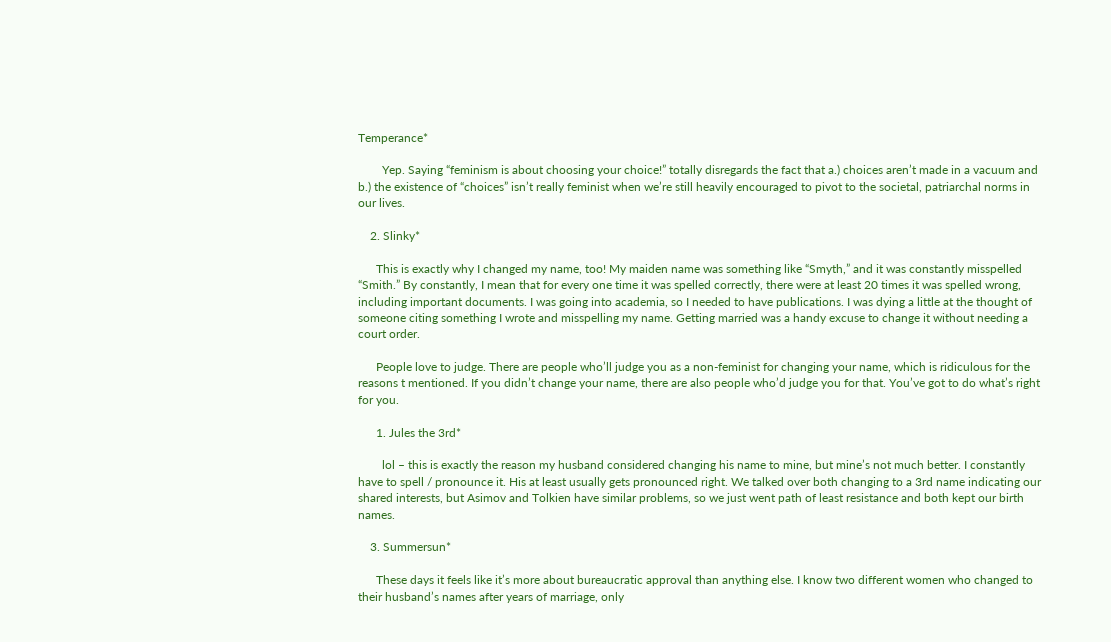Temperance*

        Yep. Saying “feminism is about choosing your choice!” totally disregards the fact that a.) choices aren’t made in a vacuum and b.) the existence of “choices” isn’t really feminist when we’re still heavily encouraged to pivot to the societal, patriarchal norms in our lives.

    2. Slinky*

      This is exactly why I changed my name, too! My maiden name was something like “Smyth,” and it was constantly misspelled “Smith.” By constantly, I mean that for every one time it was spelled correctly, there were at least 20 times it was spelled wrong, including important documents. I was going into academia, so I needed to have publications. I was dying a little at the thought of someone citing something I wrote and misspelling my name. Getting married was a handy excuse to change it without needing a court order.

      People love to judge. There are people who’ll judge you as a non-feminist for changing your name, which is ridiculous for the reasons t mentioned. If you didn’t change your name, there are also people who’d judge you for that. You’ve got to do what’s right for you.

      1. Jules the 3rd*

        lol – this is exactly the reason my husband considered changing his name to mine, but mine’s not much better. I constantly have to spell / pronounce it. His at least usually gets pronounced right. We talked over both changing to a 3rd name indicating our shared interests, but Asimov and Tolkien have similar problems, so we just went path of least resistance and both kept our birth names.

    3. Summersun*

      These days it feels like it’s more about bureaucratic approval than anything else. I know two different women who changed to their husband’s names after years of marriage, only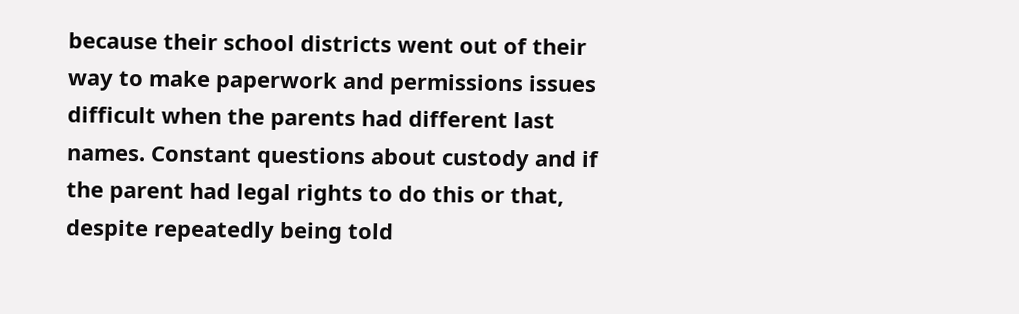because their school districts went out of their way to make paperwork and permissions issues difficult when the parents had different last names. Constant questions about custody and if the parent had legal rights to do this or that, despite repeatedly being told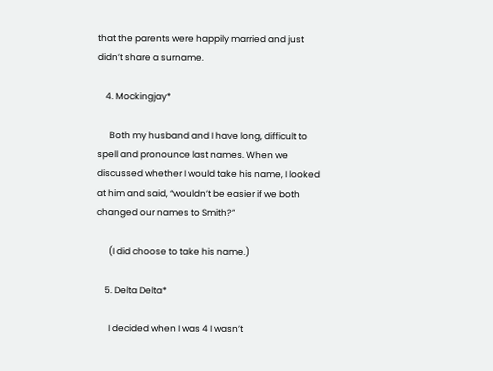that the parents were happily married and just didn’t share a surname.

    4. Mockingjay*

      Both my husband and I have long, difficult to spell and pronounce last names. When we discussed whether I would take his name, I looked at him and said, “wouldn’t be easier if we both changed our names to Smith?”

      (I did choose to take his name.)

    5. Delta Delta*

      I decided when I was 4 I wasn’t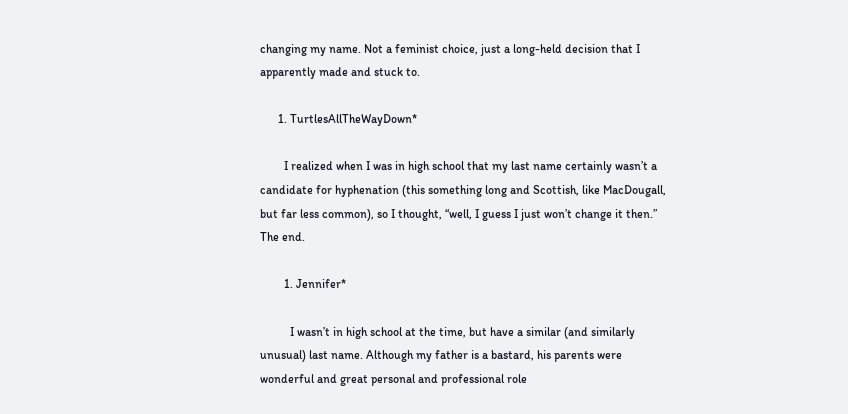changing my name. Not a feminist choice, just a long-held decision that I apparently made and stuck to.

      1. TurtlesAllTheWayDown*

        I realized when I was in high school that my last name certainly wasn’t a candidate for hyphenation (this something long and Scottish, like MacDougall, but far less common), so I thought, “well, I guess I just won’t change it then.” The end.

        1. Jennifer*

          I wasn’t in high school at the time, but have a similar (and similarly unusual) last name. Although my father is a bastard, his parents were wonderful and great personal and professional role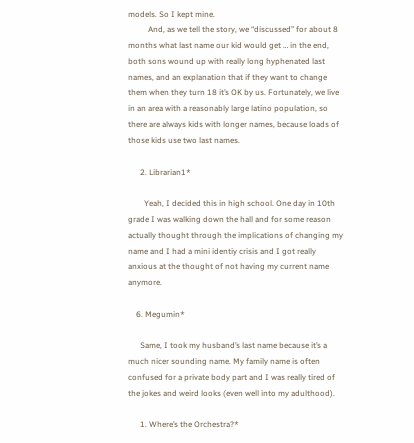models. So I kept mine.
          And, as we tell the story, we “discussed” for about 8 months what last name our kid would get … in the end, both sons wound up with really long hyphenated last names, and an explanation that if they want to change them when they turn 18 it’s OK by us. Fortunately, we live in an area with a reasonably large latino population, so there are always kids with longer names, because loads of those kids use two last names.

      2. Librarian1*

        Yeah, I decided this in high school. One day in 10th grade I was walking down the hall and for some reason actually thought through the implications of changing my name and I had a mini identiy crisis and I got really anxious at the thought of not having my current name anymore.

    6. Megumin*

      Same, I took my husband’s last name because it’s a much nicer sounding name. My family name is often confused for a private body part and I was really tired of the jokes and weird looks (even well into my adulthood).

      1. Where’s the Orchestra?*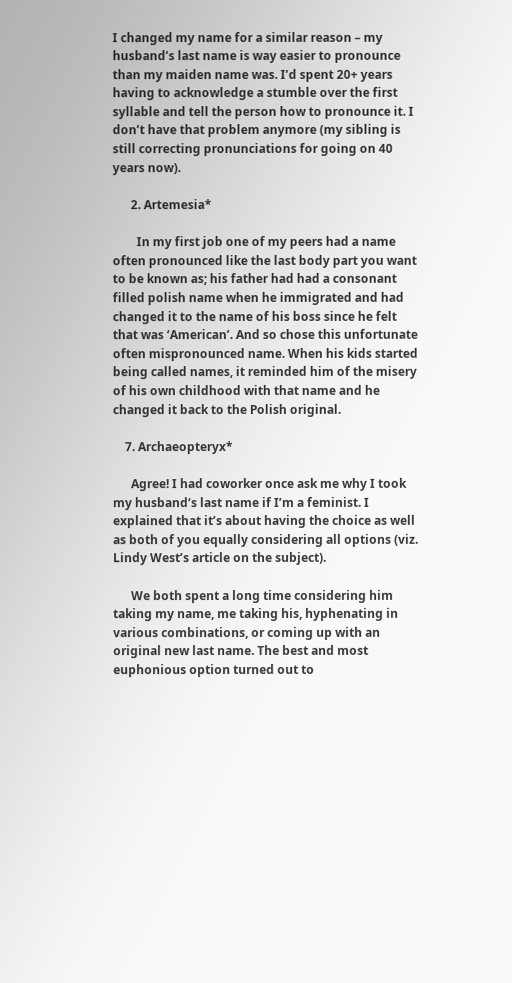I changed my name for a similar reason – my husband’s last name is way easier to pronounce than my maiden name was. I’d spent 20+ years having to acknowledge a stumble over the first syllable and tell the person how to pronounce it. I don’t have that problem anymore (my sibling is still correcting pronunciations for going on 40 years now).

      2. Artemesia*

        In my first job one of my peers had a name often pronounced like the last body part you want to be known as; his father had had a consonant filled polish name when he immigrated and had changed it to the name of his boss since he felt that was ‘American’. And so chose this unfortunate often mispronounced name. When his kids started being called names, it reminded him of the misery of his own childhood with that name and he changed it back to the Polish original.

    7. Archaeopteryx*

      Agree! I had coworker once ask me why I took my husband‘s last name if I’m a feminist. I explained that it’s about having the choice as well as both of you equally considering all options (viz. Lindy West’s article on the subject).

      We both spent a long time considering him taking my name, me taking his, hyphenating in various combinations, or coming up with an original new last name. The best and most euphonious option turned out to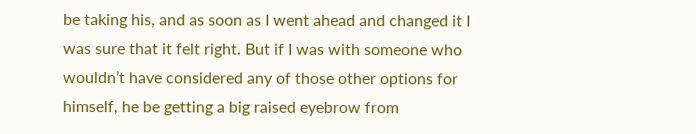be taking his, and as soon as I went ahead and changed it I was sure that it felt right. But if I was with someone who wouldn’t have considered any of those other options for himself, he be getting a big raised eyebrow from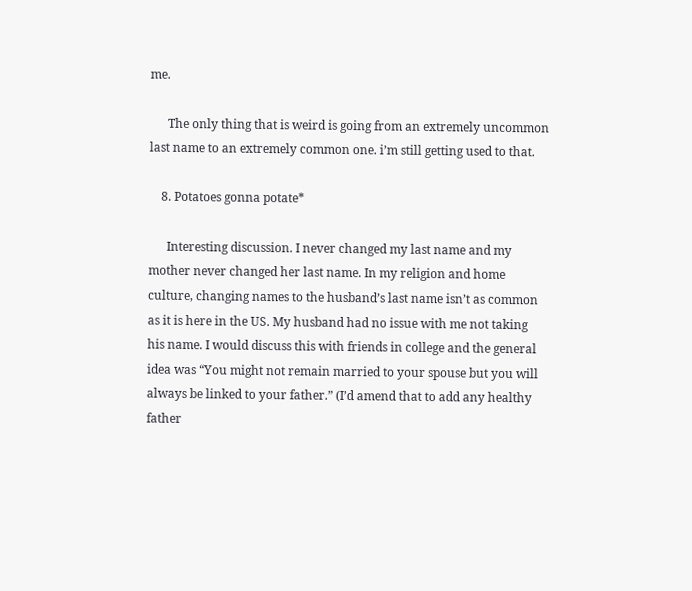me.

      The only thing that is weird is going from an extremely uncommon last name to an extremely common one. i’m still getting used to that.

    8. Potatoes gonna potate*

      Interesting discussion. I never changed my last name and my mother never changed her last name. In my religion and home culture, changing names to the husband’s last name isn’t as common as it is here in the US. My husband had no issue with me not taking his name. I would discuss this with friends in college and the general idea was “You might not remain married to your spouse but you will always be linked to your father.” (I’d amend that to add any healthy father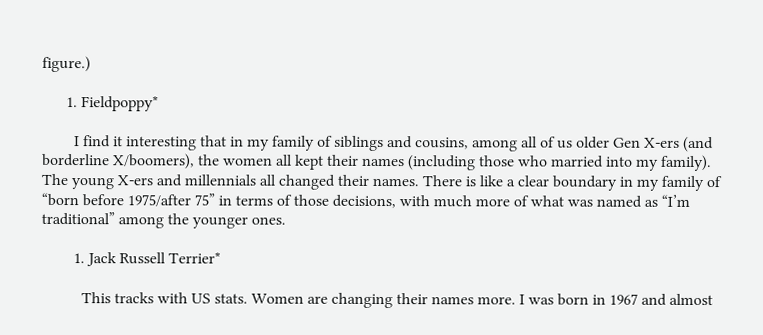figure.)

      1. Fieldpoppy*

        I find it interesting that in my family of siblings and cousins, among all of us older Gen X-ers (and borderline X/boomers), the women all kept their names (including those who married into my family). The young X-ers and millennials all changed their names. There is like a clear boundary in my family of “born before 1975/after 75” in terms of those decisions, with much more of what was named as “I’m traditional” among the younger ones.

        1. Jack Russell Terrier*

          This tracks with US stats. Women are changing their names more. I was born in 1967 and almost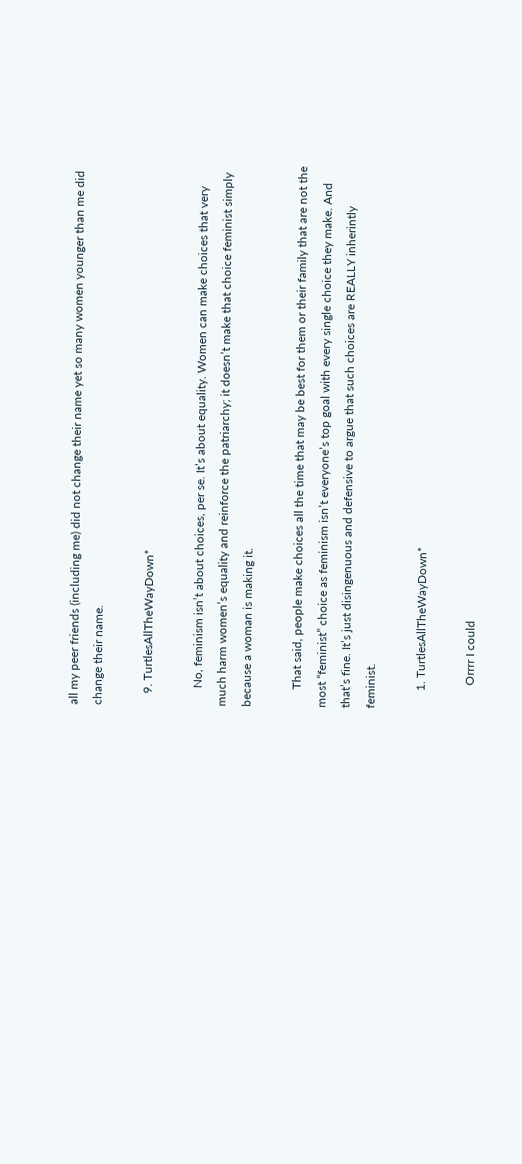all my peer friends (including me) did not change their name yet so many women younger than me did change their name.

    9. TurtlesAllTheWayDown*

      No, feminism isn’t about choices, per se. It’s about equality. Women can make choices that very much harm women’s equality and reinforce the patriarchy; it doesn’t make that choice feminist simply because a woman is making it.

      That said, people make choices all the time that may be best for them or their family that are not the most “feminist” choice as feminism isn’t everyone’s top goal with every single choice they make. And that’s fine. It’s just disingenuous and defensive to argue that such choices are REALLY inherintly feminist.

      1. TurtlesAllTheWayDown*

        Orrrr I could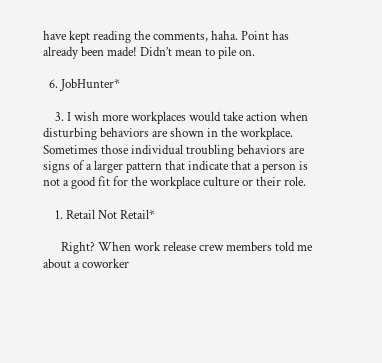have kept reading the comments, haha. Point has already been made! Didn’t mean to pile on.

  6. JobHunter*

    3. I wish more workplaces would take action when disturbing behaviors are shown in the workplace. Sometimes those individual troubling behaviors are signs of a larger pattern that indicate that a person is not a good fit for the workplace culture or their role.

    1. Retail Not Retail*

      Right? When work release crew members told me about a coworker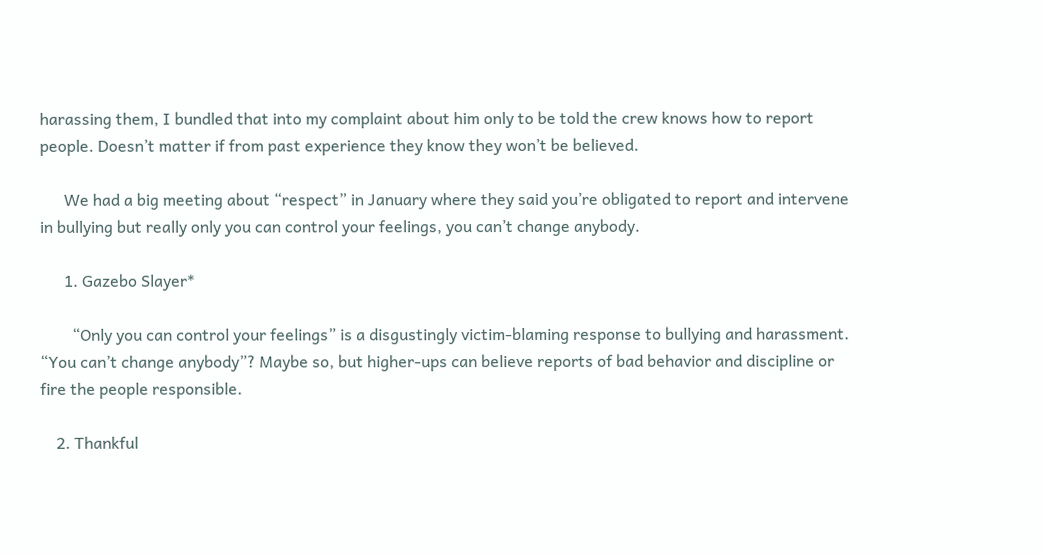harassing them, I bundled that into my complaint about him only to be told the crew knows how to report people. Doesn’t matter if from past experience they know they won’t be believed.

      We had a big meeting about “respect” in January where they said you’re obligated to report and intervene in bullying but really only you can control your feelings, you can’t change anybody.

      1. Gazebo Slayer*

        “Only you can control your feelings” is a disgustingly victim-blaming response to bullying and harassment. “You can’t change anybody”? Maybe so, but higher-ups can believe reports of bad behavior and discipline or fire the people responsible.

    2. Thankful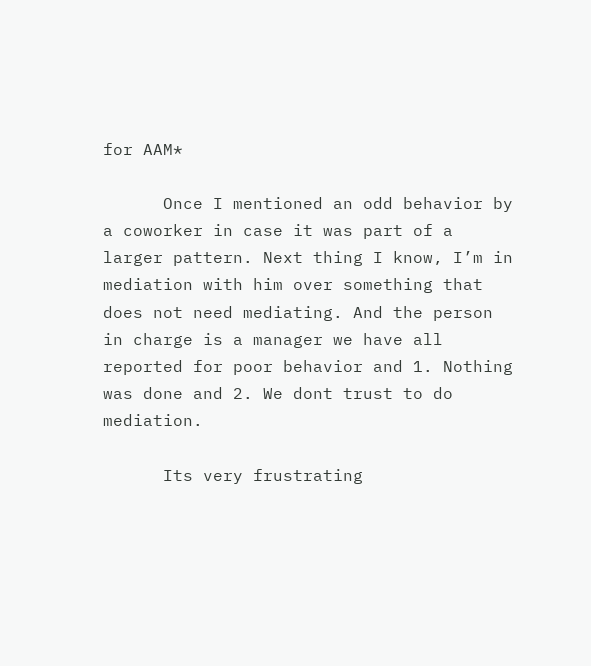for AAM*

      Once I mentioned an odd behavior by a coworker in case it was part of a larger pattern. Next thing I know, I’m in mediation with him over something that does not need mediating. And the person in charge is a manager we have all reported for poor behavior and 1. Nothing was done and 2. We dont trust to do mediation.

      Its very frustrating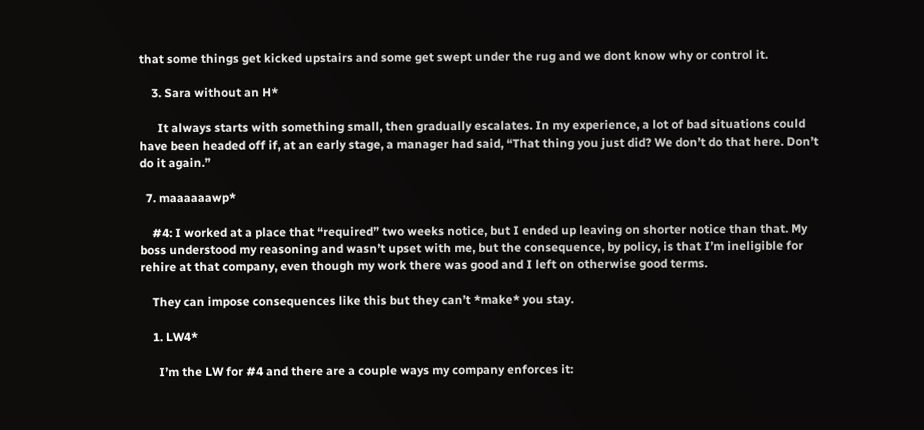that some things get kicked upstairs and some get swept under the rug and we dont know why or control it.

    3. Sara without an H*

      It always starts with something small, then gradually escalates. In my experience, a lot of bad situations could have been headed off if, at an early stage, a manager had said, “That thing you just did? We don’t do that here. Don’t do it again.”

  7. maaaaaawp*

    #4: I worked at a place that “required” two weeks notice, but I ended up leaving on shorter notice than that. My boss understood my reasoning and wasn’t upset with me, but the consequence, by policy, is that I’m ineligible for rehire at that company, even though my work there was good and I left on otherwise good terms.

    They can impose consequences like this but they can’t *make* you stay.

    1. LW4*

      I’m the LW for #4 and there are a couple ways my company enforces it: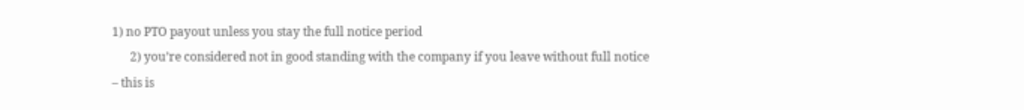1) no PTO payout unless you stay the full notice period
      2) you’re considered not in good standing with the company if you leave without full notice – this is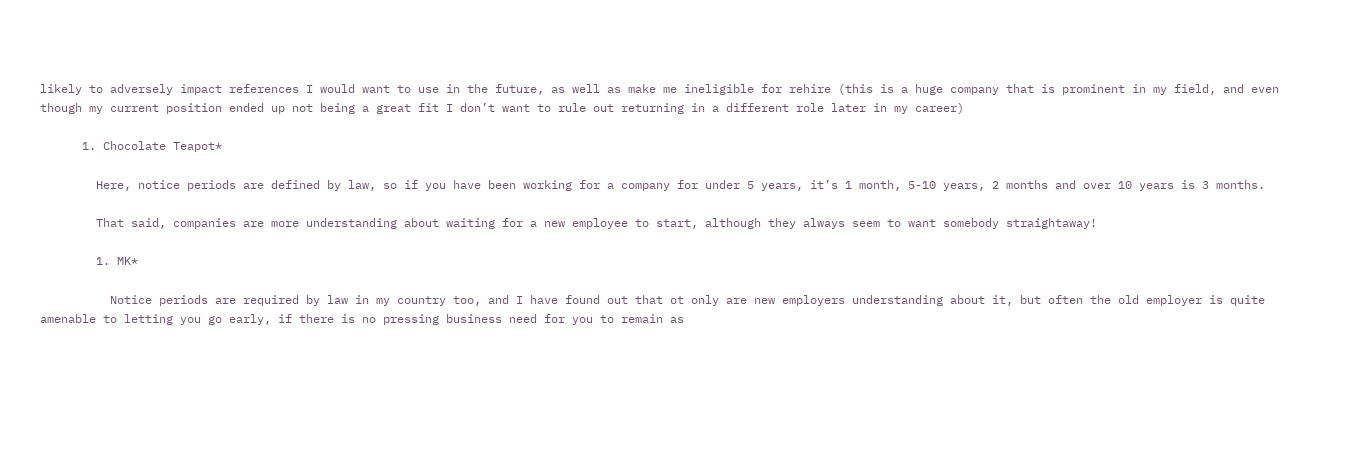likely to adversely impact references I would want to use in the future, as well as make me ineligible for rehire (this is a huge company that is prominent in my field, and even though my current position ended up not being a great fit I don’t want to rule out returning in a different role later in my career)

      1. Chocolate Teapot*

        Here, notice periods are defined by law, so if you have been working for a company for under 5 years, it’s 1 month, 5-10 years, 2 months and over 10 years is 3 months.

        That said, companies are more understanding about waiting for a new employee to start, although they always seem to want somebody straightaway!

        1. MK*

          Notice periods are required by law in my country too, and I have found out that ot only are new employers understanding about it, but often the old employer is quite amenable to letting you go early, if there is no pressing business need for you to remain as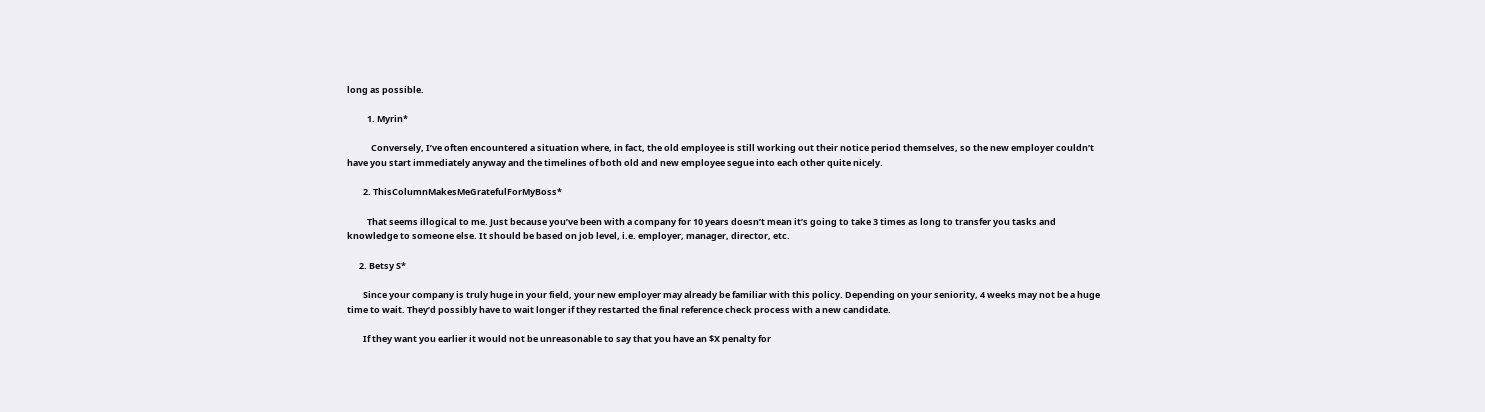long as possible.

          1. Myrin*

            Conversely, I’ve often encountered a situation where, in fact, the old employee is still working out their notice period themselves, so the new employer couldn’t have you start immediately anyway and the timelines of both old and new employee segue into each other quite nicely.

        2. ThisColumnMakesMeGratefulForMyBoss*

          That seems illogical to me. Just because you’ve been with a company for 10 years doesn’t mean it’s going to take 3 times as long to transfer you tasks and knowledge to someone else. It should be based on job level, i.e. employer, manager, director, etc.

      2. Betsy S*

        Since your company is truly huge in your field, your new employer may already be familiar with this policy. Depending on your seniority, 4 weeks may not be a huge time to wait. They’d possibly have to wait longer if they restarted the final reference check process with a new candidate.

        If they want you earlier it would not be unreasonable to say that you have an $X penalty for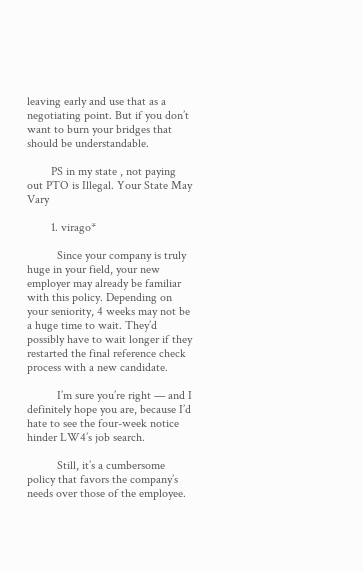leaving early and use that as a negotiating point. But if you don’t want to burn your bridges that should be understandable.

        PS in my state , not paying out PTO is Illegal. Your State May Vary

        1. virago*

          Since your company is truly huge in your field, your new employer may already be familiar with this policy. Depending on your seniority, 4 weeks may not be a huge time to wait. They’d possibly have to wait longer if they restarted the final reference check process with a new candidate.

          I’m sure you’re right — and I definitely hope you are, because I’d hate to see the four-week notice hinder LW4’s job search.

          Still, it’s a cumbersome policy that favors the company’s needs over those of the employee.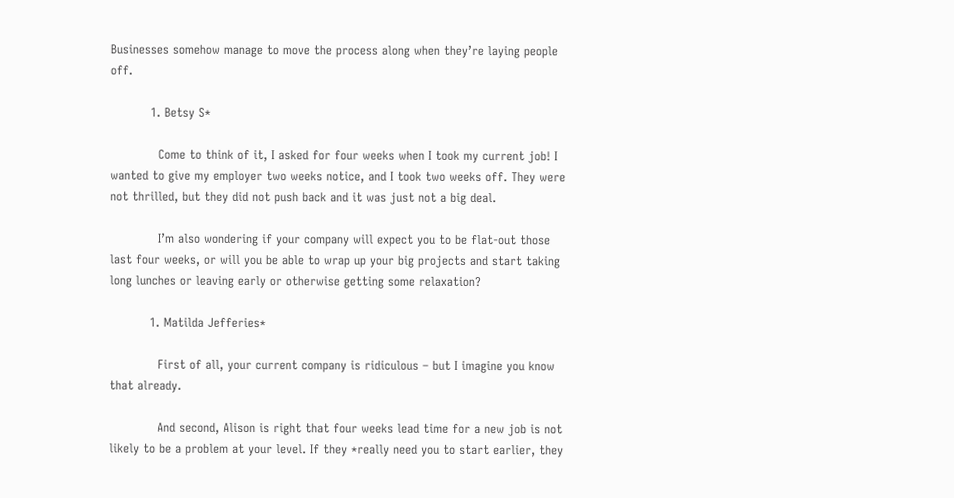Businesses somehow manage to move the process along when they’re laying people off.

          1. Betsy S*

            Come to think of it, I asked for four weeks when I took my current job! I wanted to give my employer two weeks notice, and I took two weeks off. They were not thrilled, but they did not push back and it was just not a big deal.

            I’m also wondering if your company will expect you to be flat-out those last four weeks, or will you be able to wrap up your big projects and start taking long lunches or leaving early or otherwise getting some relaxation?

          1. Matilda Jefferies*

            First of all, your current company is ridiculous – but I imagine you know that already.

            And second, Alison is right that four weeks lead time for a new job is not likely to be a problem at your level. If they *really need you to start earlier, they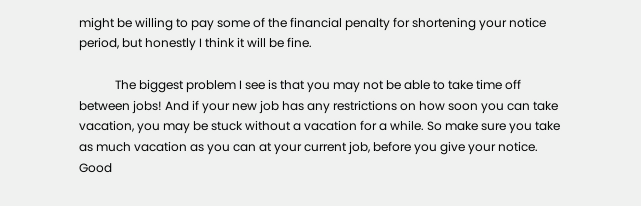might be willing to pay some of the financial penalty for shortening your notice period, but honestly I think it will be fine.

            The biggest problem I see is that you may not be able to take time off between jobs! And if your new job has any restrictions on how soon you can take vacation, you may be stuck without a vacation for a while. So make sure you take as much vacation as you can at your current job, before you give your notice. Good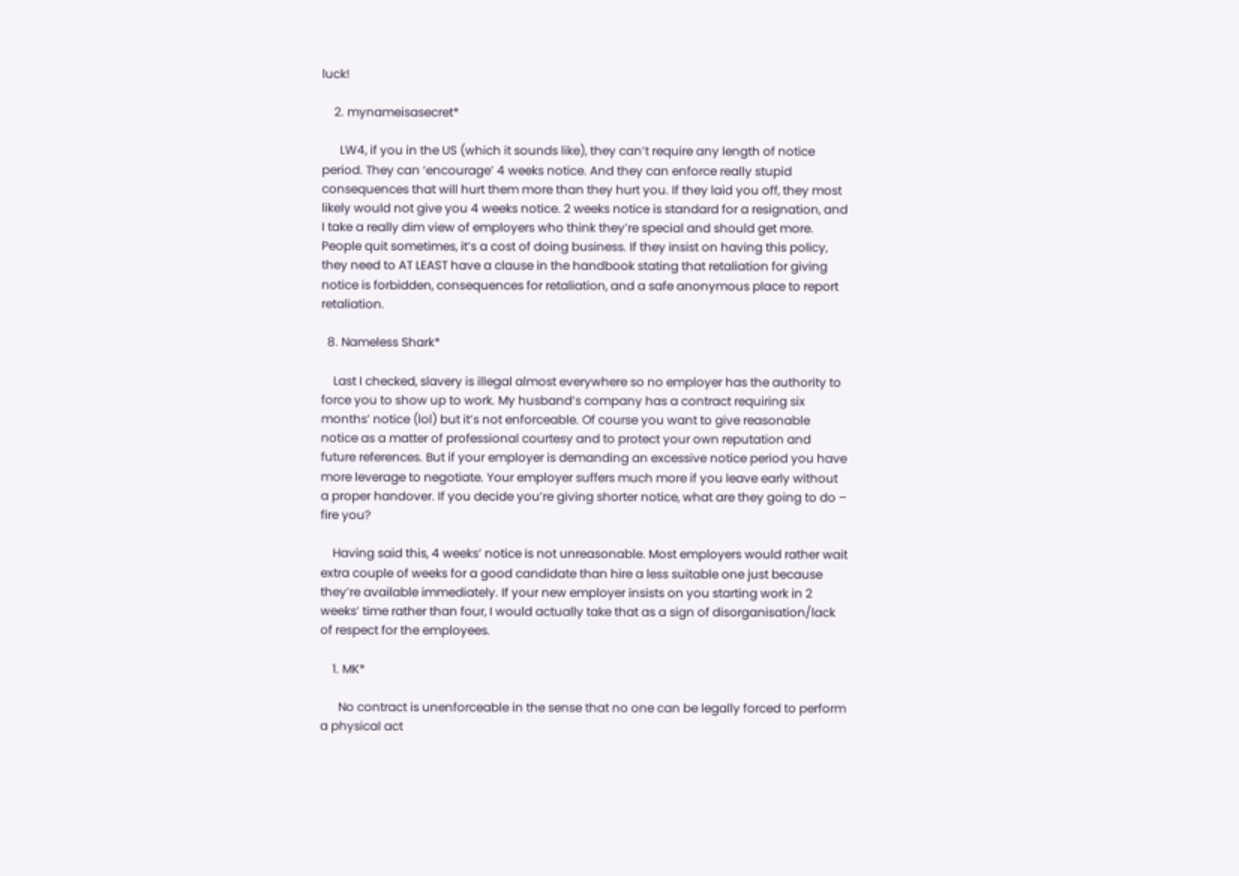luck!

    2. mynameisasecret*

      LW4, if you in the US (which it sounds like), they can’t require any length of notice period. They can ‘encourage’ 4 weeks notice. And they can enforce really stupid consequences that will hurt them more than they hurt you. If they laid you off, they most likely would not give you 4 weeks notice. 2 weeks notice is standard for a resignation, and I take a really dim view of employers who think they’re special and should get more. People quit sometimes, it’s a cost of doing business. If they insist on having this policy, they need to AT LEAST have a clause in the handbook stating that retaliation for giving notice is forbidden, consequences for retaliation, and a safe anonymous place to report retaliation.

  8. Nameless Shark*

    Last I checked, slavery is illegal almost everywhere so no employer has the authority to force you to show up to work. My husband’s company has a contract requiring six months’ notice (lol) but it’s not enforceable. Of course you want to give reasonable notice as a matter of professional courtesy and to protect your own reputation and future references. But if your employer is demanding an excessive notice period you have more leverage to negotiate. Your employer suffers much more if you leave early without a proper handover. If you decide you’re giving shorter notice, what are they going to do – fire you?

    Having said this, 4 weeks’ notice is not unreasonable. Most employers would rather wait extra couple of weeks for a good candidate than hire a less suitable one just because they’re available immediately. If your new employer insists on you starting work in 2 weeks’ time rather than four, I would actually take that as a sign of disorganisation/lack of respect for the employees.

    1. MK*

      No contract is unenforceable in the sense that no one can be legally forced to perform a physical act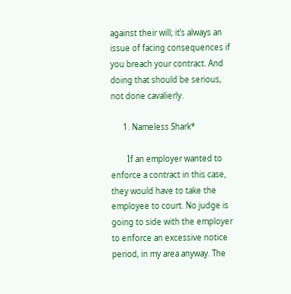against their will; it’s always an issue of facing consequences if you breach your contract. And doing that should be serious, not done cavalierly.

      1. Nameless Shark*

        If an employer wanted to enforce a contract in this case, they would have to take the employee to court. No judge is going to side with the employer to enforce an excessive notice period, in my area anyway. The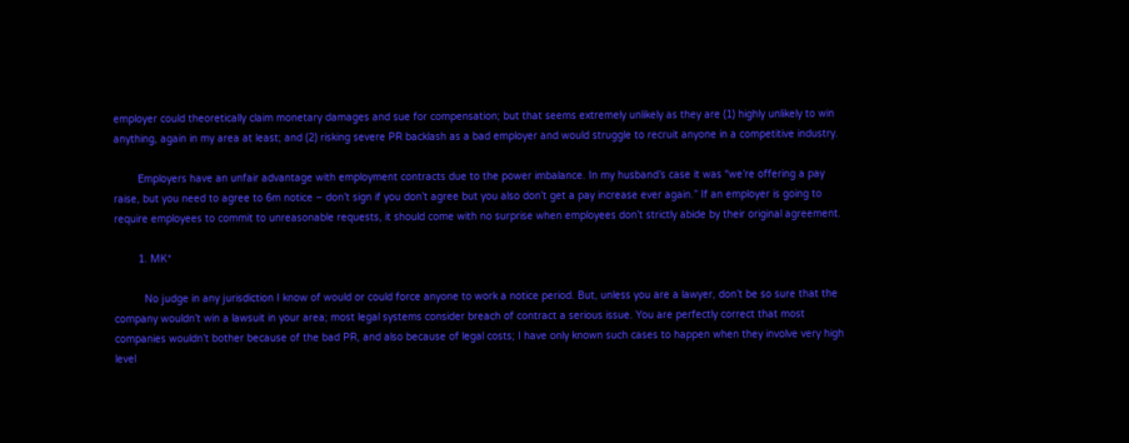employer could theoretically claim monetary damages and sue for compensation; but that seems extremely unlikely as they are (1) highly unlikely to win anything, again in my area at least; and (2) risking severe PR backlash as a bad employer and would struggle to recruit anyone in a competitive industry.

        Employers have an unfair advantage with employment contracts due to the power imbalance. In my husband’s case it was “we’re offering a pay raise, but you need to agree to 6m notice – don’t sign if you don’t agree but you also don’t get a pay increase ever again.” If an employer is going to require employees to commit to unreasonable requests, it should come with no surprise when employees don’t strictly abide by their original agreement.

        1. MK*

          No judge in any jurisdiction I know of would or could force anyone to work a notice period. But, unless you are a lawyer, don’t be so sure that the company wouldn’t win a lawsuit in your area; most legal systems consider breach of contract a serious issue. You are perfectly correct that most companies wouldn’t bother because of the bad PR, and also because of legal costs; I have only known such cases to happen when they involve very high level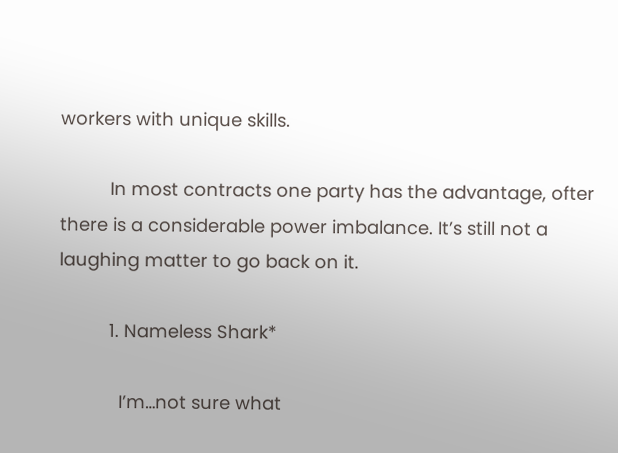workers with unique skills.

          In most contracts one party has the advantage, ofter there is a considerable power imbalance. It’s still not a laughing matter to go back on it.

          1. Nameless Shark*

            I’m…not sure what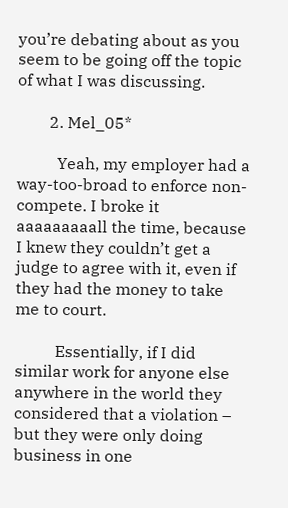you’re debating about as you seem to be going off the topic of what I was discussing.

        2. Mel_05*

          Yeah, my employer had a way-too-broad to enforce non-compete. I broke it aaaaaaaaall the time, because I knew they couldn’t get a judge to agree with it, even if they had the money to take me to court.

          Essentially, if I did similar work for anyone else anywhere in the world they considered that a violation – but they were only doing business in one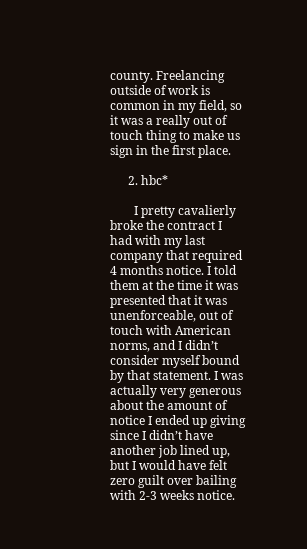county. Freelancing outside of work is common in my field, so it was a really out of touch thing to make us sign in the first place.

      2. hbc*

        I pretty cavalierly broke the contract I had with my last company that required 4 months notice. I told them at the time it was presented that it was unenforceable, out of touch with American norms, and I didn’t consider myself bound by that statement. I was actually very generous about the amount of notice I ended up giving since I didn’t have another job lined up, but I would have felt zero guilt over bailing with 2-3 weeks notice.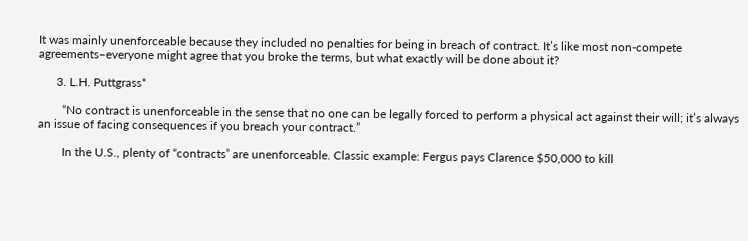It was mainly unenforceable because they included no penalties for being in breach of contract. It’s like most non-compete agreements–everyone might agree that you broke the terms, but what exactly will be done about it?

      3. L.H. Puttgrass*

        “No contract is unenforceable in the sense that no one can be legally forced to perform a physical act against their will; it’s always an issue of facing consequences if you breach your contract.”

        In the U.S., plenty of “contracts” are unenforceable. Classic example: Fergus pays Clarence $50,000 to kill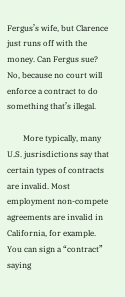Fergus’s wife, but Clarence just runs off with the money. Can Fergus sue? No, because no court will enforce a contract to do something that’s illegal.

        More typically, many U.S. jusrisdictions say that certain types of contracts are invalid. Most employment non-compete agreements are invalid in California, for example. You can sign a “contract” saying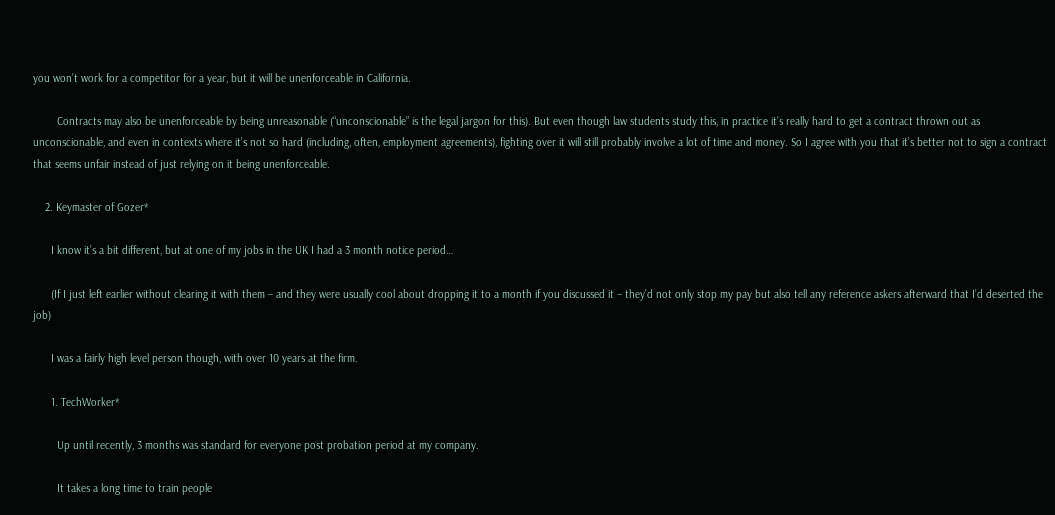you won’t work for a competitor for a year, but it will be unenforceable in California.

        Contracts may also be unenforceable by being unreasonable (“unconscionable” is the legal jargon for this). But even though law students study this, in practice it’s really hard to get a contract thrown out as unconscionable, and even in contexts where it’s not so hard (including, often, employment agreements), fighting over it will still probably involve a lot of time and money. So I agree with you that it’s better not to sign a contract that seems unfair instead of just relying on it being unenforceable.

    2. Keymaster of Gozer*

      I know it’s a bit different, but at one of my jobs in the UK I had a 3 month notice period…

      (If I just left earlier without clearing it with them – and they were usually cool about dropping it to a month if you discussed it – they’d not only stop my pay but also tell any reference askers afterward that I’d deserted the job)

      I was a fairly high level person though, with over 10 years at the firm.

      1. TechWorker*

        Up until recently, 3 months was standard for everyone post probation period at my company.

        It takes a long time to train people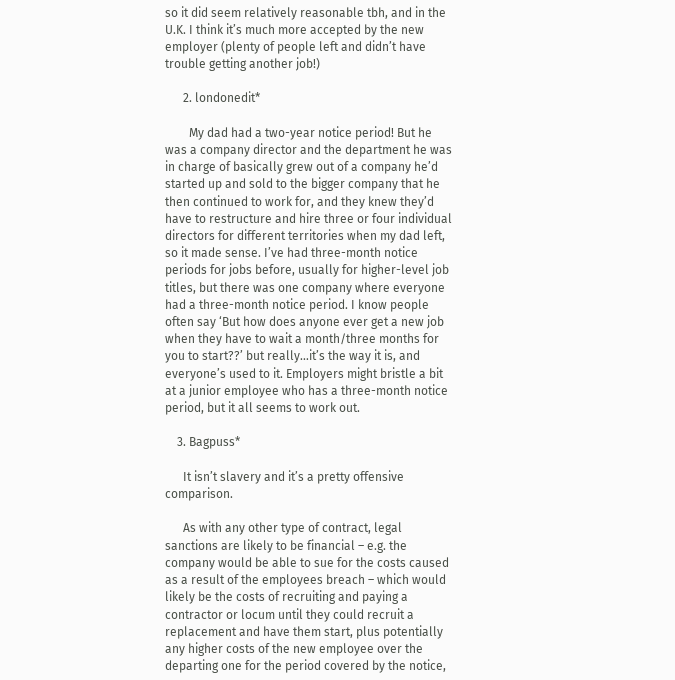so it did seem relatively reasonable tbh, and in the U.K. I think it’s much more accepted by the new employer (plenty of people left and didn’t have trouble getting another job!)

      2. londonedit*

        My dad had a two-year notice period! But he was a company director and the department he was in charge of basically grew out of a company he’d started up and sold to the bigger company that he then continued to work for, and they knew they’d have to restructure and hire three or four individual directors for different territories when my dad left, so it made sense. I’ve had three-month notice periods for jobs before, usually for higher-level job titles, but there was one company where everyone had a three-month notice period. I know people often say ‘But how does anyone ever get a new job when they have to wait a month/three months for you to start??’ but really…it’s the way it is, and everyone’s used to it. Employers might bristle a bit at a junior employee who has a three-month notice period, but it all seems to work out.

    3. Bagpuss*

      It isn’t slavery and it’s a pretty offensive comparison.

      As with any other type of contract, legal sanctions are likely to be financial – e.g. the company would be able to sue for the costs caused as a result of the employees breach – which would likely be the costs of recruiting and paying a contractor or locum until they could recruit a replacement and have them start, plus potentially any higher costs of the new employee over the departing one for the period covered by the notice,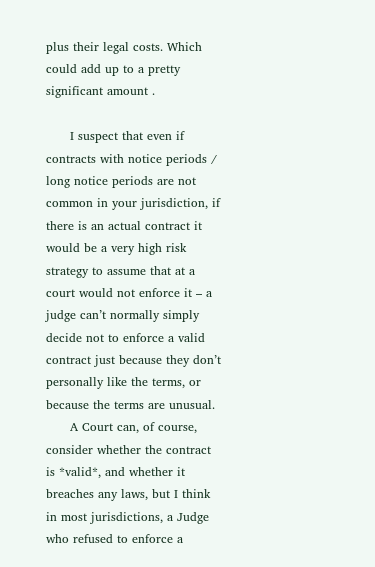plus their legal costs. Which could add up to a pretty significant amount .

      I suspect that even if contracts with notice periods / long notice periods are not common in your jurisdiction, if there is an actual contract it would be a very high risk strategy to assume that at a court would not enforce it – a judge can’t normally simply decide not to enforce a valid contract just because they don’t personally like the terms, or because the terms are unusual.
      A Court can, of course, consider whether the contract is *valid*, and whether it breaches any laws, but I think in most jurisdictions, a Judge who refused to enforce a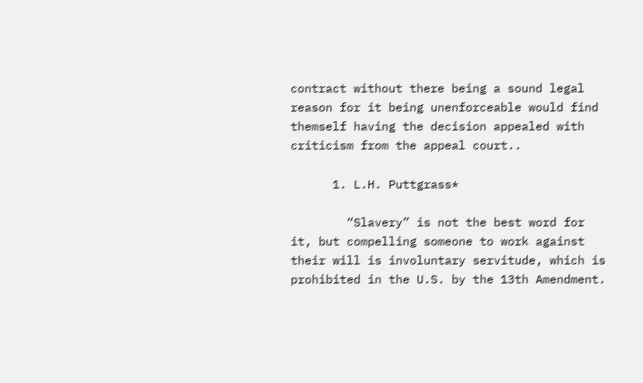contract without there being a sound legal reason for it being unenforceable would find themself having the decision appealed with criticism from the appeal court..

      1. L.H. Puttgrass*

        “Slavery” is not the best word for it, but compelling someone to work against their will is involuntary servitude, which is prohibited in the U.S. by the 13th Amendment.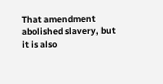That amendment abolished slavery, but it is also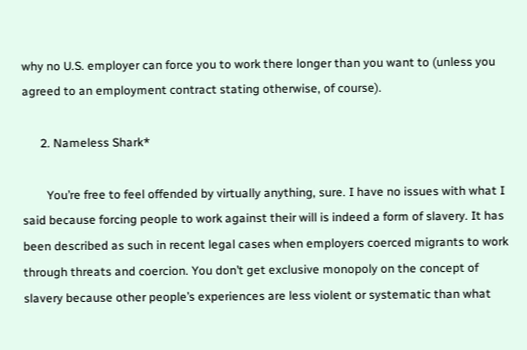why no U.S. employer can force you to work there longer than you want to (unless you agreed to an employment contract stating otherwise, of course).

      2. Nameless Shark*

        You’re free to feel offended by virtually anything, sure. I have no issues with what I said because forcing people to work against their will is indeed a form of slavery. It has been described as such in recent legal cases when employers coerced migrants to work through threats and coercion. You don’t get exclusive monopoly on the concept of slavery because other people’s experiences are less violent or systematic than what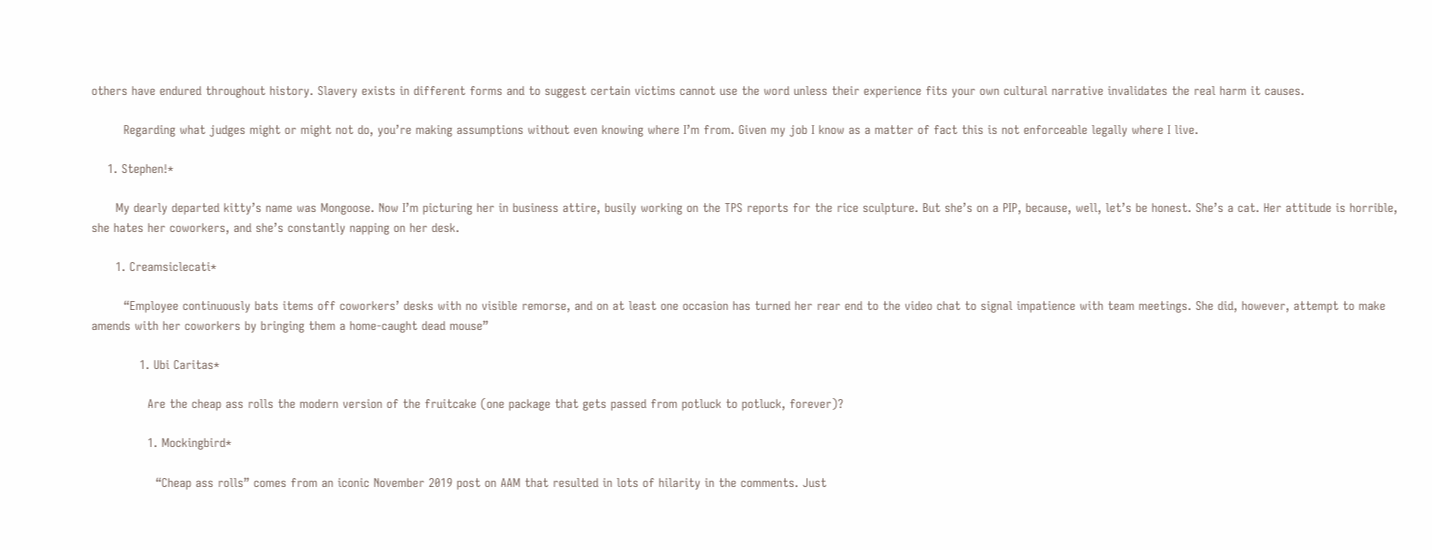others have endured throughout history. Slavery exists in different forms and to suggest certain victims cannot use the word unless their experience fits your own cultural narrative invalidates the real harm it causes.

        Regarding what judges might or might not do, you’re making assumptions without even knowing where I’m from. Given my job I know as a matter of fact this is not enforceable legally where I live.

    1. Stephen!*

      My dearly departed kitty’s name was Mongoose. Now I’m picturing her in business attire, busily working on the TPS reports for the rice sculpture. But she’s on a PIP, because, well, let’s be honest. She’s a cat. Her attitude is horrible, she hates her coworkers, and she’s constantly napping on her desk.

      1. Creamsiclecati*

        “Employee continuously bats items off coworkers’ desks with no visible remorse, and on at least one occasion has turned her rear end to the video chat to signal impatience with team meetings. She did, however, attempt to make amends with her coworkers by bringing them a home-caught dead mouse”

            1. Ubi Caritas*

              Are the cheap ass rolls the modern version of the fruitcake (one package that gets passed from potluck to potluck, forever)?

              1. Mockingbird*

                “Cheap ass rolls” comes from an iconic November 2019 post on AAM that resulted in lots of hilarity in the comments. Just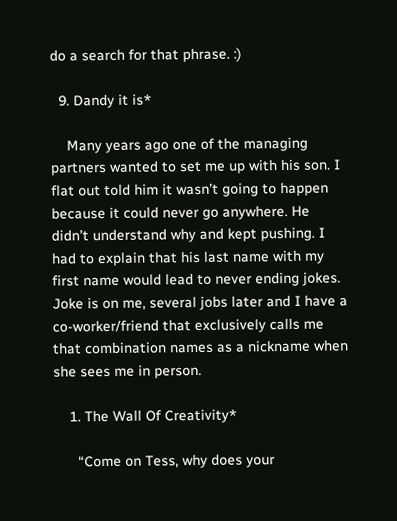do a search for that phrase. :)

  9. Dandy it is*

    Many years ago one of the managing partners wanted to set me up with his son. I flat out told him it wasn’t going to happen because it could never go anywhere. He didn’t understand why and kept pushing. I had to explain that his last name with my first name would lead to never ending jokes. Joke is on me, several jobs later and I have a co-worker/friend that exclusively calls me that combination names as a nickname when she sees me in person.

    1. The Wall Of Creativity*

      “Come on Tess, why does your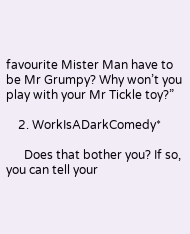favourite Mister Man have to be Mr Grumpy? Why won’t you play with your Mr Tickle toy?”

    2. WorkIsADarkComedy*

      Does that bother you? If so, you can tell your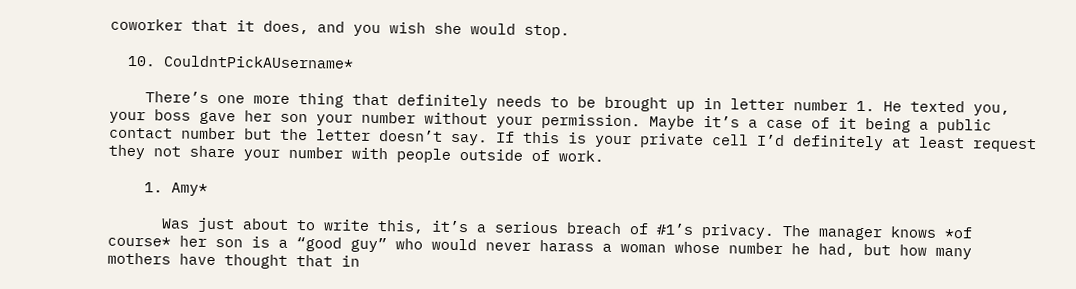coworker that it does, and you wish she would stop.

  10. CouldntPickAUsername*

    There’s one more thing that definitely needs to be brought up in letter number 1. He texted you, your boss gave her son your number without your permission. Maybe it’s a case of it being a public contact number but the letter doesn’t say. If this is your private cell I’d definitely at least request they not share your number with people outside of work.

    1. Amy*

      Was just about to write this, it’s a serious breach of #1’s privacy. The manager knows *of course* her son is a “good guy” who would never harass a woman whose number he had, but how many mothers have thought that in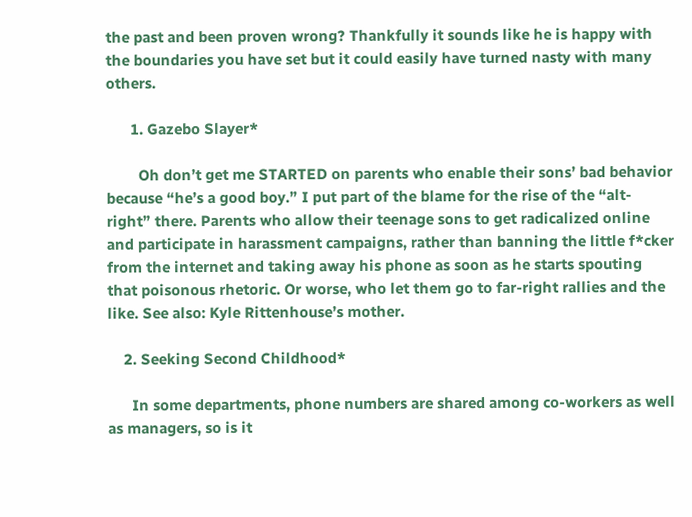the past and been proven wrong? Thankfully it sounds like he is happy with the boundaries you have set but it could easily have turned nasty with many others.

      1. Gazebo Slayer*

        Oh don’t get me STARTED on parents who enable their sons’ bad behavior because “he’s a good boy.” I put part of the blame for the rise of the “alt-right” there. Parents who allow their teenage sons to get radicalized online and participate in harassment campaigns, rather than banning the little f*cker from the internet and taking away his phone as soon as he starts spouting that poisonous rhetoric. Or worse, who let them go to far-right rallies and the like. See also: Kyle Rittenhouse’s mother.

    2. Seeking Second Childhood*

      In some departments, phone numbers are shared among co-workers as well as managers, so is it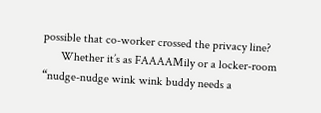possible that co-worker crossed the privacy line?
      Whether it’s as FAAAAMily or a locker-room “nudge-nudge wink wink buddy needs a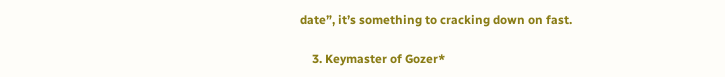date”, it’s something to cracking down on fast.

    3. Keymaster of Gozer*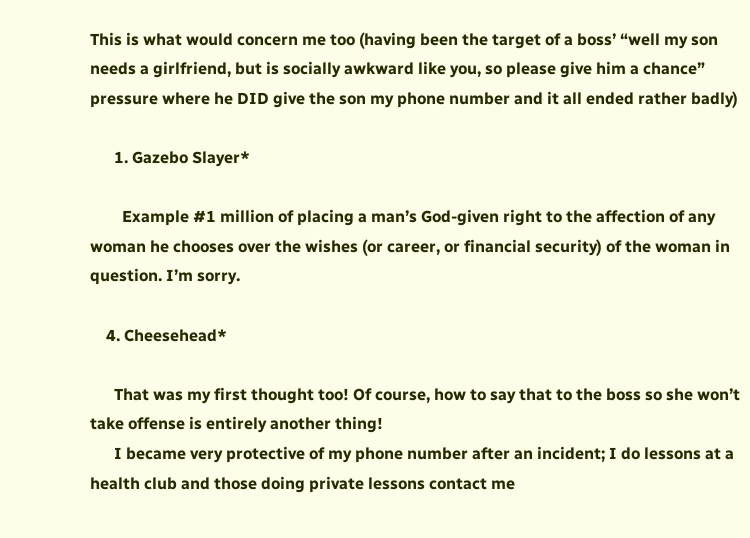This is what would concern me too (having been the target of a boss’ “well my son needs a girlfriend, but is socially awkward like you, so please give him a chance” pressure where he DID give the son my phone number and it all ended rather badly)

      1. Gazebo Slayer*

        Example #1 million of placing a man’s God-given right to the affection of any woman he chooses over the wishes (or career, or financial security) of the woman in question. I’m sorry.

    4. Cheesehead*

      That was my first thought too! Of course, how to say that to the boss so she won’t take offense is entirely another thing!
      I became very protective of my phone number after an incident; I do lessons at a health club and those doing private lessons contact me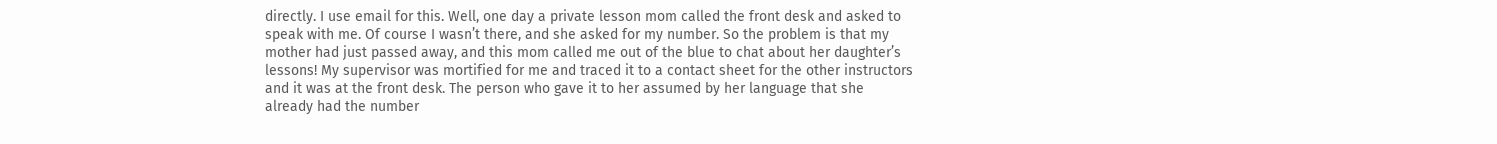directly. I use email for this. Well, one day a private lesson mom called the front desk and asked to speak with me. Of course I wasn’t there, and she asked for my number. So the problem is that my mother had just passed away, and this mom called me out of the blue to chat about her daughter’s lessons! My supervisor was mortified for me and traced it to a contact sheet for the other instructors and it was at the front desk. The person who gave it to her assumed by her language that she already had the number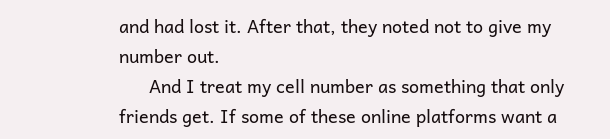and had lost it. After that, they noted not to give my number out.
      And I treat my cell number as something that only friends get. If some of these online platforms want a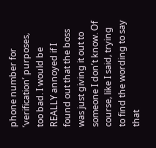phone number for ‘verification’ purposes, too bad. I would be REALLY annoyed if I found out that the boss was just giving it out to someone I don’t know. Of course, like I said, trying to find the wording to say that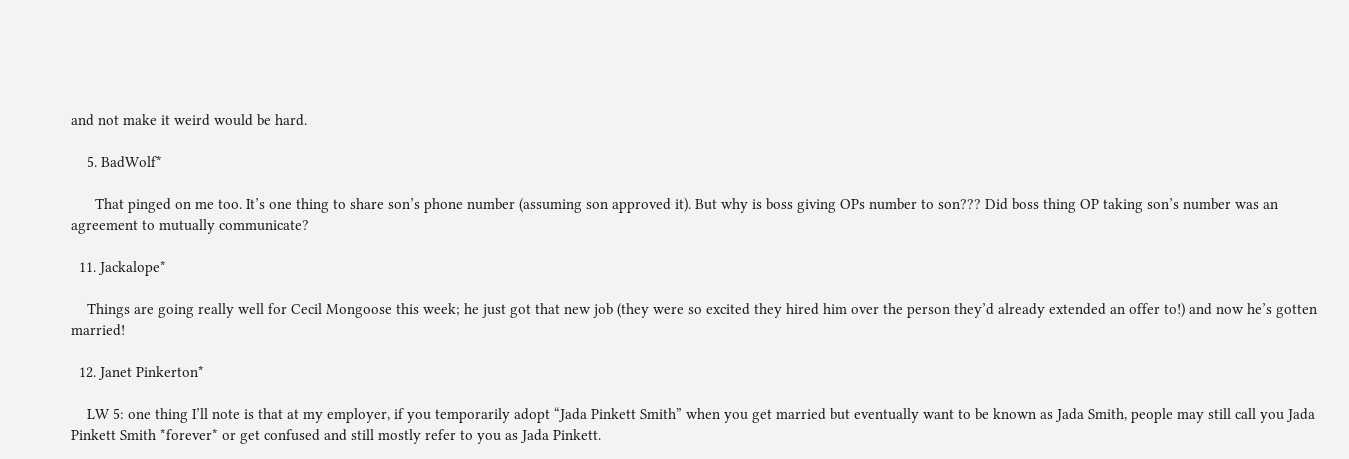and not make it weird would be hard.

    5. BadWolf*

      That pinged on me too. It’s one thing to share son’s phone number (assuming son approved it). But why is boss giving OPs number to son??? Did boss thing OP taking son’s number was an agreement to mutually communicate?

  11. Jackalope*

    Things are going really well for Cecil Mongoose this week; he just got that new job (they were so excited they hired him over the person they’d already extended an offer to!) and now he’s gotten married!

  12. Janet Pinkerton*

    LW 5: one thing I’ll note is that at my employer, if you temporarily adopt “Jada Pinkett Smith” when you get married but eventually want to be known as Jada Smith, people may still call you Jada Pinkett Smith *forever* or get confused and still mostly refer to you as Jada Pinkett.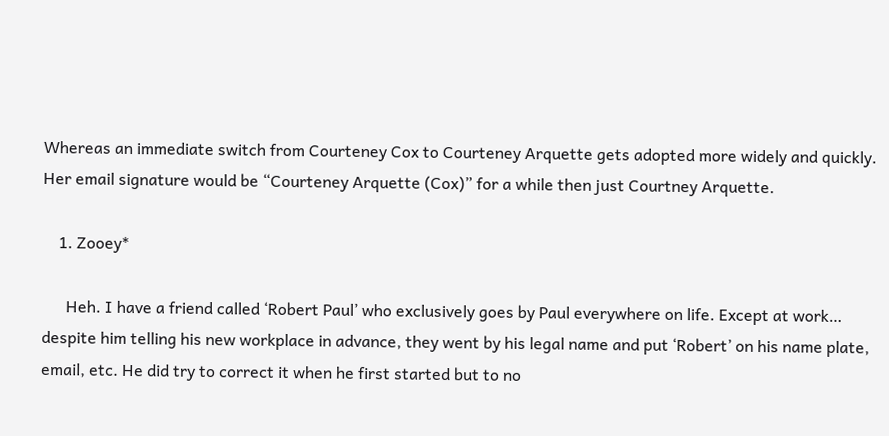Whereas an immediate switch from Courteney Cox to Courteney Arquette gets adopted more widely and quickly. Her email signature would be “Courteney Arquette (Cox)” for a while then just Courtney Arquette.

    1. Zooey*

      Heh. I have a friend called ‘Robert Paul’ who exclusively goes by Paul everywhere on life. Except at work… despite him telling his new workplace in advance, they went by his legal name and put ‘Robert’ on his name plate, email, etc. He did try to correct it when he first started but to no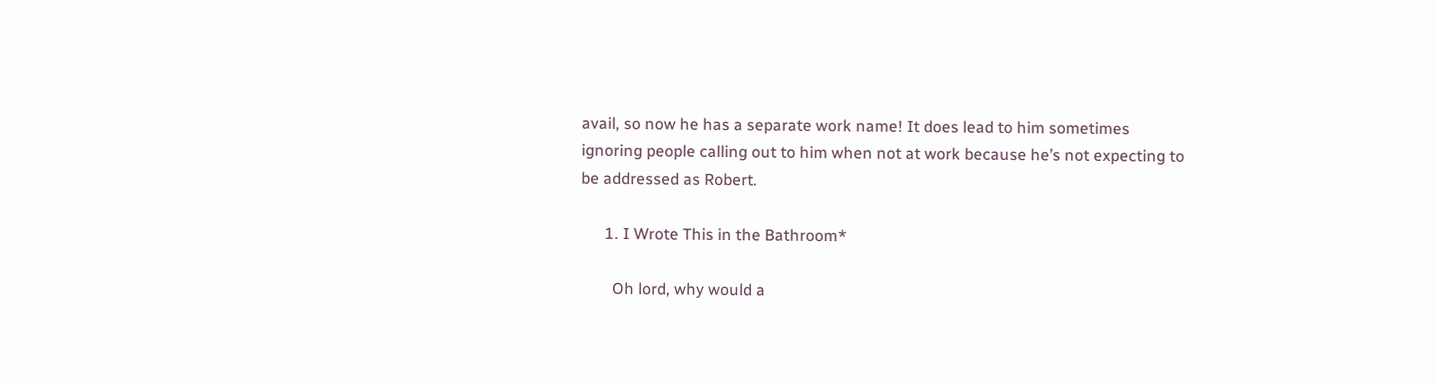avail, so now he has a separate work name! It does lead to him sometimes ignoring people calling out to him when not at work because he’s not expecting to be addressed as Robert.

      1. I Wrote This in the Bathroom*

        Oh lord, why would a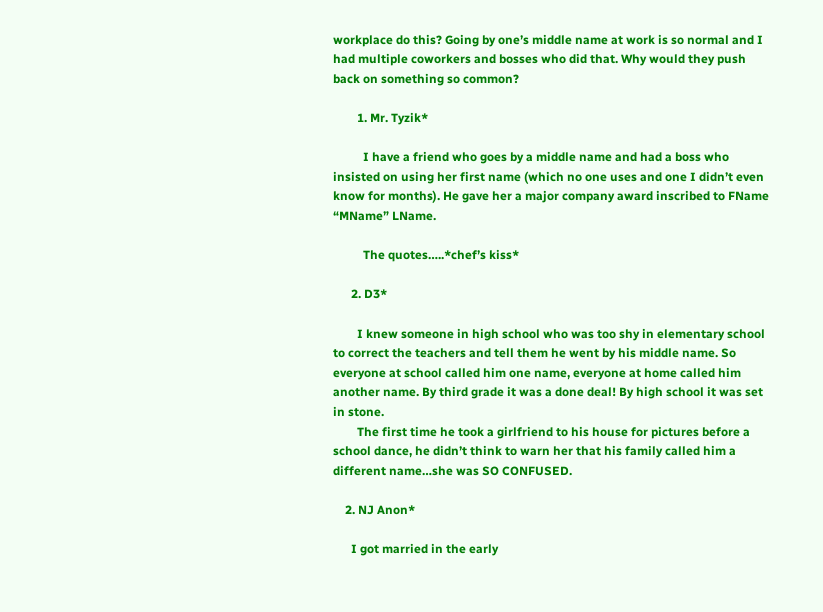workplace do this? Going by one’s middle name at work is so normal and I had multiple coworkers and bosses who did that. Why would they push back on something so common?

        1. Mr. Tyzik*

          I have a friend who goes by a middle name and had a boss who insisted on using her first name (which no one uses and one I didn’t even know for months). He gave her a major company award inscribed to FName “MName” LName.

          The quotes…..*chef’s kiss*

      2. D3*

        I knew someone in high school who was too shy in elementary school to correct the teachers and tell them he went by his middle name. So everyone at school called him one name, everyone at home called him another name. By third grade it was a done deal! By high school it was set in stone.
        The first time he took a girlfriend to his house for pictures before a school dance, he didn’t think to warn her that his family called him a different name…she was SO CONFUSED.

    2. NJ Anon*

      I got married in the early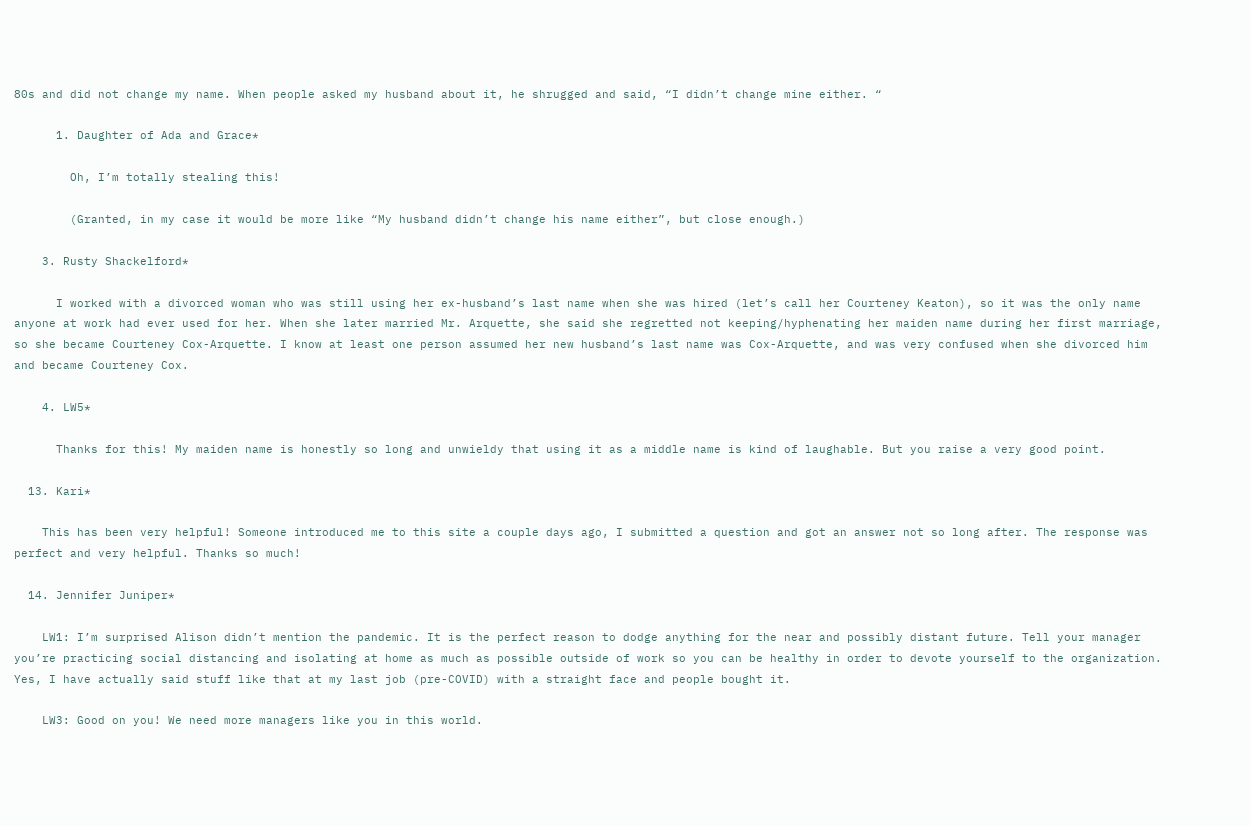80s and did not change my name. When people asked my husband about it, he shrugged and said, “I didn’t change mine either. “

      1. Daughter of Ada and Grace*

        Oh, I’m totally stealing this!

        (Granted, in my case it would be more like “My husband didn’t change his name either”, but close enough.)

    3. Rusty Shackelford*

      I worked with a divorced woman who was still using her ex-husband’s last name when she was hired (let’s call her Courteney Keaton), so it was the only name anyone at work had ever used for her. When she later married Mr. Arquette, she said she regretted not keeping/hyphenating her maiden name during her first marriage, so she became Courteney Cox-Arquette. I know at least one person assumed her new husband’s last name was Cox-Arquette, and was very confused when she divorced him and became Courteney Cox.

    4. LW5*

      Thanks for this! My maiden name is honestly so long and unwieldy that using it as a middle name is kind of laughable. But you raise a very good point.

  13. Kari*

    This has been very helpful! Someone introduced me to this site a couple days ago, I submitted a question and got an answer not so long after. The response was perfect and very helpful. Thanks so much!

  14. Jennifer Juniper*

    LW1: I’m surprised Alison didn’t mention the pandemic. It is the perfect reason to dodge anything for the near and possibly distant future. Tell your manager you’re practicing social distancing and isolating at home as much as possible outside of work so you can be healthy in order to devote yourself to the organization. Yes, I have actually said stuff like that at my last job (pre-COVID) with a straight face and people bought it.

    LW3: Good on you! We need more managers like you in this world.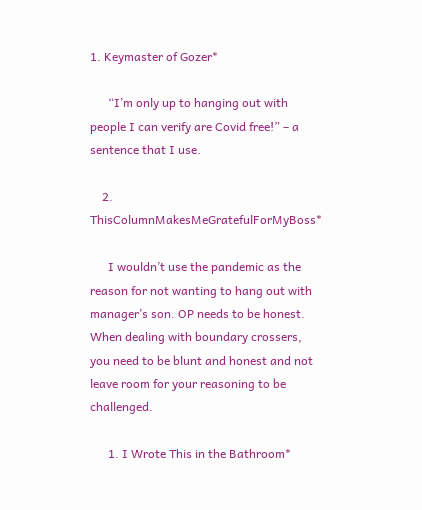1. Keymaster of Gozer*

      “I’m only up to hanging out with people I can verify are Covid free!” – a sentence that I use.

    2. ThisColumnMakesMeGratefulForMyBoss*

      I wouldn’t use the pandemic as the reason for not wanting to hang out with manager’s son. OP needs to be honest. When dealing with boundary crossers, you need to be blunt and honest and not leave room for your reasoning to be challenged.

      1. I Wrote This in the Bathroom*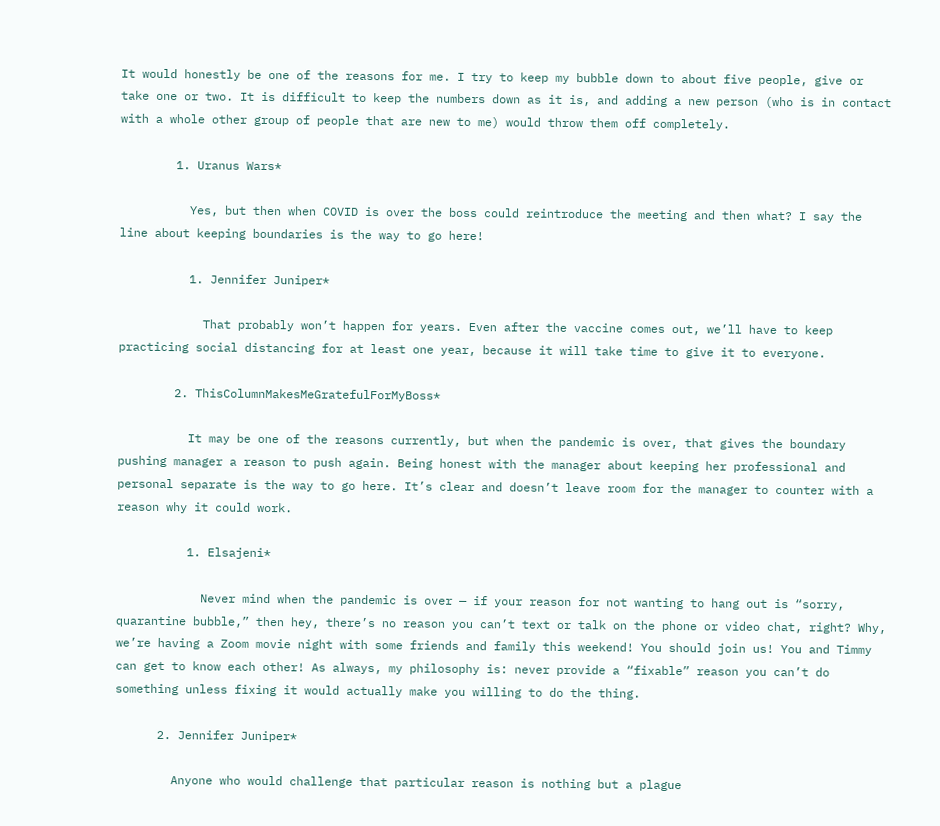It would honestly be one of the reasons for me. I try to keep my bubble down to about five people, give or take one or two. It is difficult to keep the numbers down as it is, and adding a new person (who is in contact with a whole other group of people that are new to me) would throw them off completely.

        1. Uranus Wars*

          Yes, but then when COVID is over the boss could reintroduce the meeting and then what? I say the line about keeping boundaries is the way to go here!

          1. Jennifer Juniper*

            That probably won’t happen for years. Even after the vaccine comes out, we’ll have to keep practicing social distancing for at least one year, because it will take time to give it to everyone.

        2. ThisColumnMakesMeGratefulForMyBoss*

          It may be one of the reasons currently, but when the pandemic is over, that gives the boundary pushing manager a reason to push again. Being honest with the manager about keeping her professional and personal separate is the way to go here. It’s clear and doesn’t leave room for the manager to counter with a reason why it could work.

          1. Elsajeni*

            Never mind when the pandemic is over — if your reason for not wanting to hang out is “sorry, quarantine bubble,” then hey, there’s no reason you can’t text or talk on the phone or video chat, right? Why, we’re having a Zoom movie night with some friends and family this weekend! You should join us! You and Timmy can get to know each other! As always, my philosophy is: never provide a “fixable” reason you can’t do something unless fixing it would actually make you willing to do the thing.

      2. Jennifer Juniper*

        Anyone who would challenge that particular reason is nothing but a plague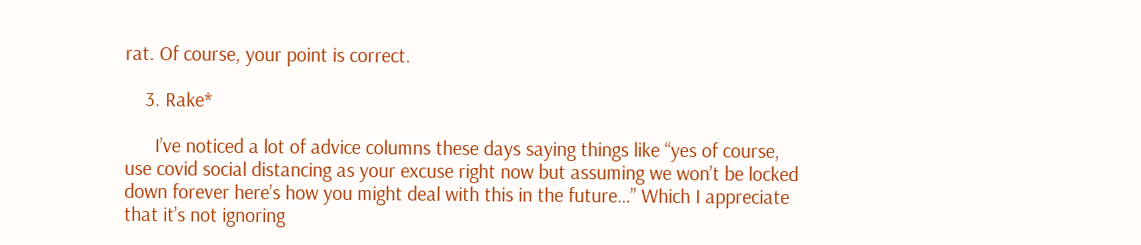rat. Of course, your point is correct.

    3. Rake*

      I’ve noticed a lot of advice columns these days saying things like “yes of course, use covid social distancing as your excuse right now but assuming we won’t be locked down forever here’s how you might deal with this in the future…” Which I appreciate that it’s not ignoring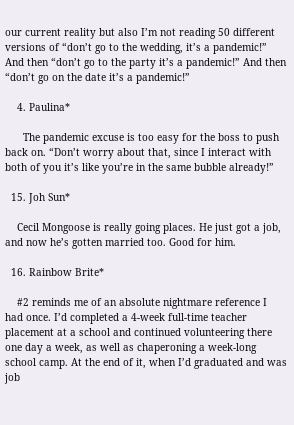our current reality but also I’m not reading 50 different versions of “don’t go to the wedding, it’s a pandemic!” And then “don’t go to the party it’s a pandemic!” And then “don’t go on the date it’s a pandemic!”

    4. Paulina*

      The pandemic excuse is too easy for the boss to push back on. “Don’t worry about that, since I interact with both of you it’s like you’re in the same bubble already!”

  15. Joh Sun*

    Cecil Mongoose is really going places. He just got a job, and now he’s gotten married too. Good for him.

  16. Rainbow Brite*

    #2 reminds me of an absolute nightmare reference I had once. I’d completed a 4-week full-time teacher placement at a school and continued volunteering there one day a week, as well as chaperoning a week-long school camp. At the end of it, when I’d graduated and was job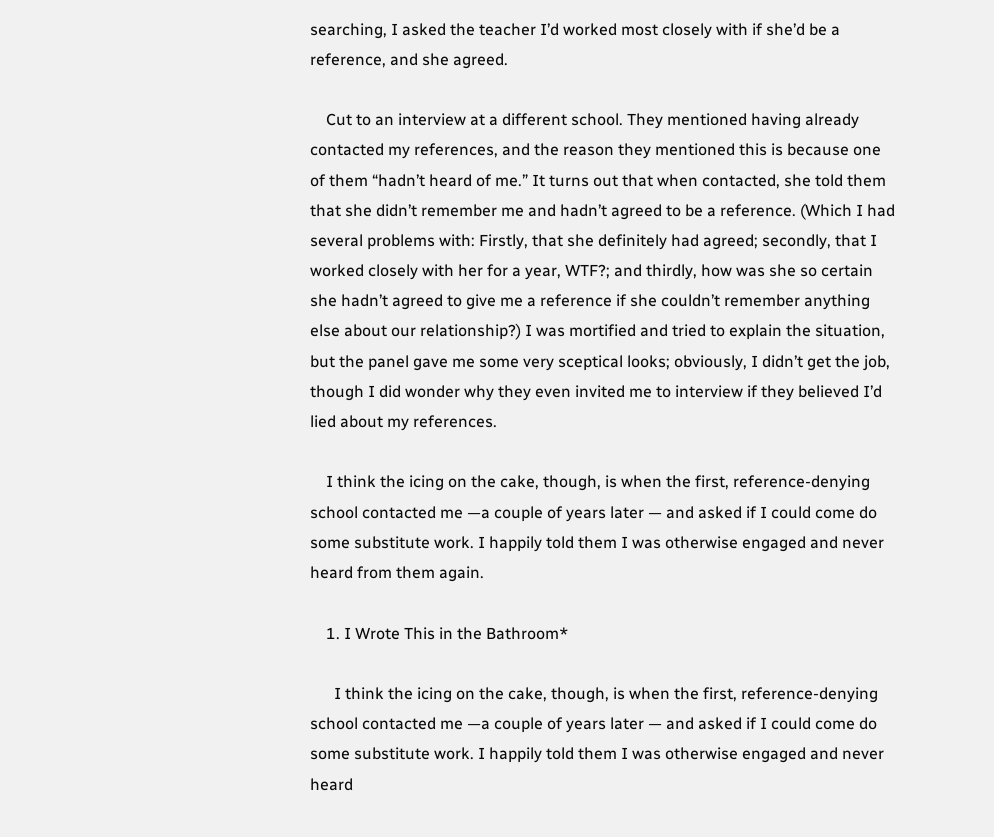searching, I asked the teacher I’d worked most closely with if she’d be a reference, and she agreed.

    Cut to an interview at a different school. They mentioned having already contacted my references, and the reason they mentioned this is because one of them “hadn’t heard of me.” It turns out that when contacted, she told them that she didn’t remember me and hadn’t agreed to be a reference. (Which I had several problems with: Firstly, that she definitely had agreed; secondly, that I worked closely with her for a year, WTF?; and thirdly, how was she so certain she hadn’t agreed to give me a reference if she couldn’t remember anything else about our relationship?) I was mortified and tried to explain the situation, but the panel gave me some very sceptical looks; obviously, I didn’t get the job, though I did wonder why they even invited me to interview if they believed I’d lied about my references.

    I think the icing on the cake, though, is when the first, reference-denying school contacted me —a couple of years later — and asked if I could come do some substitute work. I happily told them I was otherwise engaged and never heard from them again.

    1. I Wrote This in the Bathroom*

      I think the icing on the cake, though, is when the first, reference-denying school contacted me —a couple of years later — and asked if I could come do some substitute work. I happily told them I was otherwise engaged and never heard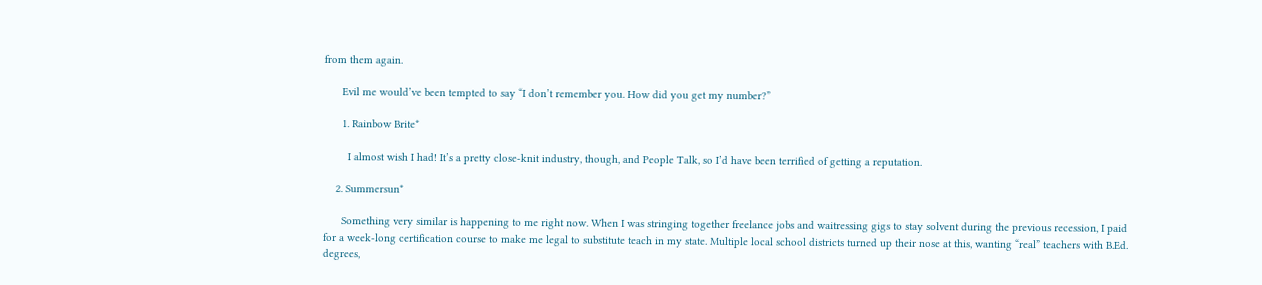from them again.

      Evil me would’ve been tempted to say “I don’t remember you. How did you get my number?”

      1. Rainbow Brite*

        I almost wish I had! It’s a pretty close-knit industry, though, and People Talk, so I’d have been terrified of getting a reputation.

    2. Summersun*

      Something very similar is happening to me right now. When I was stringing together freelance jobs and waitressing gigs to stay solvent during the previous recession, I paid for a week-long certification course to make me legal to substitute teach in my state. Multiple local school districts turned up their nose at this, wanting “real” teachers with B.Ed. degrees,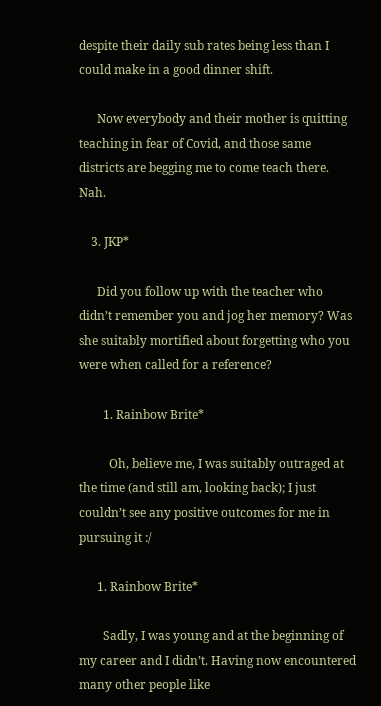despite their daily sub rates being less than I could make in a good dinner shift.

      Now everybody and their mother is quitting teaching in fear of Covid, and those same districts are begging me to come teach there. Nah.

    3. JKP*

      Did you follow up with the teacher who didn’t remember you and jog her memory? Was she suitably mortified about forgetting who you were when called for a reference?

        1. Rainbow Brite*

          Oh, believe me, I was suitably outraged at the time (and still am, looking back); I just couldn’t see any positive outcomes for me in pursuing it :/

      1. Rainbow Brite*

        Sadly, I was young and at the beginning of my career and I didn’t. Having now encountered many other people like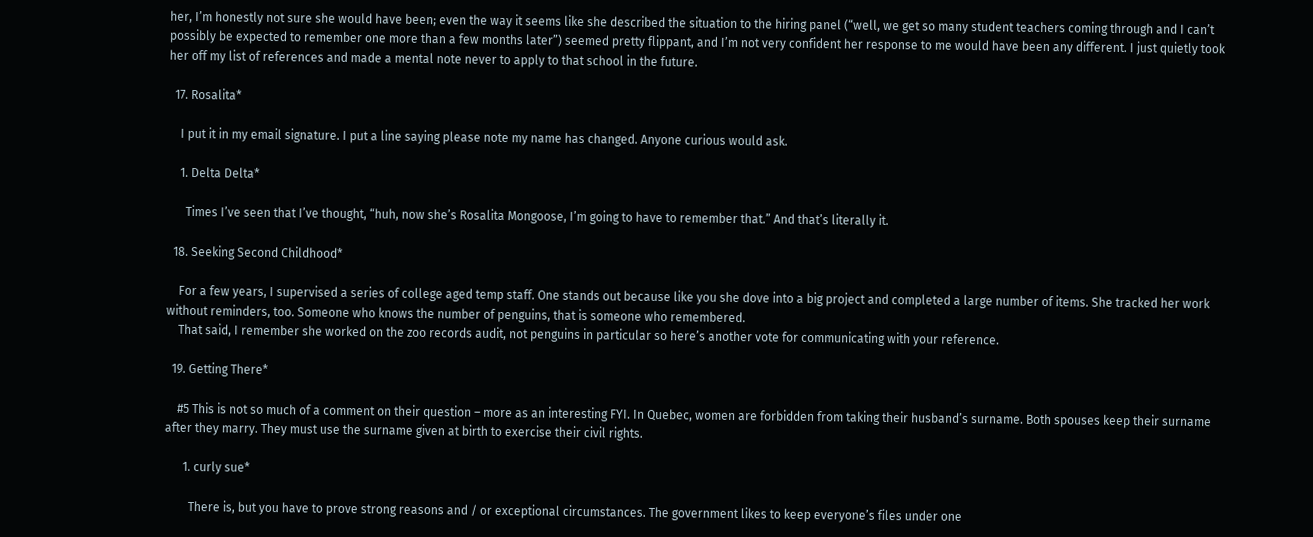her, I’m honestly not sure she would have been; even the way it seems like she described the situation to the hiring panel (“well, we get so many student teachers coming through and I can’t possibly be expected to remember one more than a few months later”) seemed pretty flippant, and I’m not very confident her response to me would have been any different. I just quietly took her off my list of references and made a mental note never to apply to that school in the future.

  17. Rosalita*

    I put it in my email signature. I put a line saying please note my name has changed. Anyone curious would ask.

    1. Delta Delta*

      Times I’ve seen that I’ve thought, “huh, now she’s Rosalita Mongoose, I’m going to have to remember that.” And that’s literally it.

  18. Seeking Second Childhood*

    For a few years, I supervised a series of college aged temp staff. One stands out because like you she dove into a big project and completed a large number of items. She tracked her work without reminders, too. Someone who knows the number of penguins, that is someone who remembered.
    That said, I remember she worked on the zoo records audit, not penguins in particular so here’s another vote for communicating with your reference.

  19. Getting There*

    #5 This is not so much of a comment on their question – more as an interesting FYI. In Quebec, women are forbidden from taking their husband’s surname. Both spouses keep their surname after they marry. They must use the surname given at birth to exercise their civil rights.

      1. curly sue*

        There is, but you have to prove strong reasons and / or exceptional circumstances. The government likes to keep everyone’s files under one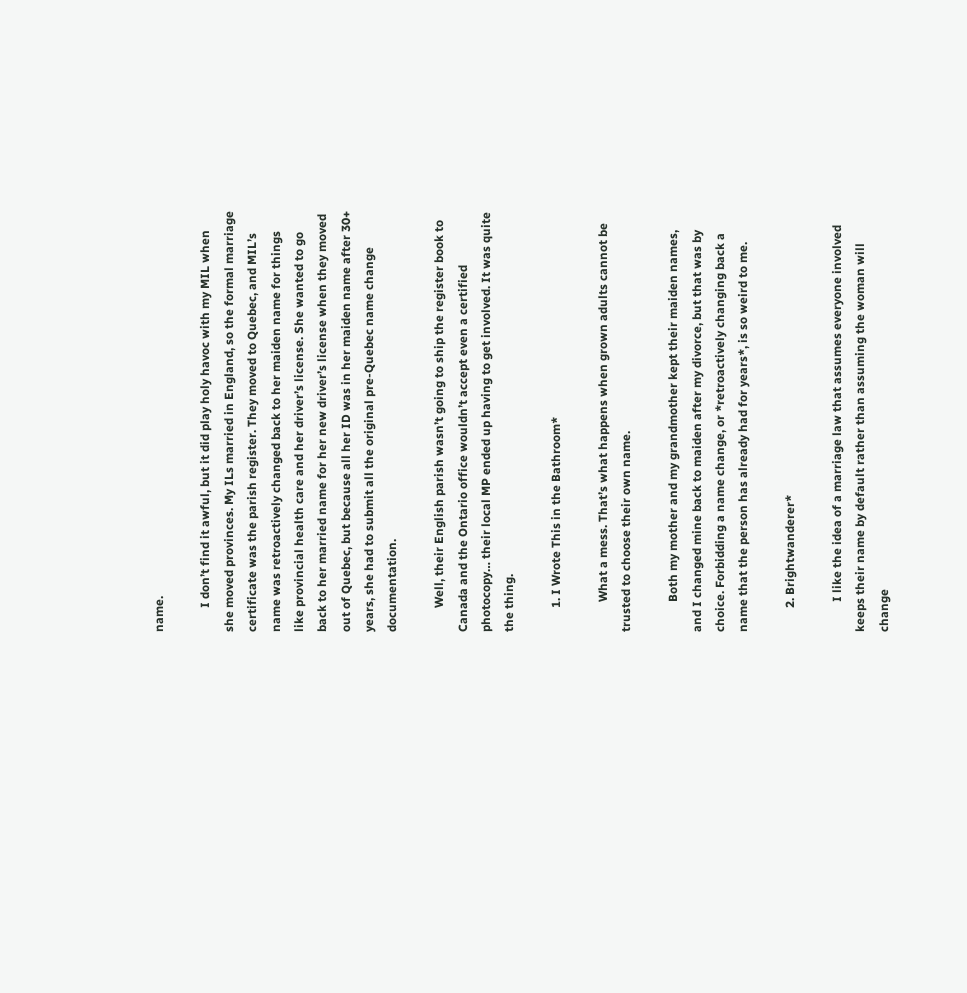name.

        I don’t find it awful, but it did play holy havoc with my MIL when she moved provinces. My ILs married in England, so the formal marriage certificate was the parish register. They moved to Quebec, and MIL’s name was retroactively changed back to her maiden name for things like provincial health care and her driver’s license. She wanted to go back to her married name for her new driver’s license when they moved out of Quebec, but because all her ID was in her maiden name after 30+ years, she had to submit all the original pre-Quebec name change documentation.

        Well, their English parish wasn’t going to ship the register book to Canada and the Ontario office wouldn’t accept even a certified photocopy… their local MP ended up having to get involved. It was quite the thing.

        1. I Wrote This in the Bathroom*

          What a mess. That’s what happens when grown adults cannot be trusted to choose their own name.

          Both my mother and my grandmother kept their maiden names, and I changed mine back to maiden after my divorce, but that was by choice. Forbidding a name change, or *retroactively changing back a name that the person has already had for years*, is so weird to me.

        2. Brightwanderer*

          I like the idea of a marriage law that assumes everyone involved keeps their name by default rather than assuming the woman will change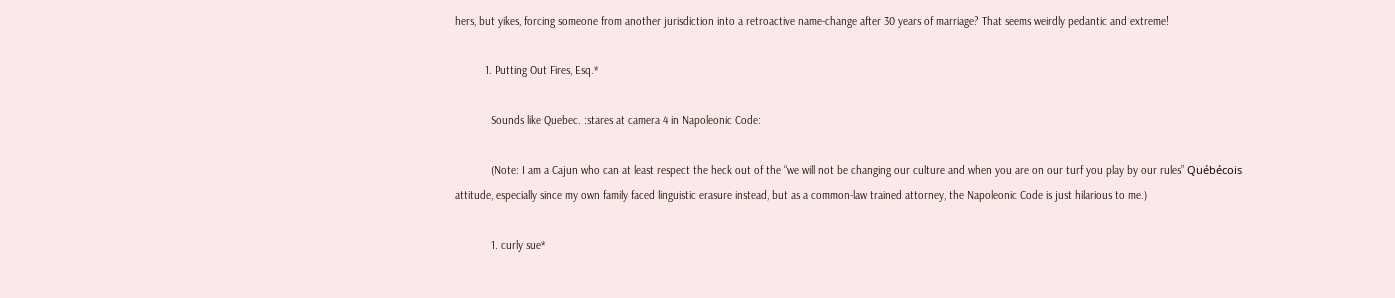hers, but yikes, forcing someone from another jurisdiction into a retroactive name-change after 30 years of marriage? That seems weirdly pedantic and extreme!

          1. Putting Out Fires, Esq.*

            Sounds like Quebec. :stares at camera 4 in Napoleonic Code:

            (Note: I am a Cajun who can at least respect the heck out of the “we will not be changing our culture and when you are on our turf you play by our rules” Québécois attitude, especially since my own family faced linguistic erasure instead, but as a common-law trained attorney, the Napoleonic Code is just hilarious to me.)

            1. curly sue*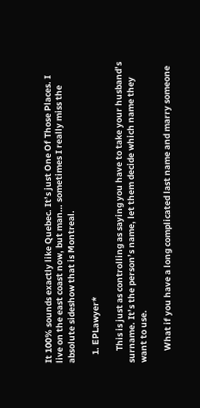It 100% sounds exactly like Quebec. It’s just One Of Those Places. I live on the east coast now, but man… sometimes I really miss the absolute sideshow that is Montreal.

    1. EPLawyer*

      This is just as controlling as saying you have to take your husband’s surname. It’s the person’s name, let them decide which name they want to use.

      What if you have a long complicated last name and marry someone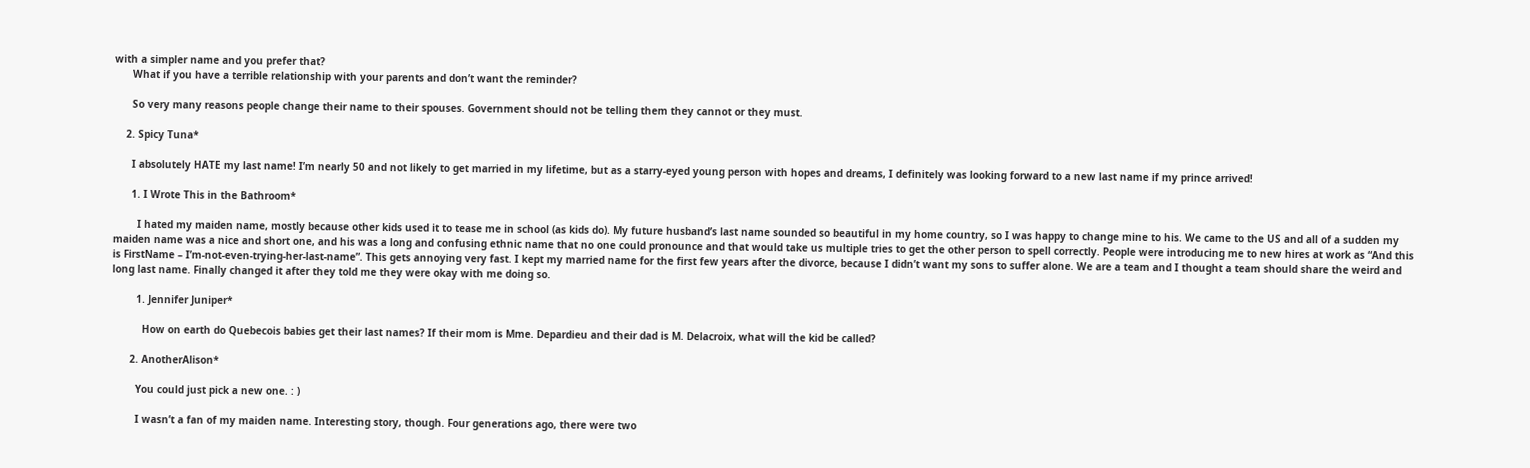with a simpler name and you prefer that?
      What if you have a terrible relationship with your parents and don’t want the reminder?

      So very many reasons people change their name to their spouses. Government should not be telling them they cannot or they must.

    2. Spicy Tuna*

      I absolutely HATE my last name! I’m nearly 50 and not likely to get married in my lifetime, but as a starry-eyed young person with hopes and dreams, I definitely was looking forward to a new last name if my prince arrived!

      1. I Wrote This in the Bathroom*

        I hated my maiden name, mostly because other kids used it to tease me in school (as kids do). My future husband’s last name sounded so beautiful in my home country, so I was happy to change mine to his. We came to the US and all of a sudden my maiden name was a nice and short one, and his was a long and confusing ethnic name that no one could pronounce and that would take us multiple tries to get the other person to spell correctly. People were introducing me to new hires at work as “And this is FirstName – I’m-not-even-trying-her-last-name”. This gets annoying very fast. I kept my married name for the first few years after the divorce, because I didn’t want my sons to suffer alone. We are a team and I thought a team should share the weird and long last name. Finally changed it after they told me they were okay with me doing so.

        1. Jennifer Juniper*

          How on earth do Quebecois babies get their last names? If their mom is Mme. Depardieu and their dad is M. Delacroix, what will the kid be called?

      2. AnotherAlison*

        You could just pick a new one. : )

        I wasn’t a fan of my maiden name. Interesting story, though. Four generations ago, there were two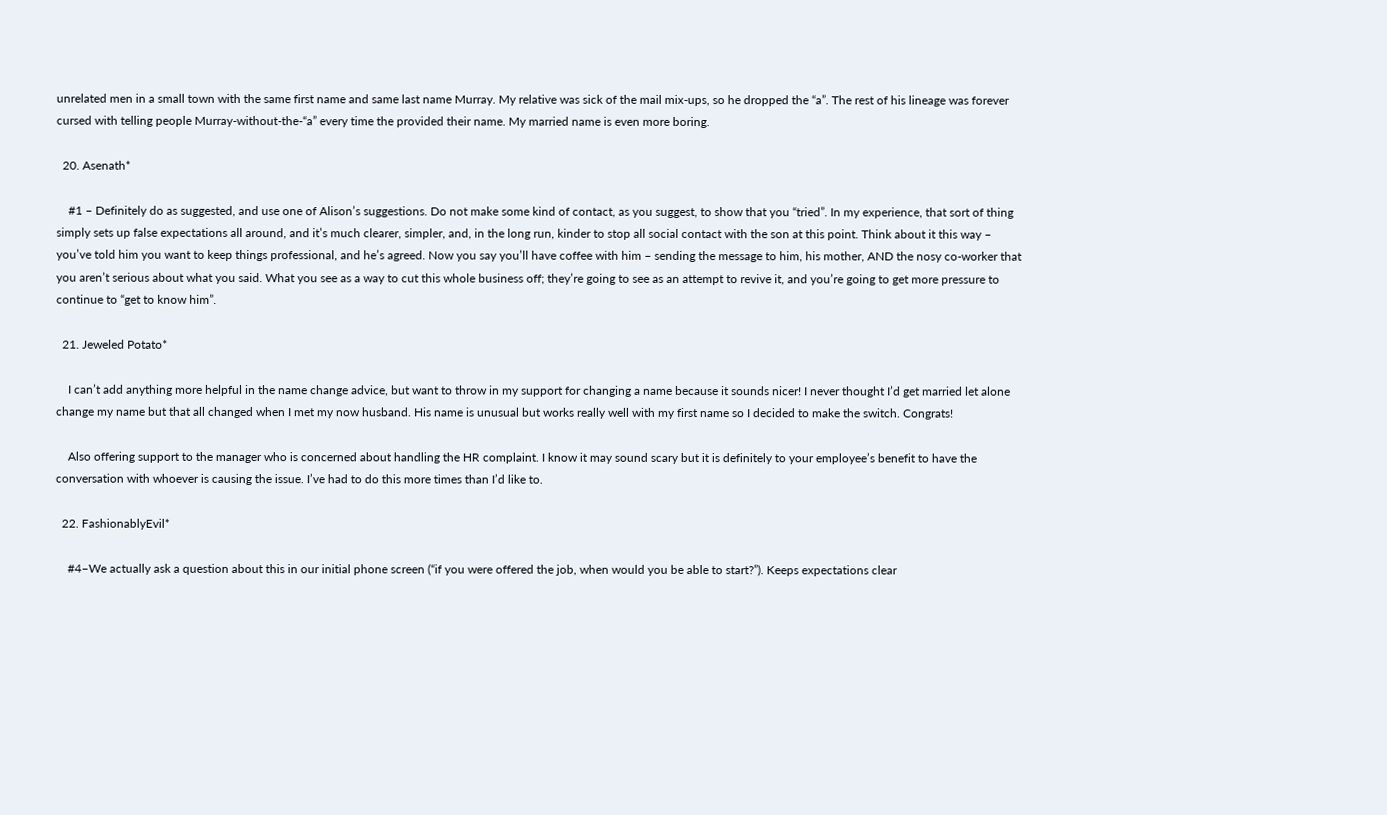unrelated men in a small town with the same first name and same last name Murray. My relative was sick of the mail mix-ups, so he dropped the “a”. The rest of his lineage was forever cursed with telling people Murray-without-the-“a” every time the provided their name. My married name is even more boring.

  20. Asenath*

    #1 – Definitely do as suggested, and use one of Alison’s suggestions. Do not make some kind of contact, as you suggest, to show that you “tried”. In my experience, that sort of thing simply sets up false expectations all around, and it’s much clearer, simpler, and, in the long run, kinder to stop all social contact with the son at this point. Think about it this way – you’ve told him you want to keep things professional, and he’s agreed. Now you say you’ll have coffee with him – sending the message to him, his mother, AND the nosy co-worker that you aren’t serious about what you said. What you see as a way to cut this whole business off; they’re going to see as an attempt to revive it, and you’re going to get more pressure to continue to “get to know him”.

  21. Jeweled Potato*

    I can’t add anything more helpful in the name change advice, but want to throw in my support for changing a name because it sounds nicer! I never thought I’d get married let alone change my name but that all changed when I met my now husband. His name is unusual but works really well with my first name so I decided to make the switch. Congrats!

    Also offering support to the manager who is concerned about handling the HR complaint. I know it may sound scary but it is definitely to your employee’s benefit to have the conversation with whoever is causing the issue. I’ve had to do this more times than I’d like to.

  22. FashionablyEvil*

    #4–We actually ask a question about this in our initial phone screen (“if you were offered the job, when would you be able to start?”). Keeps expectations clear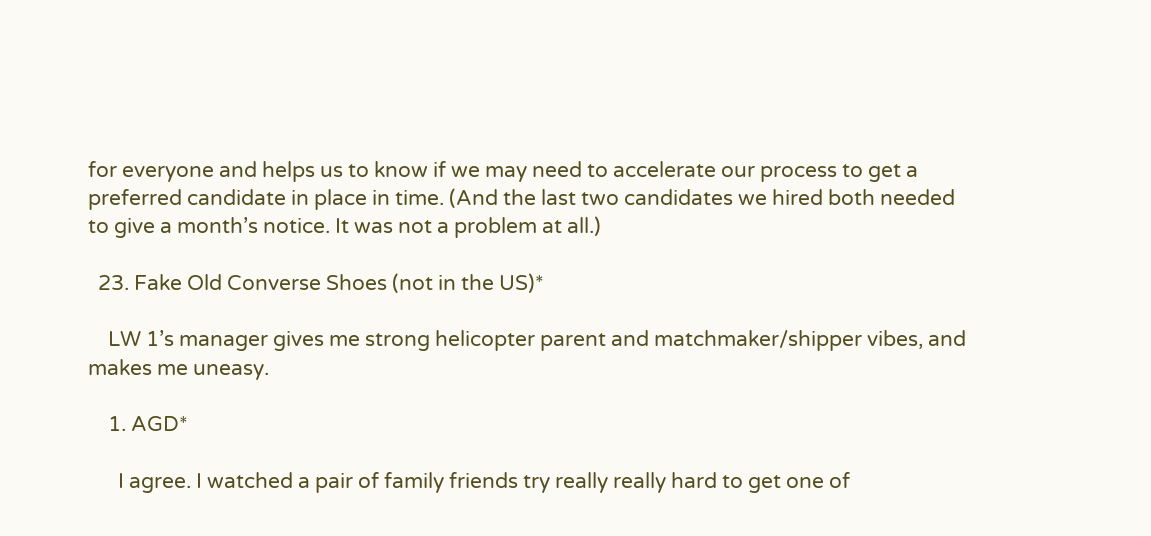for everyone and helps us to know if we may need to accelerate our process to get a preferred candidate in place in time. (And the last two candidates we hired both needed to give a month’s notice. It was not a problem at all.)

  23. Fake Old Converse Shoes (not in the US)*

    LW 1’s manager gives me strong helicopter parent and matchmaker/shipper vibes, and makes me uneasy.

    1. AGD*

      I agree. I watched a pair of family friends try really really hard to get one of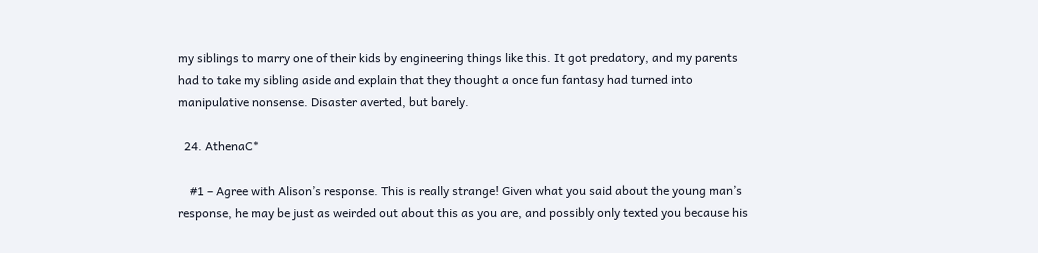my siblings to marry one of their kids by engineering things like this. It got predatory, and my parents had to take my sibling aside and explain that they thought a once fun fantasy had turned into manipulative nonsense. Disaster averted, but barely.

  24. AthenaC*

    #1 – Agree with Alison’s response. This is really strange! Given what you said about the young man’s response, he may be just as weirded out about this as you are, and possibly only texted you because his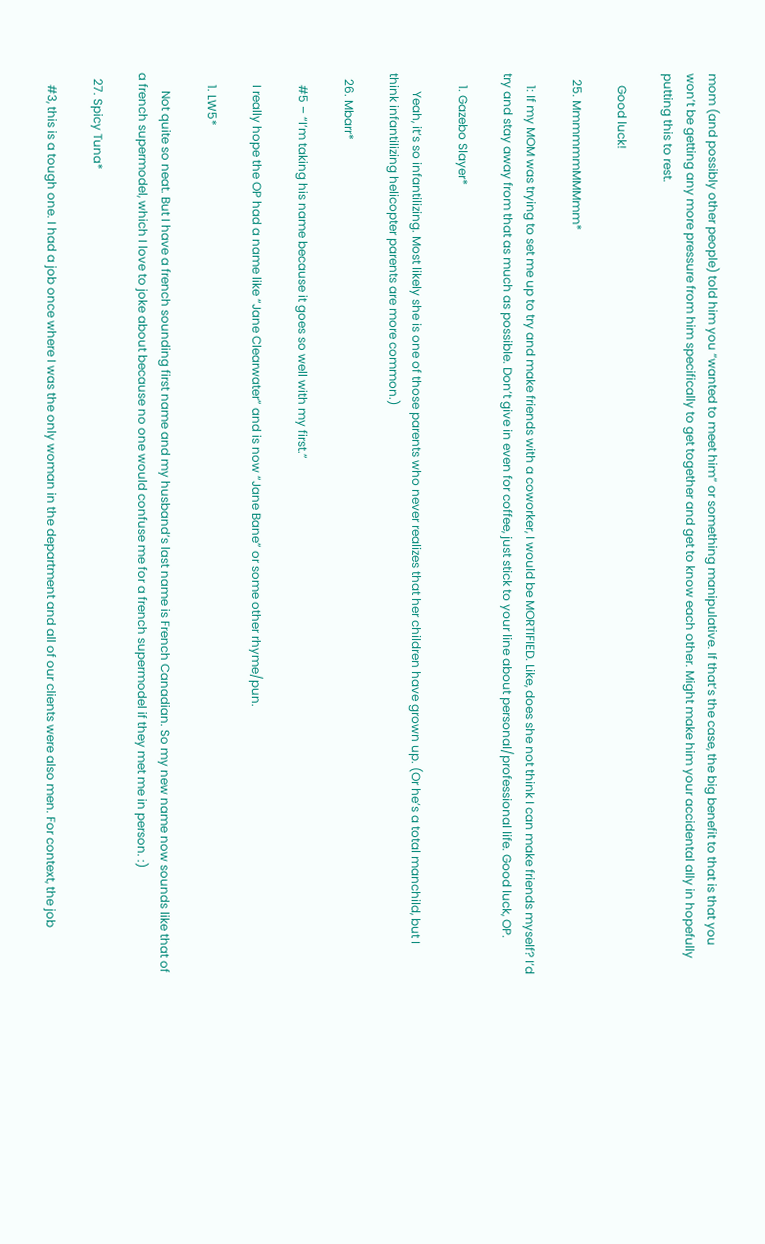mom (and possibly other people) told him you “wanted to meet him” or something manipulative. If that’s the case, the big benefit to that is that you won’t be getting any more pressure from him specifically to get together and get to know each other. Might make him your accidental ally in hopefully putting this to rest.

    Good luck!

  25. MmmmmmMMMmm*

    1: If my MOM was trying to set me up to try and make friends with a coworker, I would be MORTIFIED. Like, does she not think I can make friends myself? I’d try and stay away from that as much as possible. Don’t give in even for coffee, just stick to your line about personal/professional life. Good luck, OP.

    1. Gazebo Slayer*

      Yeah, it’s so infantilizing. Most likely she is one of those parents who never realizes that her children have grown up. (Or he’s a total manchild, but I think infantilizing helicopter parents are more common.)

  26. Mbarr*

    #5 – “I’m taking his name because it goes so well with my first.”

    I really hope the OP had a name like “Jane Clearwater” and is now “Jane Bane” or some other rhyme/pun.

    1. LW5*

      Not quite so neat. But I have a french sounding first name and my husband’s last name is French Canadian. So my new name now sounds like that of a french supermodel, which I love to joke about because no one would confuse me for a french supermodel if they met me in person. :)

  27. Spicy Tuna*

    #3, this is a tough one. I had a job once where I was the only woman in the department and all of our clients were also men. For context, the job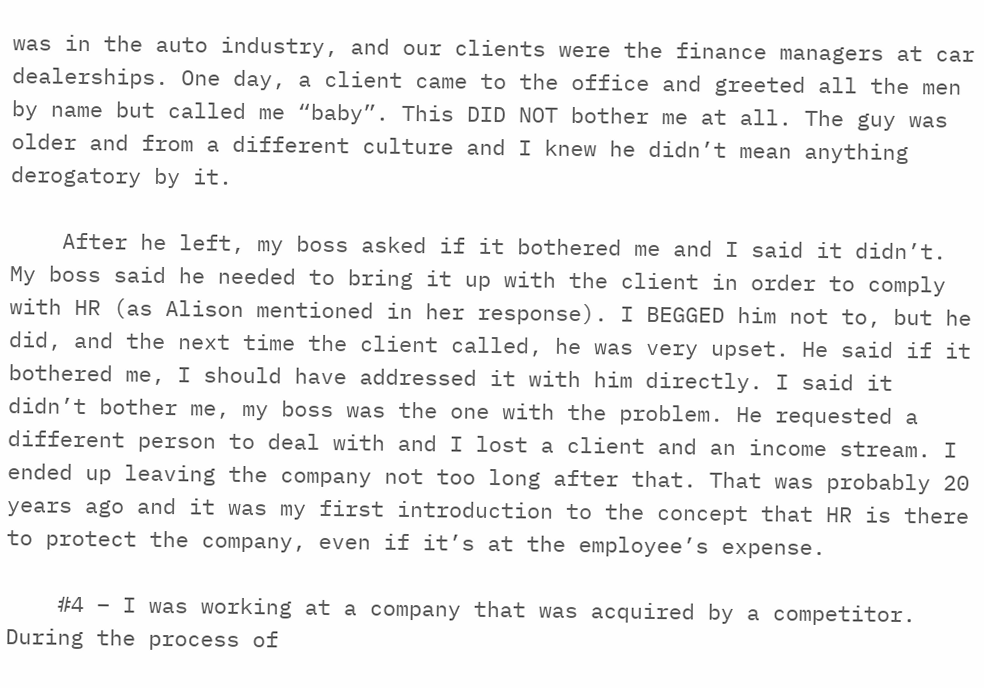was in the auto industry, and our clients were the finance managers at car dealerships. One day, a client came to the office and greeted all the men by name but called me “baby”. This DID NOT bother me at all. The guy was older and from a different culture and I knew he didn’t mean anything derogatory by it.

    After he left, my boss asked if it bothered me and I said it didn’t. My boss said he needed to bring it up with the client in order to comply with HR (as Alison mentioned in her response). I BEGGED him not to, but he did, and the next time the client called, he was very upset. He said if it bothered me, I should have addressed it with him directly. I said it didn’t bother me, my boss was the one with the problem. He requested a different person to deal with and I lost a client and an income stream. I ended up leaving the company not too long after that. That was probably 20 years ago and it was my first introduction to the concept that HR is there to protect the company, even if it’s at the employee’s expense.

    #4 – I was working at a company that was acquired by a competitor. During the process of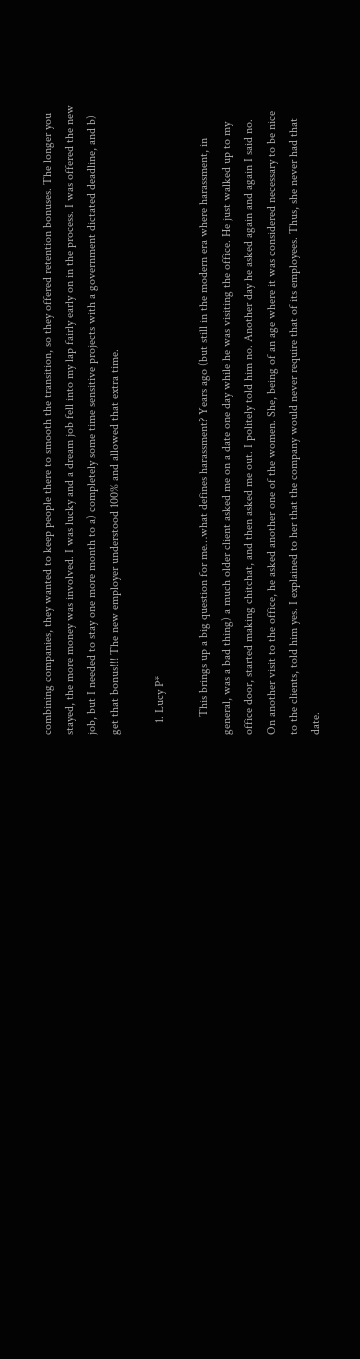combining companies, they wanted to keep people there to smooth the transition, so they offered retention bonuses. The longer you stayed, the more money was involved. I was lucky and a dream job fell into my lap fairly early on in the process. I was offered the new job, but I needed to stay one more month to a) completely some time sensitive projects with a government dictated deadline, and b) get that bonus!!! The new employer understood 100% and allowed that extra time.

    1. Lucy P*

      This brings up a big question for me…what defines harassment? Years ago (but still in the modern era where harassment, in general, was a bad thing) a much older client asked me on a date one day while he was visiting the office. He just walked up to my office door, started making chitchat, and then asked me out. I politely told him no. Another day he asked again and again I said no. On another visit to the office, he asked another one of the women. She, being of an age where it was considered necessary to be nice to the clients, told him yes. I explained to her that the company would never require that of its employees. Thus, she never had that date.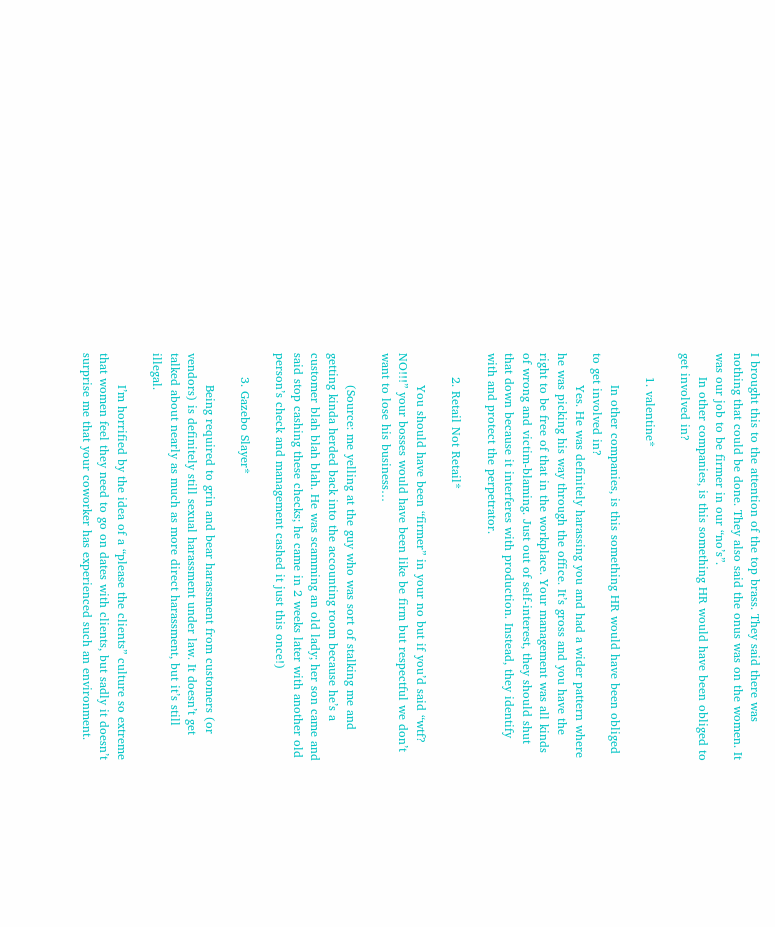I brought this to the attention of the top brass. They said there was nothing that could be done. They also said the onus was on the women. It was our job to be firmer in our “no’s”.
      In other companies, is this something HR would have been obliged to get involved in?

      1. valentine*

        In other companies, is this something HR would have been obliged to get involved in?
        Yes. He was definitely harassing you and had a wider pattern where he was picking his way through the office. It’s gross and you have the right to be free of that in the workplace. Your management was all kinds of wrong and victim-blaming. Just out of self-interest, they should shut that down because it interferes with production. Instead, they identify with and protect the perpetrator.

      2. Retail Not Retail*

        You should have been “firmer” in your no but if you’d said “wtf? NO!!!” your bosses would have been like be firm but respectful we don’t want to lose his business…

        (Source: me yelling at the guy who was sort of stalking me and getting kinda herded back into the accounting room because he’s a customer blah blah blah. He was scamming an old lady; her son came and said stop cashing these checks; he came in 2 weeks later with another old person’s check and management cashed it just this once!)

      3. Gazebo Slayer*

        Being required to grin and bear harassment from customers (or vendors) is definitely still sexual harassment under law. It doesn’t get talked about nearly as much as more direct harassment, but it’s still illegal.

        I’m horrified by the idea of a “please the clients” culture so extreme that women feel they need to go on dates with clients, but sadly it doesn’t surprise me that your coworker has experienced such an environment.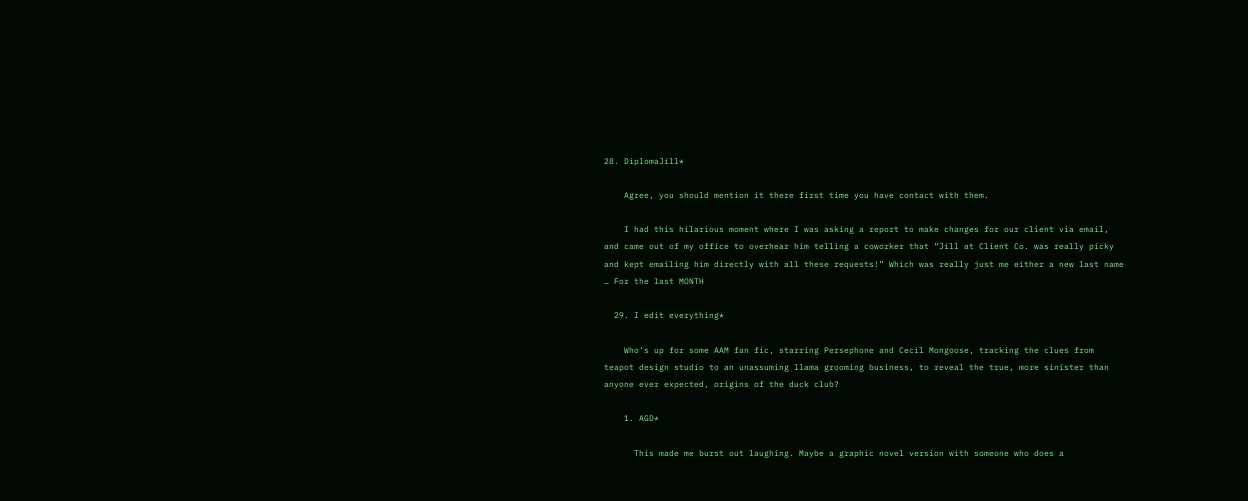28. DiplomaJill*

    Agree, you should mention it there first time you have contact with them.

    I had this hilarious moment where I was asking a report to make changes for our client via email, and came out of my office to overhear him telling a coworker that “Jill at Client Co. was really picky and kept emailing him directly with all these requests!” Which was really just me either a new last name … For the last MONTH

  29. I edit everything*

    Who’s up for some AAM fan fic, starring Persephone and Cecil Mongoose, tracking the clues from teapot design studio to an unassuming llama grooming business, to reveal the true, more sinister than anyone ever expected, origins of the duck club?

    1. AGD*

      This made me burst out laughing. Maybe a graphic novel version with someone who does a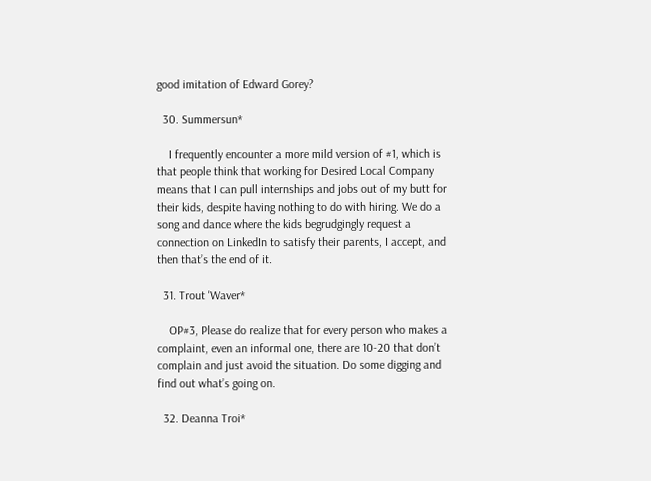good imitation of Edward Gorey?

  30. Summersun*

    I frequently encounter a more mild version of #1, which is that people think that working for Desired Local Company means that I can pull internships and jobs out of my butt for their kids, despite having nothing to do with hiring. We do a song and dance where the kids begrudgingly request a connection on LinkedIn to satisfy their parents, I accept, and then that’s the end of it.

  31. Trout 'Waver*

    OP#3, Please do realize that for every person who makes a complaint, even an informal one, there are 10-20 that don’t complain and just avoid the situation. Do some digging and find out what’s going on.

  32. Deanna Troi*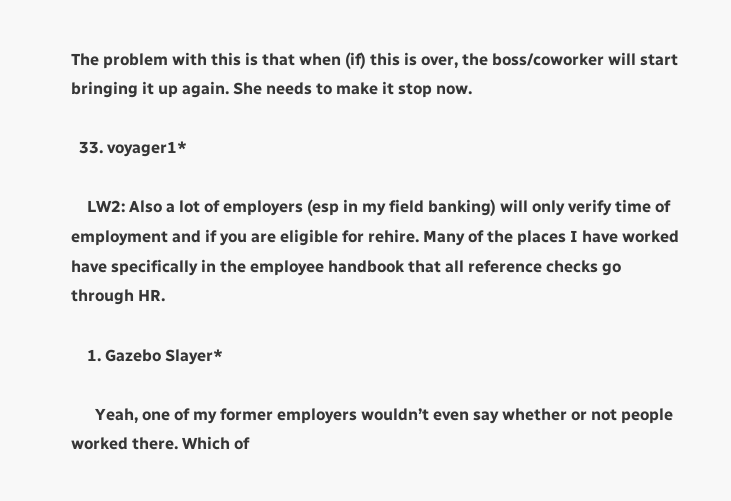The problem with this is that when (if) this is over, the boss/coworker will start bringing it up again. She needs to make it stop now.

  33. voyager1*

    LW2: Also a lot of employers (esp in my field banking) will only verify time of employment and if you are eligible for rehire. Many of the places I have worked have specifically in the employee handbook that all reference checks go through HR.

    1. Gazebo Slayer*

      Yeah, one of my former employers wouldn’t even say whether or not people worked there. Which of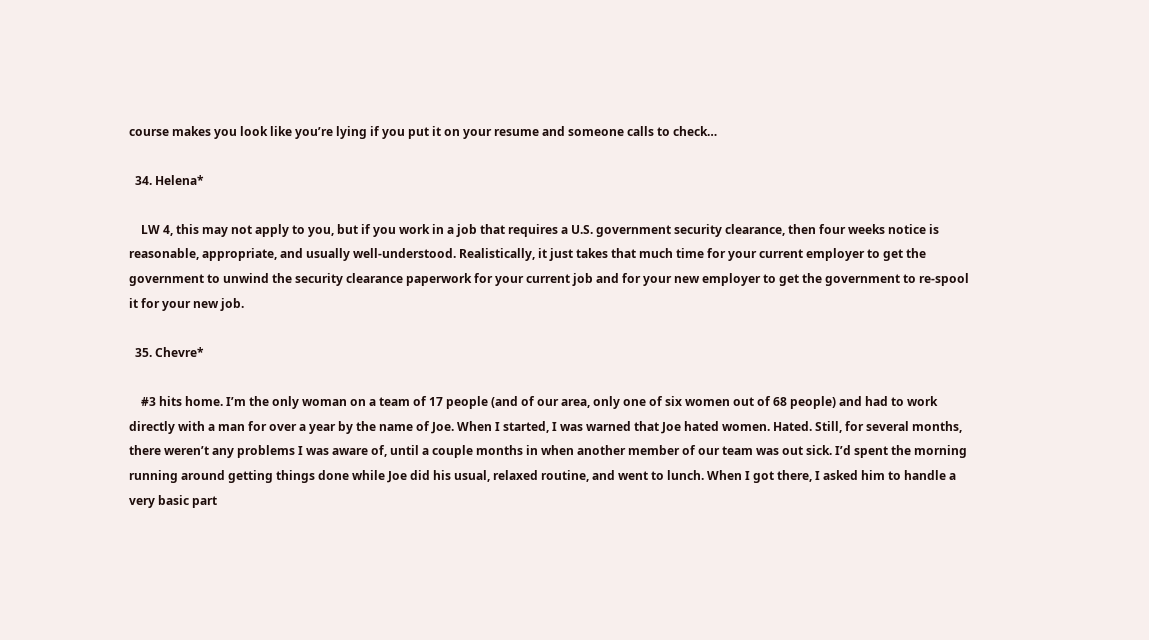course makes you look like you’re lying if you put it on your resume and someone calls to check…

  34. Helena*

    LW 4, this may not apply to you, but if you work in a job that requires a U.S. government security clearance, then four weeks notice is reasonable, appropriate, and usually well-understood. Realistically, it just takes that much time for your current employer to get the government to unwind the security clearance paperwork for your current job and for your new employer to get the government to re-spool it for your new job.

  35. Chevre*

    #3 hits home. I’m the only woman on a team of 17 people (and of our area, only one of six women out of 68 people) and had to work directly with a man for over a year by the name of Joe. When I started, I was warned that Joe hated women. Hated. Still, for several months, there weren’t any problems I was aware of, until a couple months in when another member of our team was out sick. I’d spent the morning running around getting things done while Joe did his usual, relaxed routine, and went to lunch. When I got there, I asked him to handle a very basic part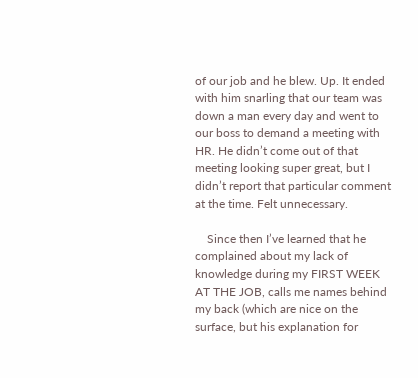of our job and he blew. Up. It ended with him snarling that our team was down a man every day and went to our boss to demand a meeting with HR. He didn’t come out of that meeting looking super great, but I didn’t report that particular comment at the time. Felt unnecessary.

    Since then I’ve learned that he complained about my lack of knowledge during my FIRST WEEK AT THE JOB, calls me names behind my back (which are nice on the surface, but his explanation for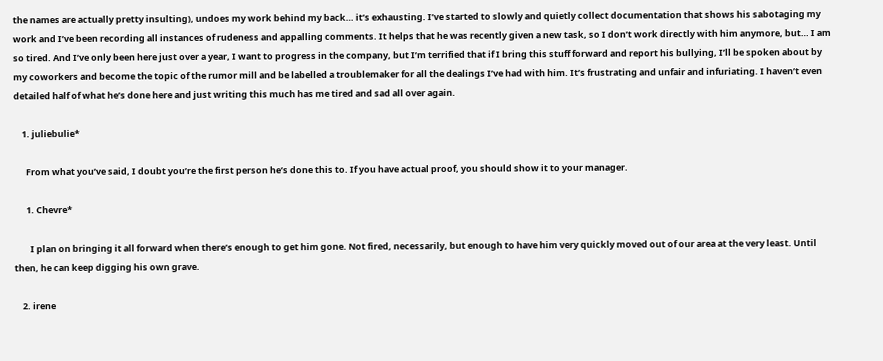the names are actually pretty insulting), undoes my work behind my back… it’s exhausting. I’ve started to slowly and quietly collect documentation that shows his sabotaging my work and I’ve been recording all instances of rudeness and appalling comments. It helps that he was recently given a new task, so I don’t work directly with him anymore, but… I am so tired. And I’ve only been here just over a year, I want to progress in the company, but I’m terrified that if I bring this stuff forward and report his bullying, I’ll be spoken about by my coworkers and become the topic of the rumor mill and be labelled a troublemaker for all the dealings I’ve had with him. It’s frustrating and unfair and infuriating. I haven’t even detailed half of what he’s done here and just writing this much has me tired and sad all over again.

    1. juliebulie*

      From what you’ve said, I doubt you’re the first person he’s done this to. If you have actual proof, you should show it to your manager.

      1. Chevre*

        I plan on bringing it all forward when there’s enough to get him gone. Not fired, necessarily, but enough to have him very quickly moved out of our area at the very least. Until then, he can keep digging his own grave.

    2. irene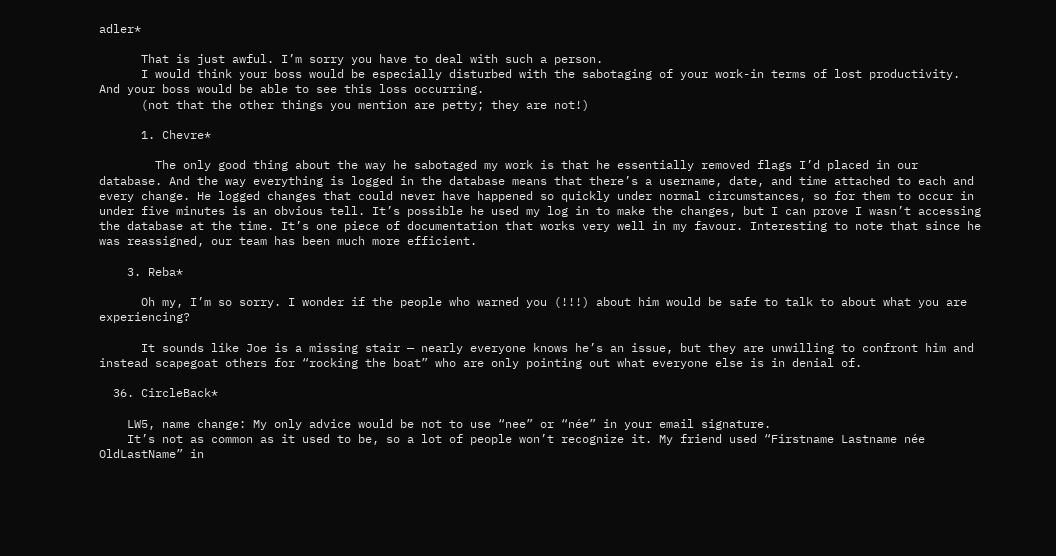adler*

      That is just awful. I’m sorry you have to deal with such a person.
      I would think your boss would be especially disturbed with the sabotaging of your work-in terms of lost productivity. And your boss would be able to see this loss occurring.
      (not that the other things you mention are petty; they are not!)

      1. Chevre*

        The only good thing about the way he sabotaged my work is that he essentially removed flags I’d placed in our database. And the way everything is logged in the database means that there’s a username, date, and time attached to each and every change. He logged changes that could never have happened so quickly under normal circumstances, so for them to occur in under five minutes is an obvious tell. It’s possible he used my log in to make the changes, but I can prove I wasn’t accessing the database at the time. It’s one piece of documentation that works very well in my favour. Interesting to note that since he was reassigned, our team has been much more efficient.

    3. Reba*

      Oh my, I’m so sorry. I wonder if the people who warned you (!!!) about him would be safe to talk to about what you are experiencing?

      It sounds like Joe is a missing stair — nearly everyone knows he’s an issue, but they are unwilling to confront him and instead scapegoat others for “rocking the boat” who are only pointing out what everyone else is in denial of.

  36. CircleBack*

    LW5, name change: My only advice would be not to use “nee” or “née” in your email signature.
    It’s not as common as it used to be, so a lot of people won’t recognize it. My friend used “Firstname Lastname née OldLastName” in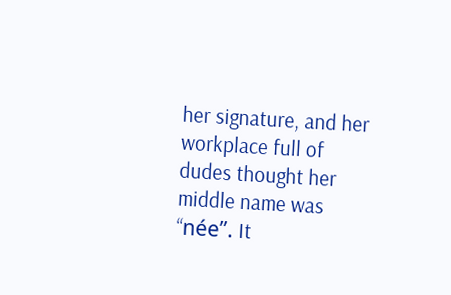her signature, and her workplace full of dudes thought her middle name was “née”. It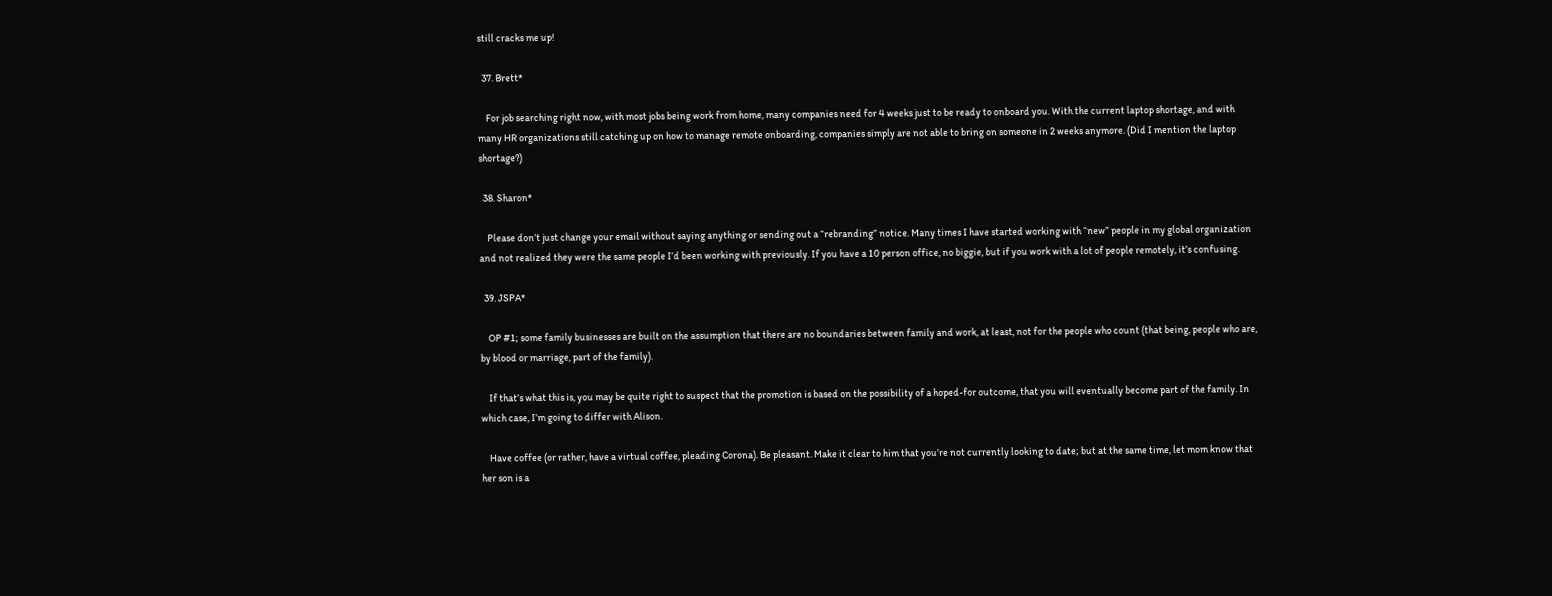still cracks me up!

  37. Brett*

    For job searching right now, with most jobs being work from home, many companies need for 4 weeks just to be ready to onboard you. With the current laptop shortage, and with many HR organizations still catching up on how to manage remote onboarding, companies simply are not able to bring on someone in 2 weeks anymore. (Did I mention the laptop shortage?)

  38. Sharon*

    Please don’t just change your email without saying anything or sending out a “rebranding” notice. Many times I have started working with “new” people in my global organization and not realized they were the same people I’d been working with previously. If you have a 10 person office, no biggie, but if you work with a lot of people remotely, it’s confusing.

  39. JSPA*

    OP #1; some family businesses are built on the assumption that there are no boundaries between family and work, at least, not for the people who count (that being, people who are, by blood or marriage, part of the family).

    If that’s what this is, you may be quite right to suspect that the promotion is based on the possibility of a hoped-for outcome, that you will eventually become part of the family. In which case, I’m going to differ with Alison.

    Have coffee (or rather, have a virtual coffee, pleading Corona). Be pleasant. Make it clear to him that you’re not currently looking to date; but at the same time, let mom know that her son is a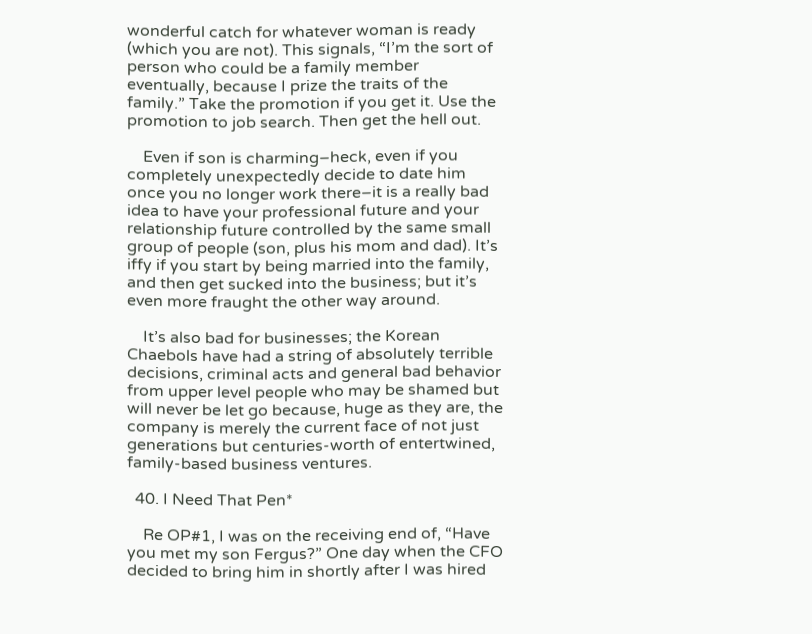wonderful catch for whatever woman is ready (which you are not). This signals, “I’m the sort of person who could be a family member eventually, because I prize the traits of the family.” Take the promotion if you get it. Use the promotion to job search. Then get the hell out.

    Even if son is charming–heck, even if you completely unexpectedly decide to date him once you no longer work there–it is a really bad idea to have your professional future and your relationship future controlled by the same small group of people (son, plus his mom and dad). It’s iffy if you start by being married into the family, and then get sucked into the business; but it’s even more fraught the other way around.

    It’s also bad for businesses; the Korean Chaebols have had a string of absolutely terrible decisions, criminal acts and general bad behavior from upper level people who may be shamed but will never be let go because, huge as they are, the company is merely the current face of not just generations but centuries-worth of entertwined, family-based business ventures.

  40. I Need That Pen*

    Re OP#1, I was on the receiving end of, “Have you met my son Fergus?” One day when the CFO decided to bring him in shortly after I was hired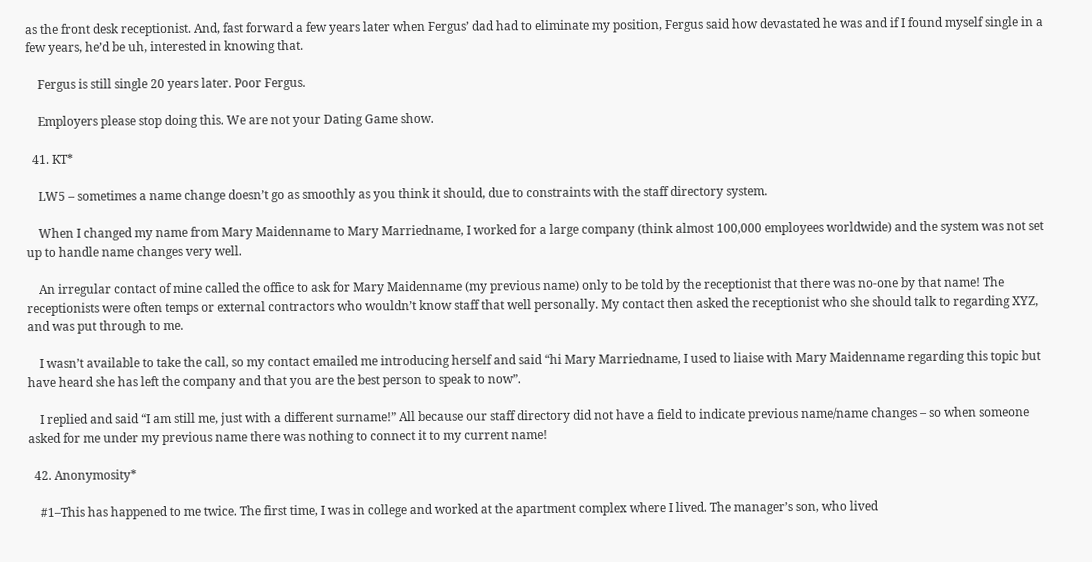as the front desk receptionist. And, fast forward a few years later when Fergus’ dad had to eliminate my position, Fergus said how devastated he was and if I found myself single in a few years, he’d be uh, interested in knowing that.

    Fergus is still single 20 years later. Poor Fergus.

    Employers please stop doing this. We are not your Dating Game show.

  41. KT*

    LW5 – sometimes a name change doesn’t go as smoothly as you think it should, due to constraints with the staff directory system.

    When I changed my name from Mary Maidenname to Mary Marriedname, I worked for a large company (think almost 100,000 employees worldwide) and the system was not set up to handle name changes very well.

    An irregular contact of mine called the office to ask for Mary Maidenname (my previous name) only to be told by the receptionist that there was no-one by that name! The receptionists were often temps or external contractors who wouldn’t know staff that well personally. My contact then asked the receptionist who she should talk to regarding XYZ, and was put through to me.

    I wasn’t available to take the call, so my contact emailed me introducing herself and said “hi Mary Marriedname, I used to liaise with Mary Maidenname regarding this topic but have heard she has left the company and that you are the best person to speak to now”.

    I replied and said “I am still me, just with a different surname!” All because our staff directory did not have a field to indicate previous name/name changes – so when someone asked for me under my previous name there was nothing to connect it to my current name!

  42. Anonymosity*

    #1–This has happened to me twice. The first time, I was in college and worked at the apartment complex where I lived. The manager’s son, who lived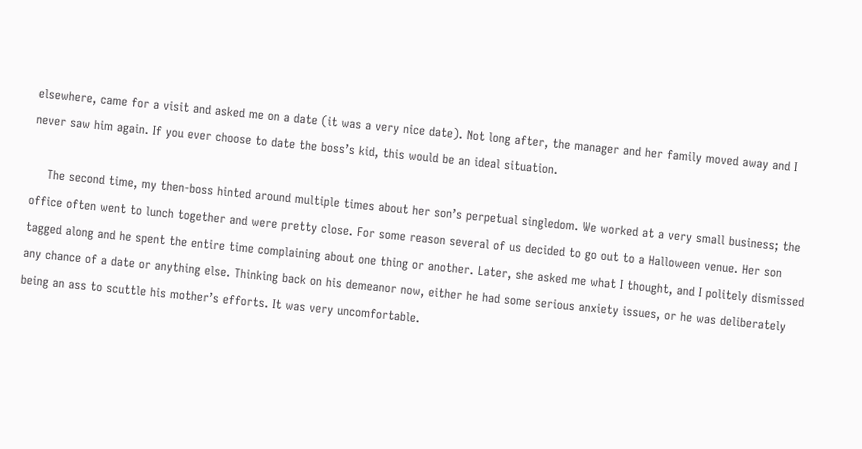elsewhere, came for a visit and asked me on a date (it was a very nice date). Not long after, the manager and her family moved away and I never saw him again. If you ever choose to date the boss’s kid, this would be an ideal situation.

    The second time, my then-boss hinted around multiple times about her son’s perpetual singledom. We worked at a very small business; the office often went to lunch together and were pretty close. For some reason several of us decided to go out to a Halloween venue. Her son tagged along and he spent the entire time complaining about one thing or another. Later, she asked me what I thought, and I politely dismissed any chance of a date or anything else. Thinking back on his demeanor now, either he had some serious anxiety issues, or he was deliberately being an ass to scuttle his mother’s efforts. It was very uncomfortable.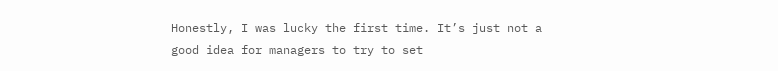Honestly, I was lucky the first time. It’s just not a good idea for managers to try to set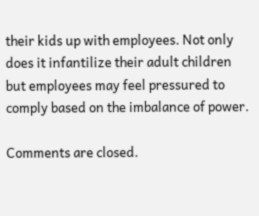their kids up with employees. Not only does it infantilize their adult children but employees may feel pressured to comply based on the imbalance of power.

Comments are closed.